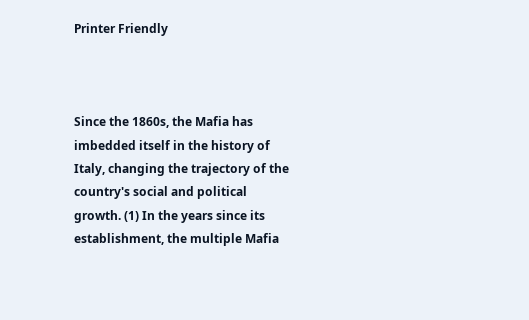Printer Friendly



Since the 1860s, the Mafia has imbedded itself in the history of Italy, changing the trajectory of the country's social and political growth. (1) In the years since its establishment, the multiple Mafia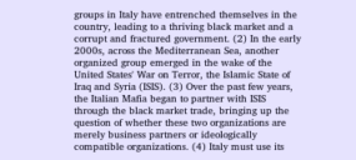groups in Italy have entrenched themselves in the country, leading to a thriving black market and a corrupt and fractured government. (2) In the early 2000s, across the Mediterranean Sea, another organized group emerged in the wake of the United States' War on Terror, the Islamic State of Iraq and Syria (ISIS). (3) Over the past few years, the Italian Mafia began to partner with ISIS through the black market trade, bringing up the question of whether these two organizations are merely business partners or ideologically compatible organizations. (4) Italy must use its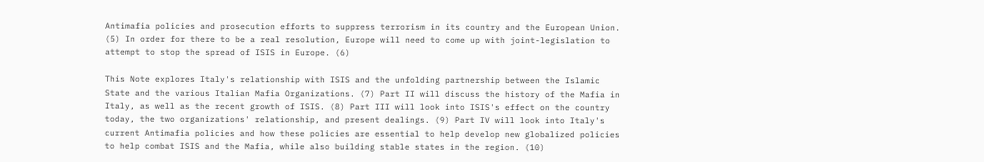Antimafia policies and prosecution efforts to suppress terrorism in its country and the European Union. (5) In order for there to be a real resolution, Europe will need to come up with joint-legislation to attempt to stop the spread of ISIS in Europe. (6)

This Note explores Italy's relationship with ISIS and the unfolding partnership between the Islamic State and the various Italian Mafia Organizations. (7) Part II will discuss the history of the Mafia in Italy, as well as the recent growth of ISIS. (8) Part III will look into ISIS's effect on the country today, the two organizations' relationship, and present dealings. (9) Part IV will look into Italy's current Antimafia policies and how these policies are essential to help develop new globalized policies to help combat ISIS and the Mafia, while also building stable states in the region. (10)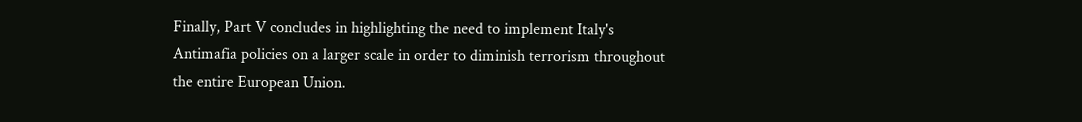Finally, Part V concludes in highlighting the need to implement Italy's Antimafia policies on a larger scale in order to diminish terrorism throughout the entire European Union.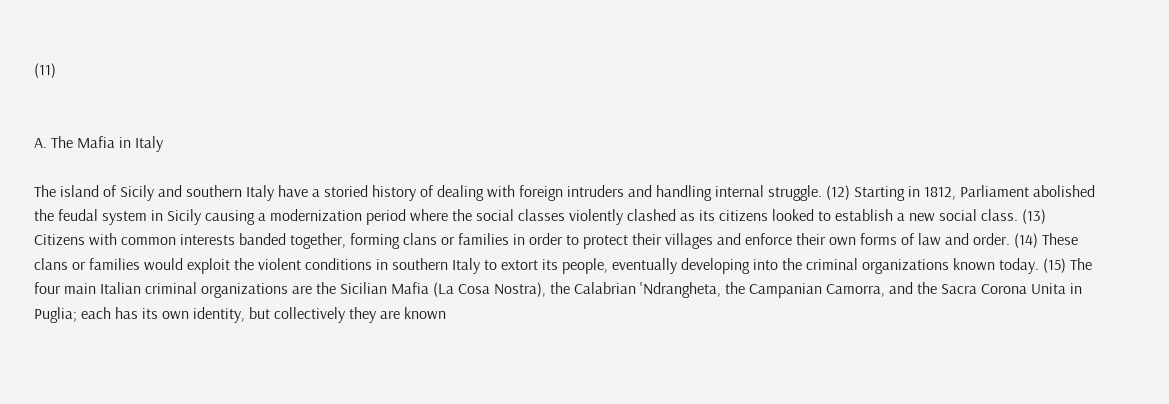(11)


A. The Mafia in Italy

The island of Sicily and southern Italy have a storied history of dealing with foreign intruders and handling internal struggle. (12) Starting in 1812, Parliament abolished the feudal system in Sicily causing a modernization period where the social classes violently clashed as its citizens looked to establish a new social class. (13) Citizens with common interests banded together, forming clans or families in order to protect their villages and enforce their own forms of law and order. (14) These clans or families would exploit the violent conditions in southern Italy to extort its people, eventually developing into the criminal organizations known today. (15) The four main Italian criminal organizations are the Sicilian Mafia (La Cosa Nostra), the Calabrian 'Ndrangheta, the Campanian Camorra, and the Sacra Corona Unita in Puglia; each has its own identity, but collectively they are known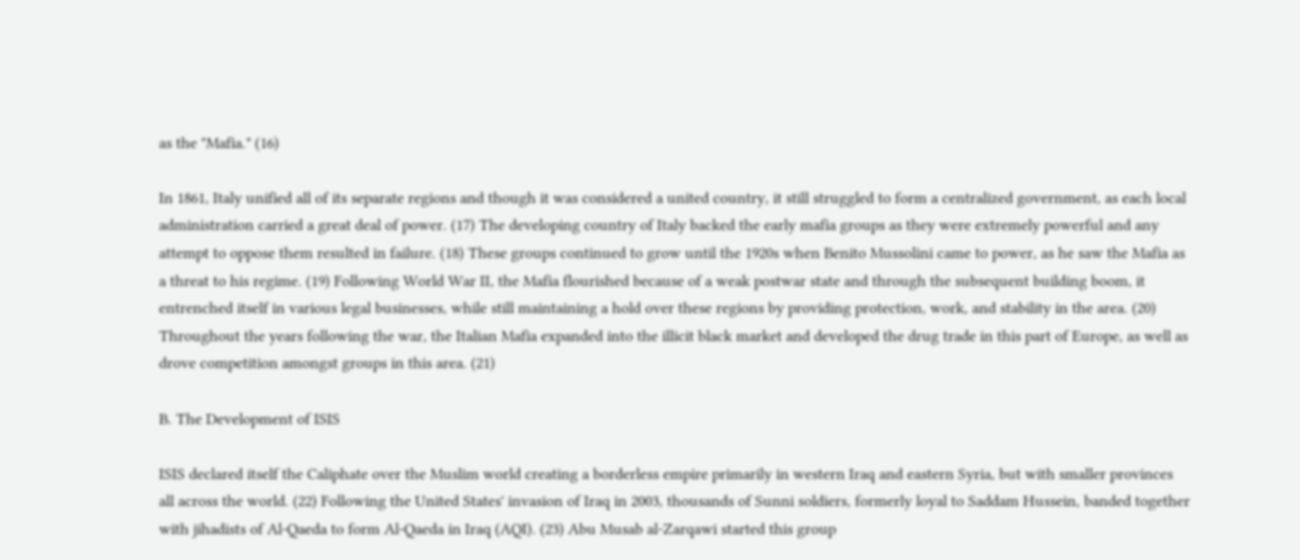as the "Mafia." (16)

In 1861, Italy unified all of its separate regions and though it was considered a united country, it still struggled to form a centralized government, as each local administration carried a great deal of power. (17) The developing country of Italy backed the early mafia groups as they were extremely powerful and any attempt to oppose them resulted in failure. (18) These groups continued to grow until the 1920s when Benito Mussolini came to power, as he saw the Mafia as a threat to his regime. (19) Following World War II, the Mafia flourished because of a weak postwar state and through the subsequent building boom, it entrenched itself in various legal businesses, while still maintaining a hold over these regions by providing protection, work, and stability in the area. (20) Throughout the years following the war, the Italian Mafia expanded into the illicit black market and developed the drug trade in this part of Europe, as well as drove competition amongst groups in this area. (21)

B. The Development of ISIS

ISIS declared itself the Caliphate over the Muslim world creating a borderless empire primarily in western Iraq and eastern Syria, but with smaller provinces all across the world. (22) Following the United States' invasion of Iraq in 2003, thousands of Sunni soldiers, formerly loyal to Saddam Hussein, banded together with jihadists of Al-Qaeda to form Al-Qaeda in Iraq (AQI). (23) Abu Musab al-Zarqawi started this group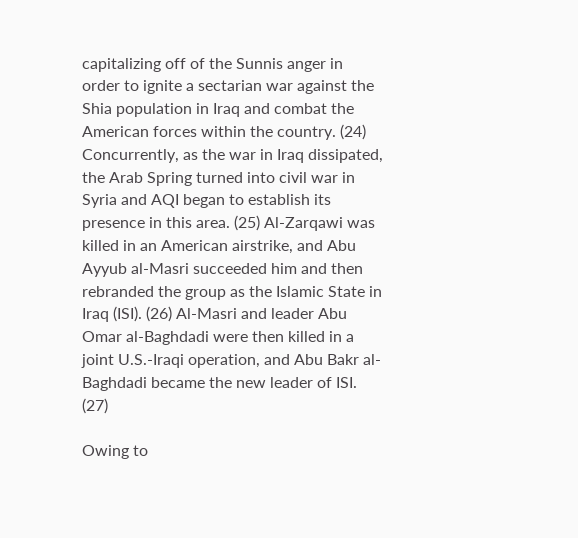capitalizing off of the Sunnis anger in order to ignite a sectarian war against the Shia population in Iraq and combat the American forces within the country. (24) Concurrently, as the war in Iraq dissipated, the Arab Spring turned into civil war in Syria and AQI began to establish its presence in this area. (25) Al-Zarqawi was killed in an American airstrike, and Abu Ayyub al-Masri succeeded him and then rebranded the group as the Islamic State in Iraq (ISI). (26) Al-Masri and leader Abu Omar al-Baghdadi were then killed in a joint U.S.-Iraqi operation, and Abu Bakr al-Baghdadi became the new leader of ISI. (27)

Owing to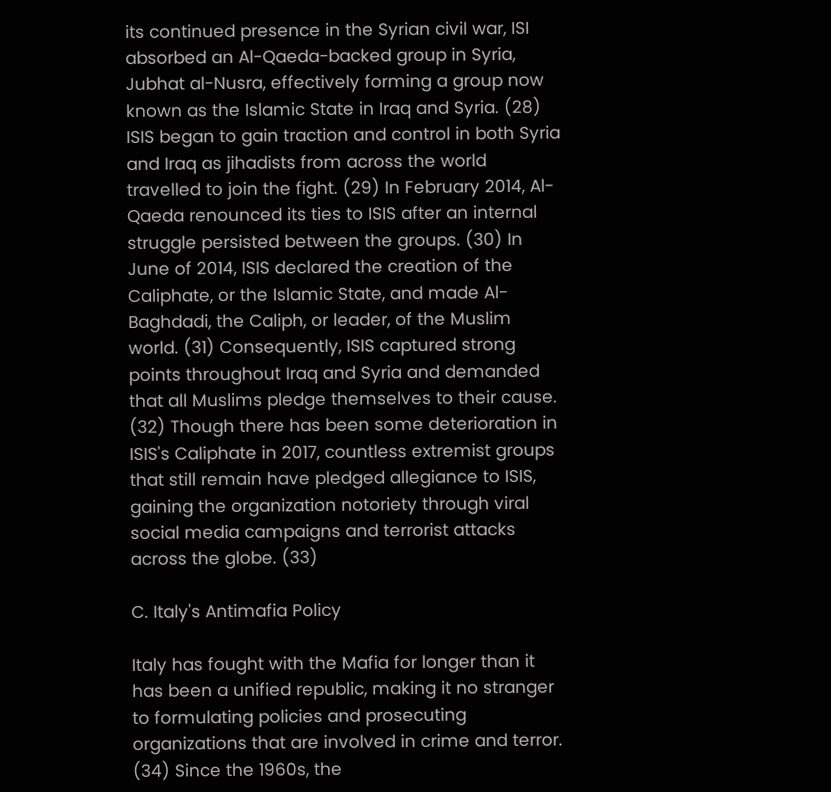its continued presence in the Syrian civil war, ISI absorbed an Al-Qaeda-backed group in Syria, Jubhat al-Nusra, effectively forming a group now known as the Islamic State in Iraq and Syria. (28) ISIS began to gain traction and control in both Syria and Iraq as jihadists from across the world travelled to join the fight. (29) In February 2014, Al-Qaeda renounced its ties to ISIS after an internal struggle persisted between the groups. (30) In June of 2014, ISIS declared the creation of the Caliphate, or the Islamic State, and made Al-Baghdadi, the Caliph, or leader, of the Muslim world. (31) Consequently, ISIS captured strong points throughout Iraq and Syria and demanded that all Muslims pledge themselves to their cause. (32) Though there has been some deterioration in ISIS's Caliphate in 2017, countless extremist groups that still remain have pledged allegiance to ISIS, gaining the organization notoriety through viral social media campaigns and terrorist attacks across the globe. (33)

C. Italy's Antimafia Policy

Italy has fought with the Mafia for longer than it has been a unified republic, making it no stranger to formulating policies and prosecuting organizations that are involved in crime and terror. (34) Since the 1960s, the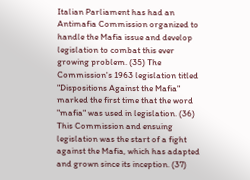Italian Parliament has had an Antimafia Commission organized to handle the Mafia issue and develop legislation to combat this ever growing problem. (35) The Commission's 1963 legislation titled "Dispositions Against the Mafia" marked the first time that the word "mafia" was used in legislation. (36) This Commission and ensuing legislation was the start of a fight against the Mafia, which has adapted and grown since its inception. (37)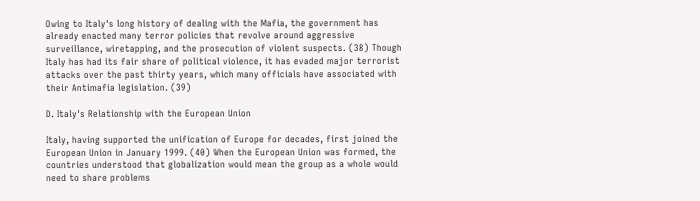Owing to Italy's long history of dealing with the Mafia, the government has already enacted many terror policies that revolve around aggressive surveillance, wiretapping, and the prosecution of violent suspects. (38) Though Italy has had its fair share of political violence, it has evaded major terrorist attacks over the past thirty years, which many officials have associated with their Antimafia legislation. (39)

D. Italy's Relationship with the European Union

Italy, having supported the unification of Europe for decades, first joined the European Union in January 1999. (40) When the European Union was formed, the countries understood that globalization would mean the group as a whole would need to share problems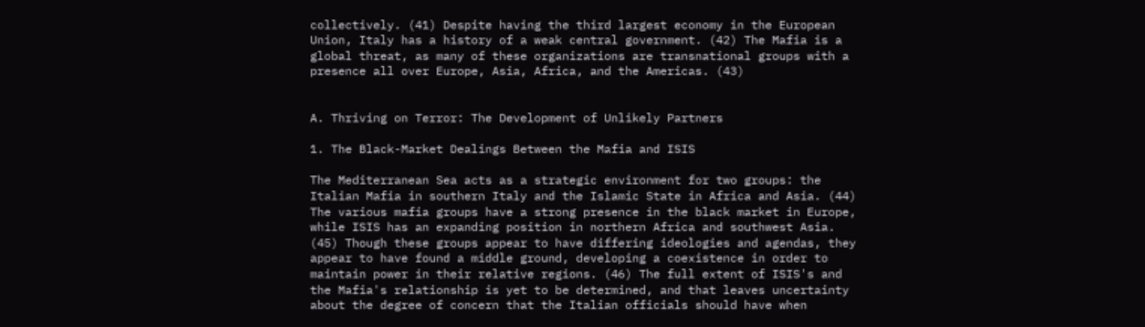collectively. (41) Despite having the third largest economy in the European Union, Italy has a history of a weak central government. (42) The Mafia is a global threat, as many of these organizations are transnational groups with a presence all over Europe, Asia, Africa, and the Americas. (43)


A. Thriving on Terror: The Development of Unlikely Partners

1. The Black-Market Dealings Between the Mafia and ISIS

The Mediterranean Sea acts as a strategic environment for two groups: the Italian Mafia in southern Italy and the Islamic State in Africa and Asia. (44) The various mafia groups have a strong presence in the black market in Europe, while ISIS has an expanding position in northern Africa and southwest Asia. (45) Though these groups appear to have differing ideologies and agendas, they appear to have found a middle ground, developing a coexistence in order to maintain power in their relative regions. (46) The full extent of ISIS's and the Mafia's relationship is yet to be determined, and that leaves uncertainty about the degree of concern that the Italian officials should have when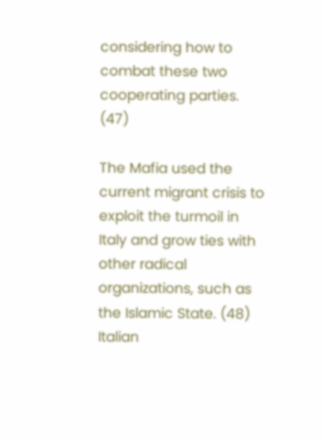considering how to combat these two cooperating parties. (47)

The Mafia used the current migrant crisis to exploit the turmoil in Italy and grow ties with other radical organizations, such as the Islamic State. (48) Italian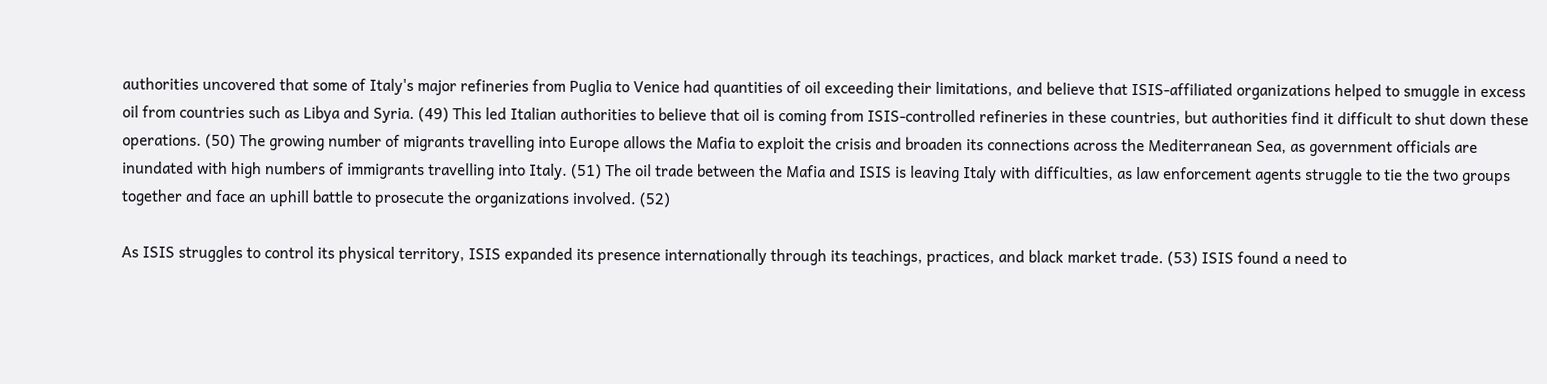authorities uncovered that some of Italy's major refineries from Puglia to Venice had quantities of oil exceeding their limitations, and believe that ISIS-affiliated organizations helped to smuggle in excess oil from countries such as Libya and Syria. (49) This led Italian authorities to believe that oil is coming from ISIS-controlled refineries in these countries, but authorities find it difficult to shut down these operations. (50) The growing number of migrants travelling into Europe allows the Mafia to exploit the crisis and broaden its connections across the Mediterranean Sea, as government officials are inundated with high numbers of immigrants travelling into Italy. (51) The oil trade between the Mafia and ISIS is leaving Italy with difficulties, as law enforcement agents struggle to tie the two groups together and face an uphill battle to prosecute the organizations involved. (52)

As ISIS struggles to control its physical territory, ISIS expanded its presence internationally through its teachings, practices, and black market trade. (53) ISIS found a need to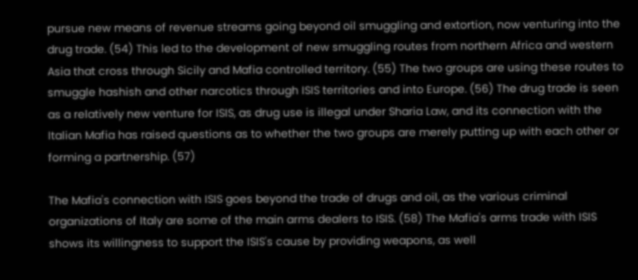pursue new means of revenue streams going beyond oil smuggling and extortion, now venturing into the drug trade. (54) This led to the development of new smuggling routes from northern Africa and western Asia that cross through Sicily and Mafia controlled territory. (55) The two groups are using these routes to smuggle hashish and other narcotics through ISIS territories and into Europe. (56) The drug trade is seen as a relatively new venture for ISIS, as drug use is illegal under Sharia Law, and its connection with the Italian Mafia has raised questions as to whether the two groups are merely putting up with each other or forming a partnership. (57)

The Mafia's connection with ISIS goes beyond the trade of drugs and oil, as the various criminal organizations of Italy are some of the main arms dealers to ISIS. (58) The Mafia's arms trade with ISIS shows its willingness to support the ISIS's cause by providing weapons, as well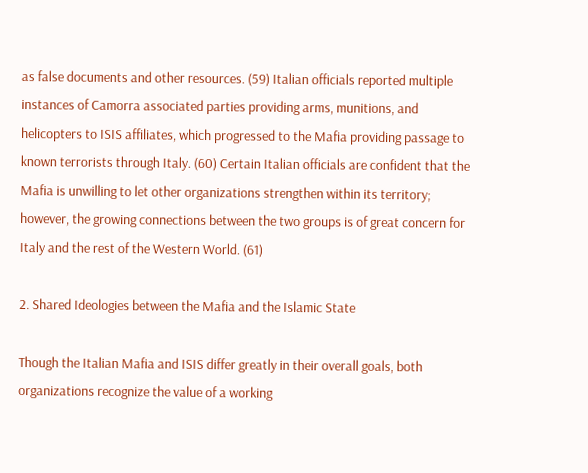as false documents and other resources. (59) Italian officials reported multiple instances of Camorra associated parties providing arms, munitions, and helicopters to ISIS affiliates, which progressed to the Mafia providing passage to known terrorists through Italy. (60) Certain Italian officials are confident that the Mafia is unwilling to let other organizations strengthen within its territory; however, the growing connections between the two groups is of great concern for Italy and the rest of the Western World. (61)

2. Shared Ideologies between the Mafia and the Islamic State

Though the Italian Mafia and ISIS differ greatly in their overall goals, both organizations recognize the value of a working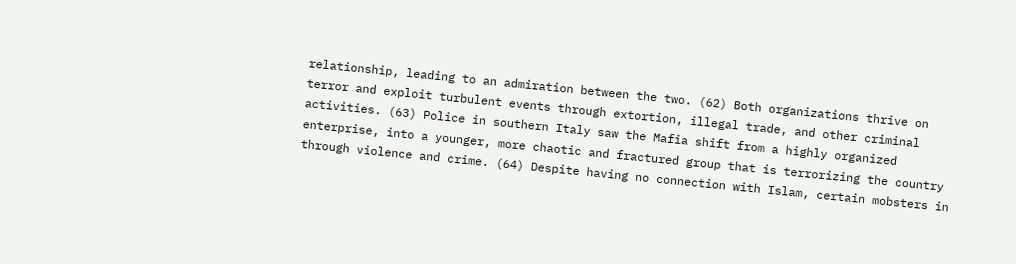relationship, leading to an admiration between the two. (62) Both organizations thrive on terror and exploit turbulent events through extortion, illegal trade, and other criminal activities. (63) Police in southern Italy saw the Mafia shift from a highly organized enterprise, into a younger, more chaotic and fractured group that is terrorizing the country through violence and crime. (64) Despite having no connection with Islam, certain mobsters in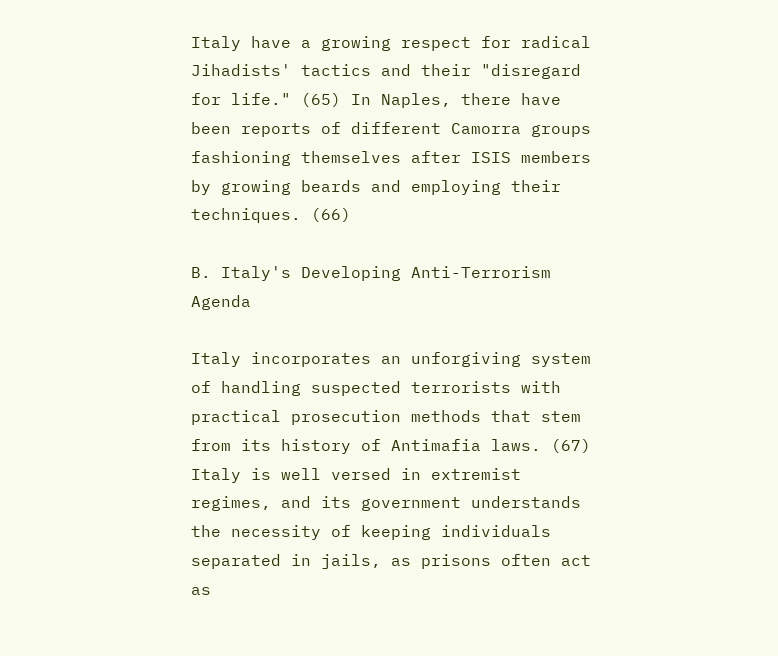Italy have a growing respect for radical Jihadists' tactics and their "disregard for life." (65) In Naples, there have been reports of different Camorra groups fashioning themselves after ISIS members by growing beards and employing their techniques. (66)

B. Italy's Developing Anti-Terrorism Agenda

Italy incorporates an unforgiving system of handling suspected terrorists with practical prosecution methods that stem from its history of Antimafia laws. (67) Italy is well versed in extremist regimes, and its government understands the necessity of keeping individuals separated in jails, as prisons often act as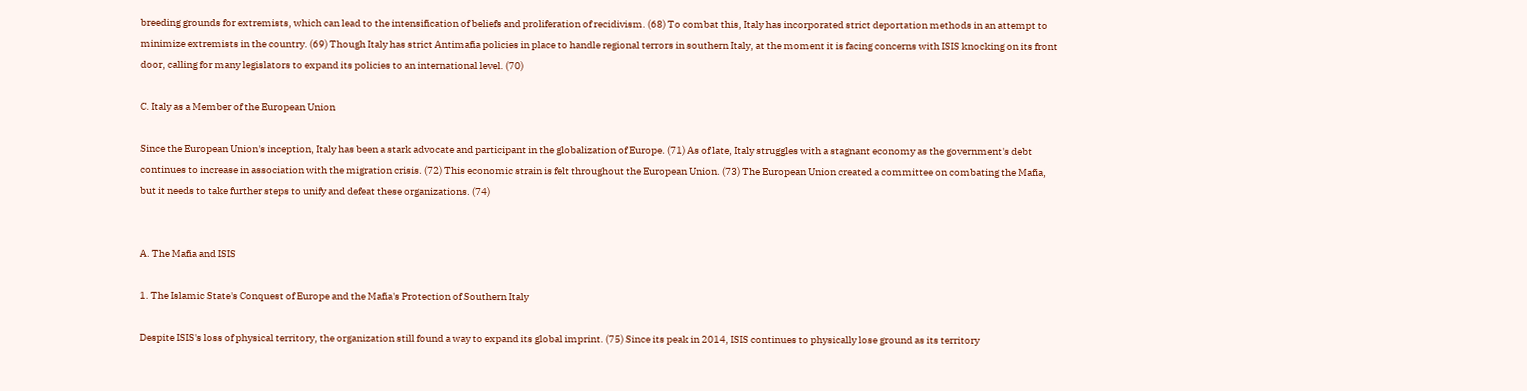breeding grounds for extremists, which can lead to the intensification of beliefs and proliferation of recidivism. (68) To combat this, Italy has incorporated strict deportation methods in an attempt to minimize extremists in the country. (69) Though Italy has strict Antimafia policies in place to handle regional terrors in southern Italy, at the moment it is facing concerns with ISIS knocking on its front door, calling for many legislators to expand its policies to an international level. (70)

C. Italy as a Member of the European Union

Since the European Union's inception, Italy has been a stark advocate and participant in the globalization of Europe. (71) As of late, Italy struggles with a stagnant economy as the government's debt continues to increase in association with the migration crisis. (72) This economic strain is felt throughout the European Union. (73) The European Union created a committee on combating the Mafia, but it needs to take further steps to unify and defeat these organizations. (74)


A. The Mafia and ISIS

1. The Islamic State's Conquest of Europe and the Mafia's Protection of Southern Italy

Despite ISIS's loss of physical territory, the organization still found a way to expand its global imprint. (75) Since its peak in 2014, ISIS continues to physically lose ground as its territory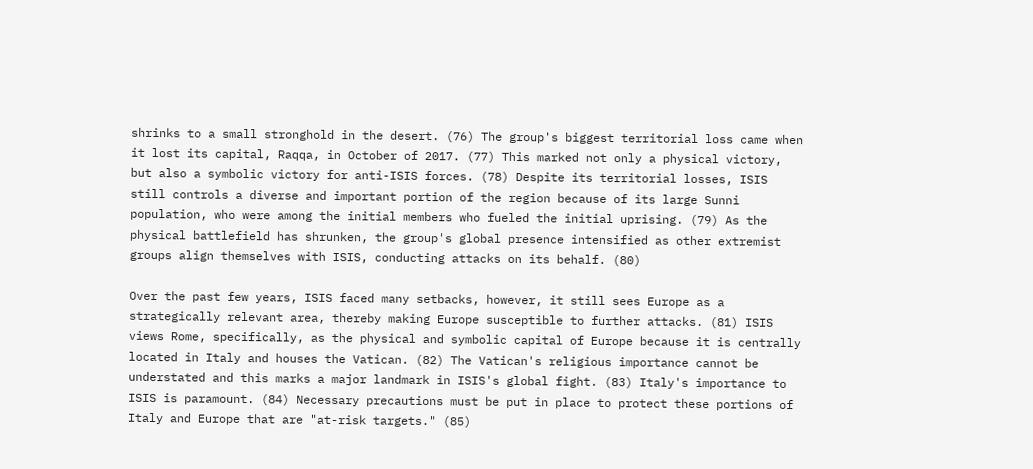shrinks to a small stronghold in the desert. (76) The group's biggest territorial loss came when it lost its capital, Raqqa, in October of 2017. (77) This marked not only a physical victory, but also a symbolic victory for anti-ISIS forces. (78) Despite its territorial losses, ISIS still controls a diverse and important portion of the region because of its large Sunni population, who were among the initial members who fueled the initial uprising. (79) As the physical battlefield has shrunken, the group's global presence intensified as other extremist groups align themselves with ISIS, conducting attacks on its behalf. (80)

Over the past few years, ISIS faced many setbacks, however, it still sees Europe as a strategically relevant area, thereby making Europe susceptible to further attacks. (81) ISIS views Rome, specifically, as the physical and symbolic capital of Europe because it is centrally located in Italy and houses the Vatican. (82) The Vatican's religious importance cannot be understated and this marks a major landmark in ISIS's global fight. (83) Italy's importance to ISIS is paramount. (84) Necessary precautions must be put in place to protect these portions of Italy and Europe that are "at-risk targets." (85)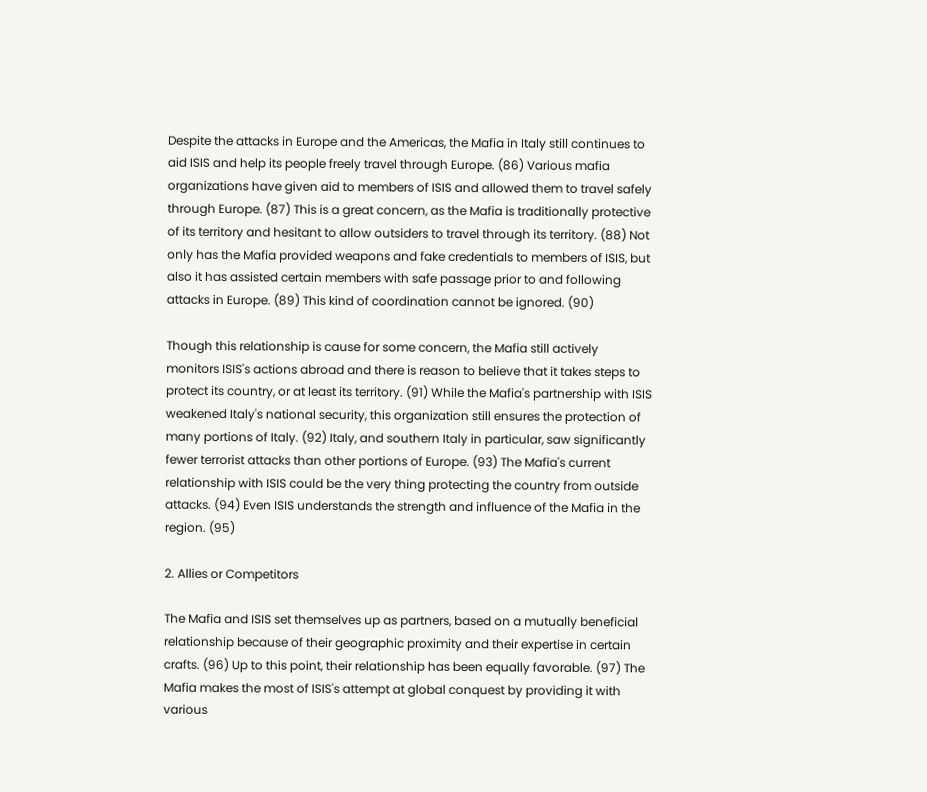Despite the attacks in Europe and the Americas, the Mafia in Italy still continues to aid ISIS and help its people freely travel through Europe. (86) Various mafia organizations have given aid to members of ISIS and allowed them to travel safely through Europe. (87) This is a great concern, as the Mafia is traditionally protective of its territory and hesitant to allow outsiders to travel through its territory. (88) Not only has the Mafia provided weapons and fake credentials to members of ISIS, but also it has assisted certain members with safe passage prior to and following attacks in Europe. (89) This kind of coordination cannot be ignored. (90)

Though this relationship is cause for some concern, the Mafia still actively monitors ISIS's actions abroad and there is reason to believe that it takes steps to protect its country, or at least its territory. (91) While the Mafia's partnership with ISIS weakened Italy's national security, this organization still ensures the protection of many portions of Italy. (92) Italy, and southern Italy in particular, saw significantly fewer terrorist attacks than other portions of Europe. (93) The Mafia's current relationship with ISIS could be the very thing protecting the country from outside attacks. (94) Even ISIS understands the strength and influence of the Mafia in the region. (95)

2. Allies or Competitors

The Mafia and ISIS set themselves up as partners, based on a mutually beneficial relationship because of their geographic proximity and their expertise in certain crafts. (96) Up to this point, their relationship has been equally favorable. (97) The Mafia makes the most of ISIS's attempt at global conquest by providing it with various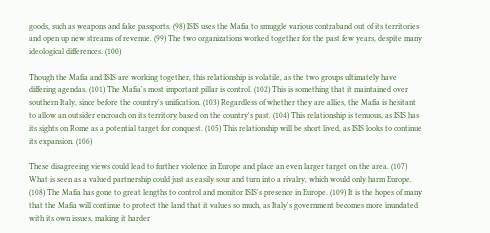goods, such as weapons and fake passports. (98) ISIS uses the Mafia to smuggle various contraband out of its territories and open up new streams of revenue. (99) The two organizations worked together for the past few years, despite many ideological differences. (100)

Though the Mafia and ISIS are working together, this relationship is volatile, as the two groups ultimately have differing agendas. (101) The Mafia's most important pillar is control. (102) This is something that it maintained over southern Italy, since before the country's unification. (103) Regardless of whether they are allies, the Mafia is hesitant to allow an outsider encroach on its territory based on the country's past. (104) This relationship is tenuous, as ISIS has its sights on Rome as a potential target for conquest. (105) This relationship will be short lived, as ISIS looks to continue its expansion. (106)

These disagreeing views could lead to further violence in Europe and place an even larger target on the area. (107) What is seen as a valued partnership could just as easily sour and turn into a rivalry, which would only harm Europe. (108) The Mafia has gone to great lengths to control and monitor ISIS's presence in Europe. (109) It is the hopes of many that the Mafia will continue to protect the land that it values so much, as Italy's government becomes more inundated with its own issues, making it harder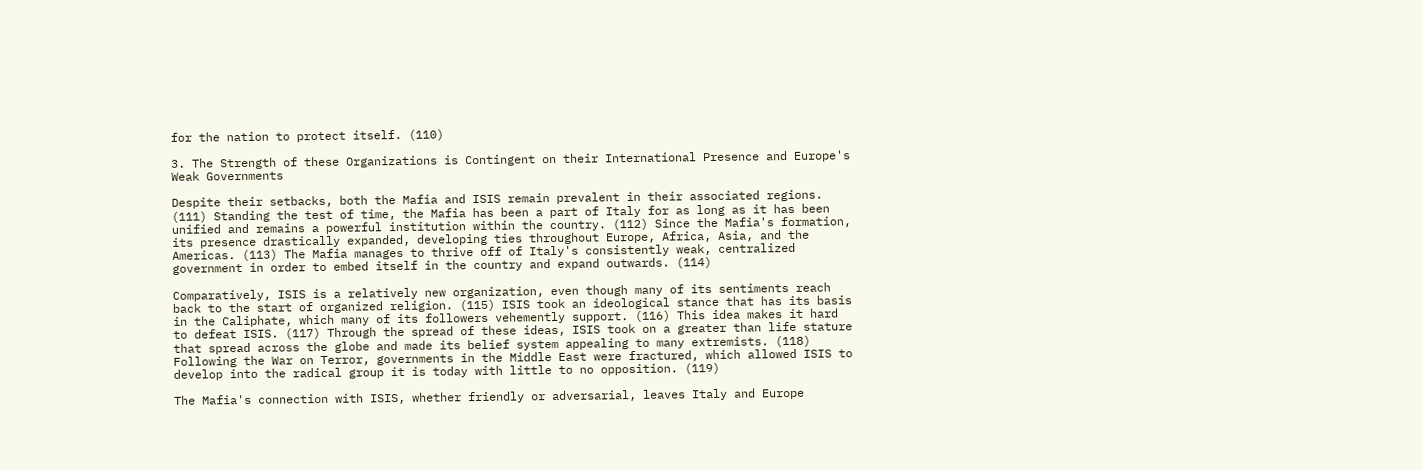for the nation to protect itself. (110)

3. The Strength of these Organizations is Contingent on their International Presence and Europe's Weak Governments

Despite their setbacks, both the Mafia and ISIS remain prevalent in their associated regions. (111) Standing the test of time, the Mafia has been a part of Italy for as long as it has been unified and remains a powerful institution within the country. (112) Since the Mafia's formation, its presence drastically expanded, developing ties throughout Europe, Africa, Asia, and the Americas. (113) The Mafia manages to thrive off of Italy's consistently weak, centralized government in order to embed itself in the country and expand outwards. (114)

Comparatively, ISIS is a relatively new organization, even though many of its sentiments reach back to the start of organized religion. (115) ISIS took an ideological stance that has its basis in the Caliphate, which many of its followers vehemently support. (116) This idea makes it hard to defeat ISIS. (117) Through the spread of these ideas, ISIS took on a greater than life stature that spread across the globe and made its belief system appealing to many extremists. (118) Following the War on Terror, governments in the Middle East were fractured, which allowed ISIS to develop into the radical group it is today with little to no opposition. (119)

The Mafia's connection with ISIS, whether friendly or adversarial, leaves Italy and Europe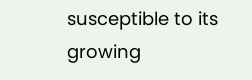susceptible to its growing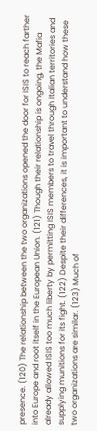presence. (120) The relationship between the two organizations opened the door for ISIS to reach farther into Europe and root itself in the European Union. (121) Though their relationship is ongoing, the Mafia already allowed ISIS too much liberty by permitting ISIS members to travel through Italian territories and supplying munitions for its fight. (122) Despite their differences, it is important to understand how these two organizations are similar. (123) Much of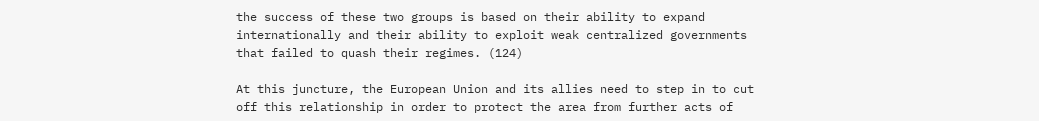the success of these two groups is based on their ability to expand internationally and their ability to exploit weak centralized governments that failed to quash their regimes. (124)

At this juncture, the European Union and its allies need to step in to cut off this relationship in order to protect the area from further acts of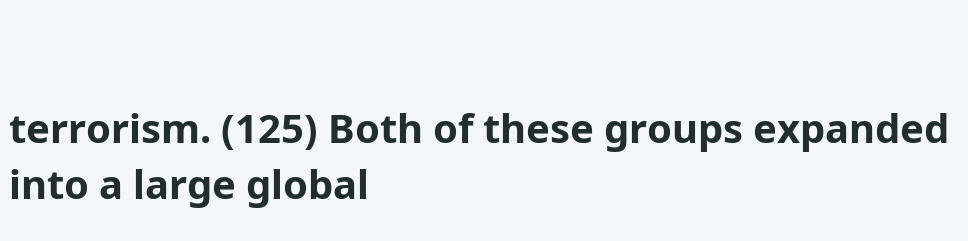terrorism. (125) Both of these groups expanded into a large global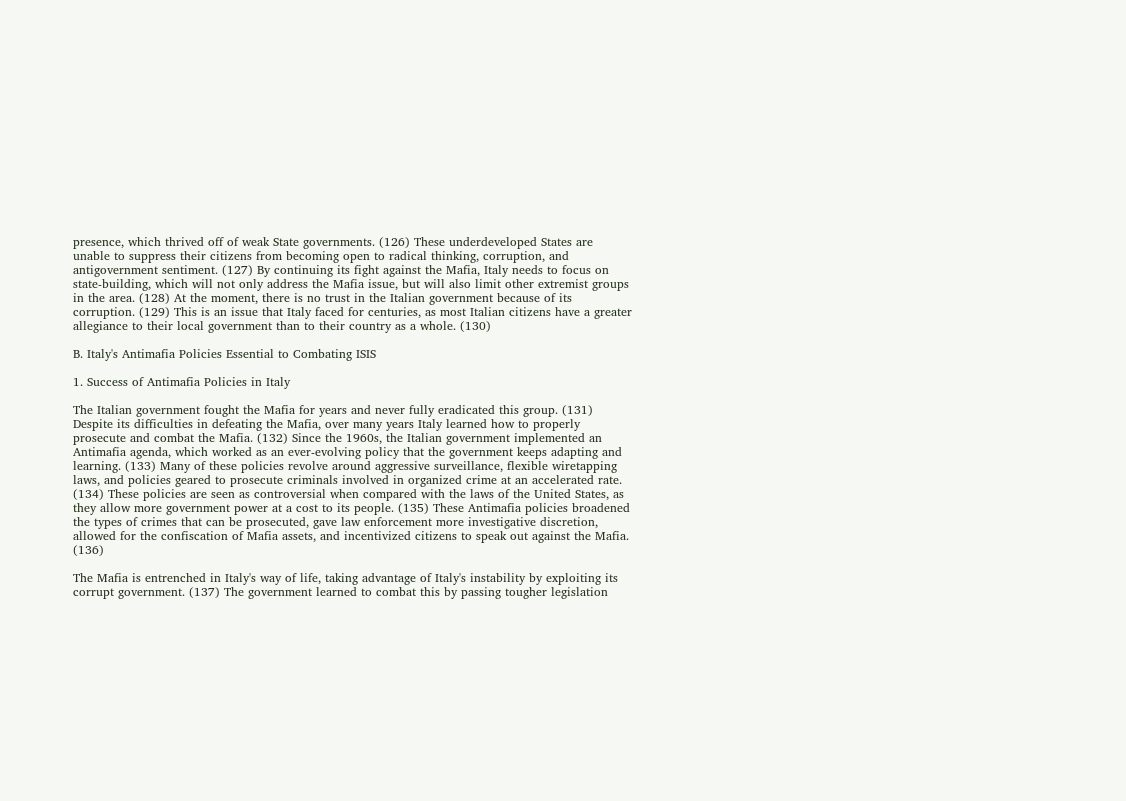presence, which thrived off of weak State governments. (126) These underdeveloped States are unable to suppress their citizens from becoming open to radical thinking, corruption, and antigovernment sentiment. (127) By continuing its fight against the Mafia, Italy needs to focus on state-building, which will not only address the Mafia issue, but will also limit other extremist groups in the area. (128) At the moment, there is no trust in the Italian government because of its corruption. (129) This is an issue that Italy faced for centuries, as most Italian citizens have a greater allegiance to their local government than to their country as a whole. (130)

B. Italy's Antimafia Policies Essential to Combating ISIS

1. Success of Antimafia Policies in Italy

The Italian government fought the Mafia for years and never fully eradicated this group. (131) Despite its difficulties in defeating the Mafia, over many years Italy learned how to properly prosecute and combat the Mafia. (132) Since the 1960s, the Italian government implemented an Antimafia agenda, which worked as an ever-evolving policy that the government keeps adapting and learning. (133) Many of these policies revolve around aggressive surveillance, flexible wiretapping laws, and policies geared to prosecute criminals involved in organized crime at an accelerated rate. (134) These policies are seen as controversial when compared with the laws of the United States, as they allow more government power at a cost to its people. (135) These Antimafia policies broadened the types of crimes that can be prosecuted, gave law enforcement more investigative discretion, allowed for the confiscation of Mafia assets, and incentivized citizens to speak out against the Mafia. (136)

The Mafia is entrenched in Italy's way of life, taking advantage of Italy's instability by exploiting its corrupt government. (137) The government learned to combat this by passing tougher legislation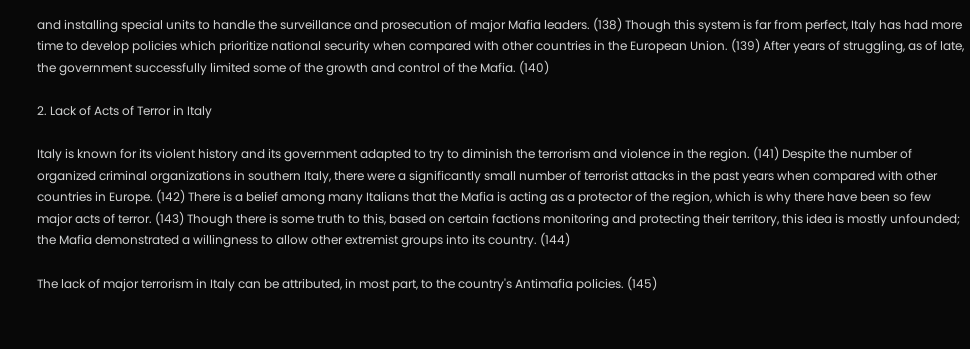and installing special units to handle the surveillance and prosecution of major Mafia leaders. (138) Though this system is far from perfect, Italy has had more time to develop policies which prioritize national security when compared with other countries in the European Union. (139) After years of struggling, as of late, the government successfully limited some of the growth and control of the Mafia. (140)

2. Lack of Acts of Terror in Italy

Italy is known for its violent history and its government adapted to try to diminish the terrorism and violence in the region. (141) Despite the number of organized criminal organizations in southern Italy, there were a significantly small number of terrorist attacks in the past years when compared with other countries in Europe. (142) There is a belief among many Italians that the Mafia is acting as a protector of the region, which is why there have been so few major acts of terror. (143) Though there is some truth to this, based on certain factions monitoring and protecting their territory, this idea is mostly unfounded; the Mafia demonstrated a willingness to allow other extremist groups into its country. (144)

The lack of major terrorism in Italy can be attributed, in most part, to the country's Antimafia policies. (145)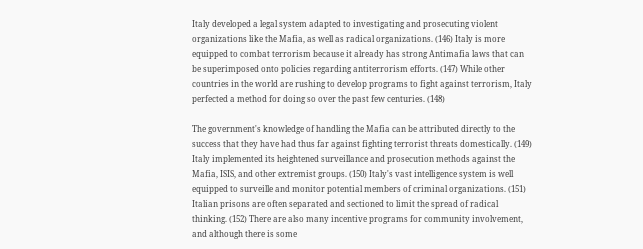Italy developed a legal system adapted to investigating and prosecuting violent organizations like the Mafia, as well as radical organizations. (146) Italy is more equipped to combat terrorism because it already has strong Antimafia laws that can be superimposed onto policies regarding antiterrorism efforts. (147) While other countries in the world are rushing to develop programs to fight against terrorism, Italy perfected a method for doing so over the past few centuries. (148)

The government's knowledge of handling the Mafia can be attributed directly to the success that they have had thus far against fighting terrorist threats domestically. (149) Italy implemented its heightened surveillance and prosecution methods against the Mafia, ISIS, and other extremist groups. (150) Italy's vast intelligence system is well equipped to surveille and monitor potential members of criminal organizations. (151) Italian prisons are often separated and sectioned to limit the spread of radical thinking. (152) There are also many incentive programs for community involvement, and although there is some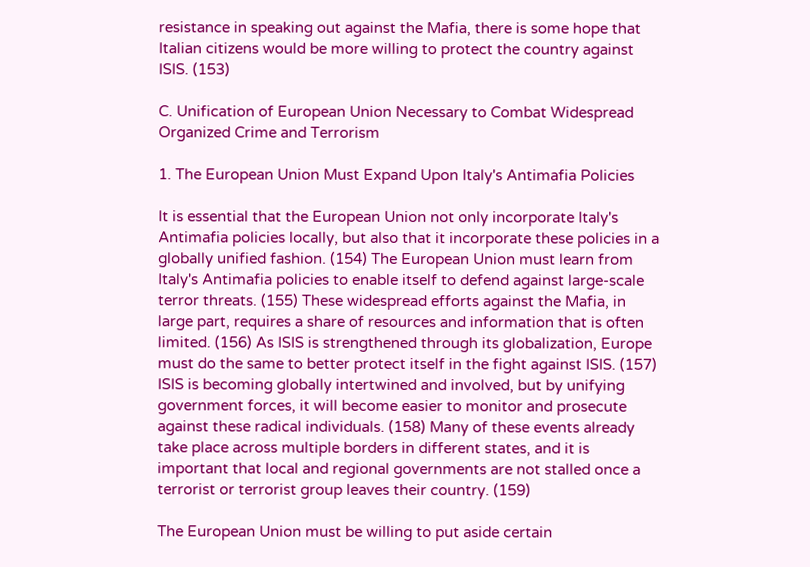resistance in speaking out against the Mafia, there is some hope that Italian citizens would be more willing to protect the country against ISIS. (153)

C. Unification of European Union Necessary to Combat Widespread Organized Crime and Terrorism

1. The European Union Must Expand Upon Italy's Antimafia Policies

It is essential that the European Union not only incorporate Italy's Antimafia policies locally, but also that it incorporate these policies in a globally unified fashion. (154) The European Union must learn from Italy's Antimafia policies to enable itself to defend against large-scale terror threats. (155) These widespread efforts against the Mafia, in large part, requires a share of resources and information that is often limited. (156) As ISIS is strengthened through its globalization, Europe must do the same to better protect itself in the fight against ISIS. (157) ISIS is becoming globally intertwined and involved, but by unifying government forces, it will become easier to monitor and prosecute against these radical individuals. (158) Many of these events already take place across multiple borders in different states, and it is important that local and regional governments are not stalled once a terrorist or terrorist group leaves their country. (159)

The European Union must be willing to put aside certain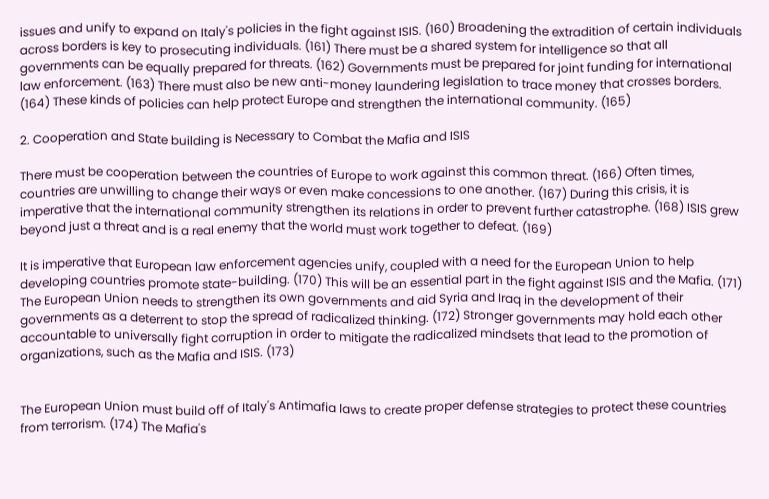issues and unify to expand on Italy's policies in the fight against ISIS. (160) Broadening the extradition of certain individuals across borders is key to prosecuting individuals. (161) There must be a shared system for intelligence so that all governments can be equally prepared for threats. (162) Governments must be prepared for joint funding for international law enforcement. (163) There must also be new anti-money laundering legislation to trace money that crosses borders. (164) These kinds of policies can help protect Europe and strengthen the international community. (165)

2. Cooperation and State building is Necessary to Combat the Mafia and ISIS

There must be cooperation between the countries of Europe to work against this common threat. (166) Often times, countries are unwilling to change their ways or even make concessions to one another. (167) During this crisis, it is imperative that the international community strengthen its relations in order to prevent further catastrophe. (168) ISIS grew beyond just a threat and is a real enemy that the world must work together to defeat. (169)

It is imperative that European law enforcement agencies unify, coupled with a need for the European Union to help developing countries promote state-building. (170) This will be an essential part in the fight against ISIS and the Mafia. (171) The European Union needs to strengthen its own governments and aid Syria and Iraq in the development of their governments as a deterrent to stop the spread of radicalized thinking. (172) Stronger governments may hold each other accountable to universally fight corruption in order to mitigate the radicalized mindsets that lead to the promotion of organizations, such as the Mafia and ISIS. (173)


The European Union must build off of Italy's Antimafia laws to create proper defense strategies to protect these countries from terrorism. (174) The Mafia's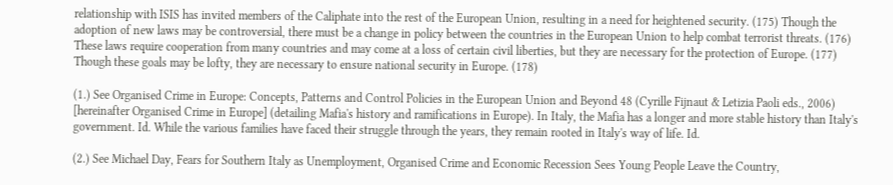relationship with ISIS has invited members of the Caliphate into the rest of the European Union, resulting in a need for heightened security. (175) Though the adoption of new laws may be controversial, there must be a change in policy between the countries in the European Union to help combat terrorist threats. (176) These laws require cooperation from many countries and may come at a loss of certain civil liberties, but they are necessary for the protection of Europe. (177) Though these goals may be lofty, they are necessary to ensure national security in Europe. (178)

(1.) See Organised Crime in Europe: Concepts, Patterns and Control Policies in the European Union and Beyond 48 (Cyrille Fijnaut & Letizia Paoli eds., 2006) [hereinafter Organised Crime in Europe] (detailing Mafia's history and ramifications in Europe). In Italy, the Mafia has a longer and more stable history than Italy's government. Id. While the various families have faced their struggle through the years, they remain rooted in Italy's way of life. Id.

(2.) See Michael Day, Fears for Southern Italy as Unemployment, Organised Crime and Economic Recession Sees Young People Leave the Country,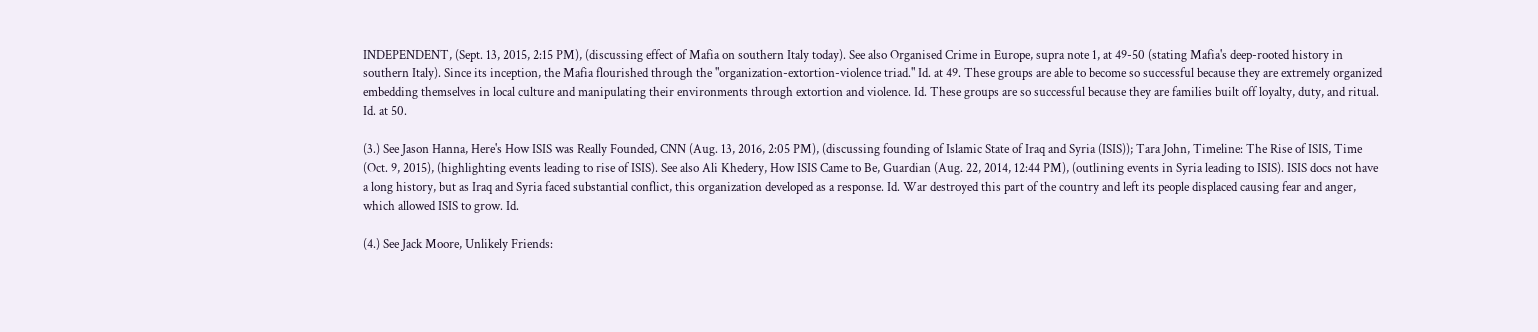INDEPENDENT, (Sept. 13, 2015, 2:15 PM), (discussing effect of Mafia on southern Italy today). See also Organised Crime in Europe, supra note 1, at 49-50 (stating Mafia's deep-rooted history in southern Italy). Since its inception, the Mafia flourished through the "organization-extortion-violence triad." Id. at 49. These groups are able to become so successful because they are extremely organized embedding themselves in local culture and manipulating their environments through extortion and violence. Id. These groups are so successful because they are families built off loyalty, duty, and ritual. Id. at 50.

(3.) See Jason Hanna, Here's How ISIS was Really Founded, CNN (Aug. 13, 2016, 2:05 PM), (discussing founding of Islamic State of Iraq and Syria (ISIS)); Tara John, Timeline: The Rise of ISIS, Time (Oct. 9, 2015), (highlighting events leading to rise of ISIS). See also Ali Khedery, How ISIS Came to Be, Guardian (Aug. 22, 2014, 12:44 PM), (outlining events in Syria leading to ISIS). ISIS docs not have a long history, but as Iraq and Syria faced substantial conflict, this organization developed as a response. Id. War destroyed this part of the country and left its people displaced causing fear and anger, which allowed ISIS to grow. Id.

(4.) See Jack Moore, Unlikely Friends: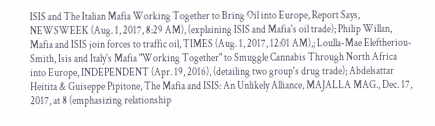ISIS and The Italian Mafia Working Together to Bring Oil into Europe, Report Says, NEWSWEEK (Aug. 1, 2017, 8:29 AM), (explaining ISIS and Mafia's oil trade); Philip Willan, Mafia and ISIS join forces to traffic oil, TIMES (Aug. 1, 2017, 12:01 AM),; Loulla-Mae Eleftheriou-Smith, Isis and Italy's Mafia "Working Together" to Smuggle Cannabis Through North Africa into Europe, INDEPENDENT (Apr. 19, 2016), (detailing two group's drug trade); Abdelsattar Heitita & Guiseppe Pipitone, The Mafia and ISIS: An Unlikely Alliance, MAJALLA MAG., Dec. 17, 2017, at 8 (emphasizing relationship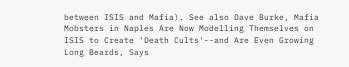between ISIS and Mafia). See also Dave Burke, Mafia Mobsters in Naples Are Now Modelling Themselves on ISIS to Create 'Death Cults'--and Are Even Growing Long Beards, Says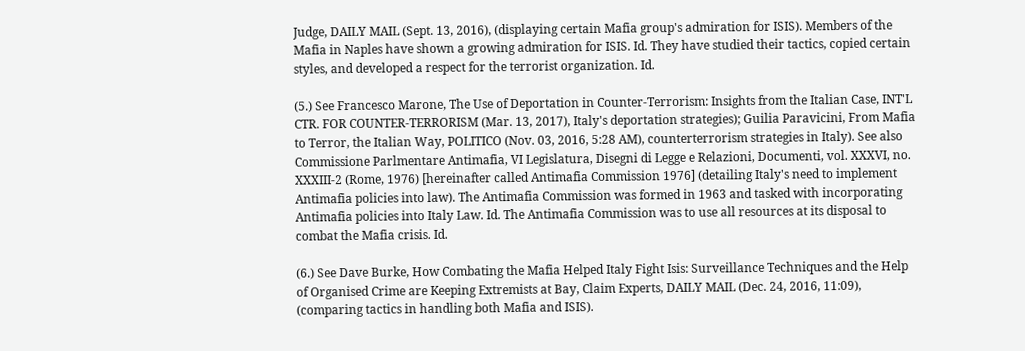Judge, DAILY MAIL (Sept. 13, 2016), (displaying certain Mafia group's admiration for ISIS). Members of the Mafia in Naples have shown a growing admiration for ISIS. Id. They have studied their tactics, copied certain styles, and developed a respect for the terrorist organization. Id.

(5.) See Francesco Marone, The Use of Deportation in Counter-Terrorism: Insights from the Italian Case, INT'L CTR. FOR COUNTER-TERRORISM (Mar. 13, 2017), Italy's deportation strategies); Guilia Paravicini, From Mafia to Terror, the Italian Way, POLITICO (Nov. 03, 2016, 5:28 AM), counterterrorism strategies in Italy). See also Commissione Parlmentare Antimafia, VI Legislatura, Disegni di Legge e Relazioni, Documenti, vol. XXXVI, no. XXXIII-2 (Rome, 1976) [hereinafter called Antimafia Commission 1976] (detailing Italy's need to implement Antimafia policies into law). The Antimafia Commission was formed in 1963 and tasked with incorporating Antimafia policies into Italy Law. Id. The Antimafia Commission was to use all resources at its disposal to combat the Mafia crisis. Id.

(6.) See Dave Burke, How Combating the Mafia Helped Italy Fight Isis: Surveillance Techniques and the Help of Organised Crime are Keeping Extremists at Bay, Claim Experts, DAILY MAIL (Dec. 24, 2016, 11:09), (comparing tactics in handling both Mafia and ISIS).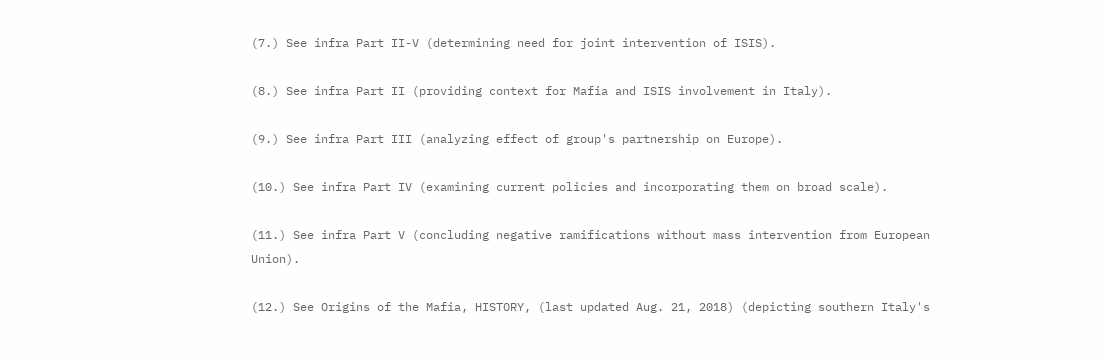(7.) See infra Part II-V (determining need for joint intervention of ISIS).

(8.) See infra Part II (providing context for Mafia and ISIS involvement in Italy).

(9.) See infra Part III (analyzing effect of group's partnership on Europe).

(10.) See infra Part IV (examining current policies and incorporating them on broad scale).

(11.) See infra Part V (concluding negative ramifications without mass intervention from European Union).

(12.) See Origins of the Mafia, HISTORY, (last updated Aug. 21, 2018) (depicting southern Italy's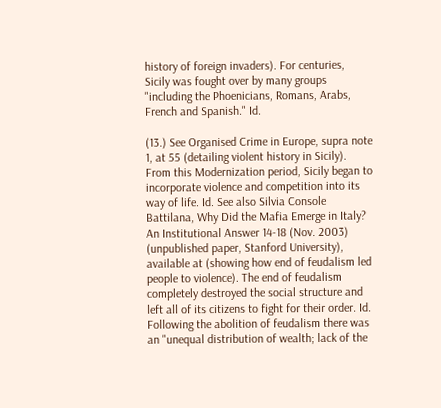history of foreign invaders). For centuries, Sicily was fought over by many groups "including the Phoenicians, Romans, Arabs, French and Spanish." Id.

(13.) See Organised Crime in Europe, supra note 1, at 55 (detailing violent history in Sicily). From this Modernization period, Sicily began to incorporate violence and competition into its way of life. Id. See also Silvia Console Battilana, Why Did the Mafia Emerge in Italy? An Institutional Answer 14-18 (Nov. 2003) (unpublished paper, Stanford University), available at (showing how end of feudalism led people to violence). The end of feudalism completely destroyed the social structure and left all of its citizens to fight for their order. Id. Following the abolition of feudalism there was an "unequal distribution of wealth; lack of the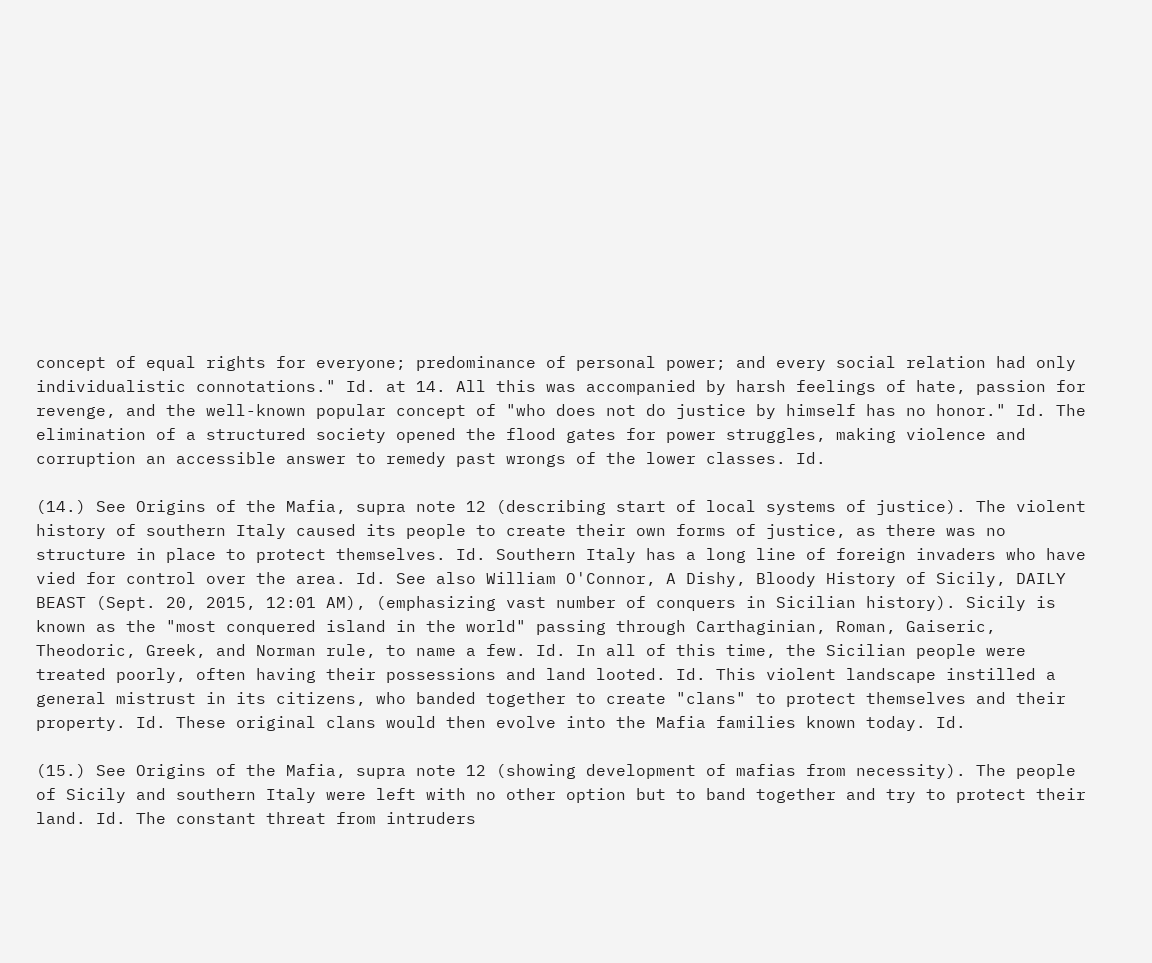concept of equal rights for everyone; predominance of personal power; and every social relation had only individualistic connotations." Id. at 14. All this was accompanied by harsh feelings of hate, passion for revenge, and the well-known popular concept of "who does not do justice by himself has no honor." Id. The elimination of a structured society opened the flood gates for power struggles, making violence and corruption an accessible answer to remedy past wrongs of the lower classes. Id.

(14.) See Origins of the Mafia, supra note 12 (describing start of local systems of justice). The violent history of southern Italy caused its people to create their own forms of justice, as there was no structure in place to protect themselves. Id. Southern Italy has a long line of foreign invaders who have vied for control over the area. Id. See also William O'Connor, A Dishy, Bloody History of Sicily, DAILY BEAST (Sept. 20, 2015, 12:01 AM), (emphasizing vast number of conquers in Sicilian history). Sicily is known as the "most conquered island in the world" passing through Carthaginian, Roman, Gaiseric, Theodoric, Greek, and Norman rule, to name a few. Id. In all of this time, the Sicilian people were treated poorly, often having their possessions and land looted. Id. This violent landscape instilled a general mistrust in its citizens, who banded together to create "clans" to protect themselves and their property. Id. These original clans would then evolve into the Mafia families known today. Id.

(15.) See Origins of the Mafia, supra note 12 (showing development of mafias from necessity). The people of Sicily and southern Italy were left with no other option but to band together and try to protect their land. Id. The constant threat from intruders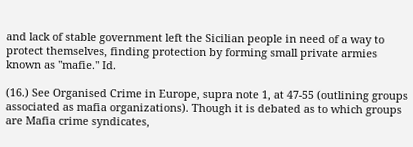and lack of stable government left the Sicilian people in need of a way to protect themselves, finding protection by forming small private armies known as "mafie." Id.

(16.) See Organised Crime in Europe, supra note 1, at 47-55 (outlining groups associated as mafia organizations). Though it is debated as to which groups are Mafia crime syndicates,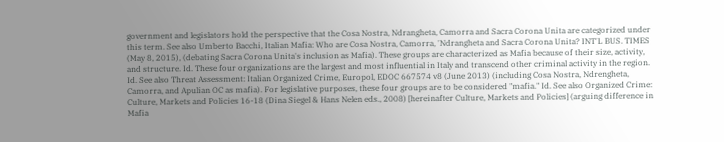government and legislators hold the perspective that the Cosa Nostra, Ndrangheta, Camorra and Sacra Corona Unita are categorized under this term. See also Umberto Bacchi, Italian Mafia: Who are Cosa Nostra, Camorra, 'Ndrangheta and Sacra Corona Unita? INT'L BUS. TIMES (May 8, 2015), (debating Sacra Corona Unita's inclusion as Mafia). These groups are characterized as Mafia because of their size, activity, and structure. Id. These four organizations are the largest and most influential in Italy and transcend other criminal activity in the region. Id. See also Threat Assessment: Italian Organized Crime, Europol, EDOC 667574 v8 (June 2013) (including Cosa Nostra, Ndrengheta, Camorra, and Apulian OC as mafia). For legislative purposes, these four groups are to be considered "mafia." Id. See also Organized Crime: Culture, Markets and Policies 16-18 (Dina Siegel & Hans Nelen eds., 2008) [hereinafter Culture, Markets and Policies] (arguing difference in Mafia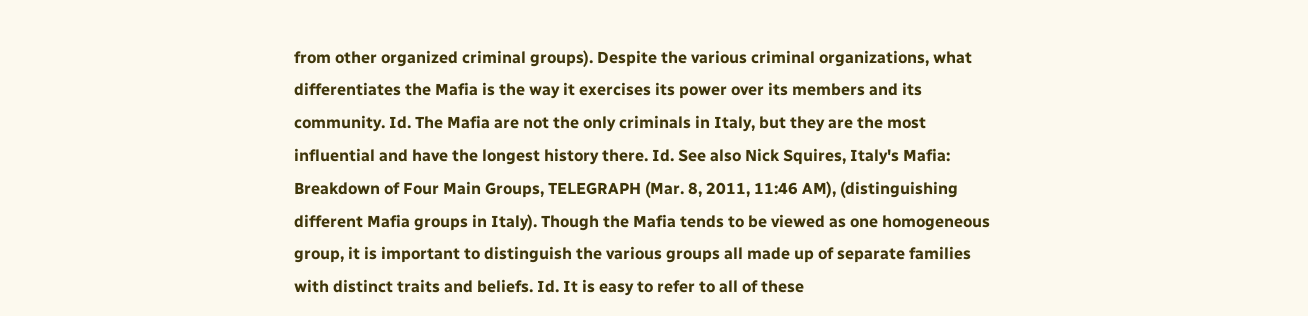from other organized criminal groups). Despite the various criminal organizations, what differentiates the Mafia is the way it exercises its power over its members and its community. Id. The Mafia are not the only criminals in Italy, but they are the most influential and have the longest history there. Id. See also Nick Squires, Italy's Mafia: Breakdown of Four Main Groups, TELEGRAPH (Mar. 8, 2011, 11:46 AM), (distinguishing different Mafia groups in Italy). Though the Mafia tends to be viewed as one homogeneous group, it is important to distinguish the various groups all made up of separate families with distinct traits and beliefs. Id. It is easy to refer to all of these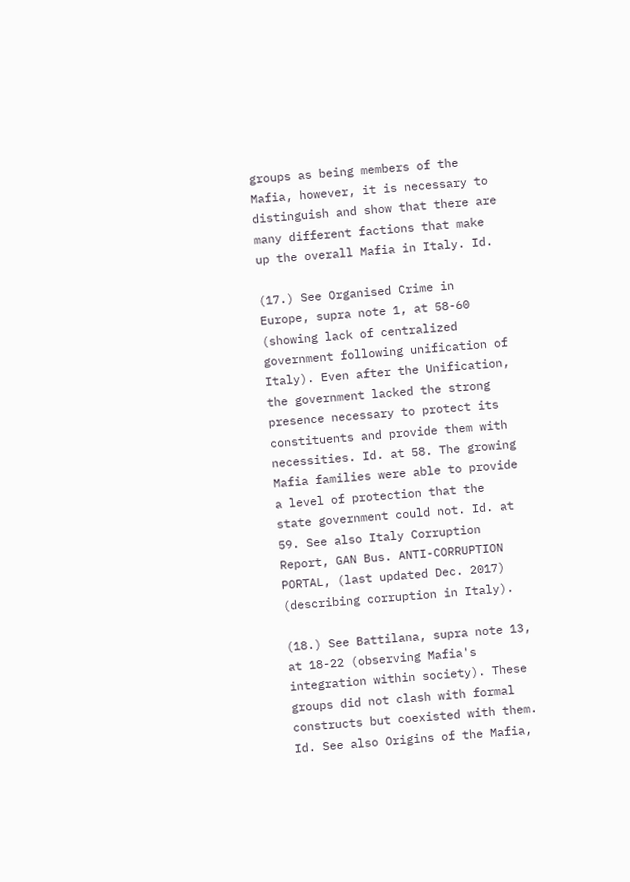groups as being members of the Mafia, however, it is necessary to distinguish and show that there are many different factions that make up the overall Mafia in Italy. Id.

(17.) See Organised Crime in Europe, supra note 1, at 58-60 (showing lack of centralized government following unification of Italy). Even after the Unification, the government lacked the strong presence necessary to protect its constituents and provide them with necessities. Id. at 58. The growing Mafia families were able to provide a level of protection that the state government could not. Id. at 59. See also Italy Corruption Report, GAN Bus. ANTI-CORRUPTION PORTAL, (last updated Dec. 2017) (describing corruption in Italy).

(18.) See Battilana, supra note 13, at 18-22 (observing Mafia's integration within society). These groups did not clash with formal constructs but coexisted with them. Id. See also Origins of the Mafia,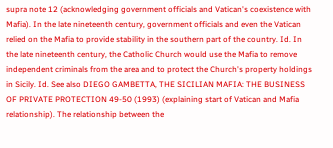supra note 12 (acknowledging government officials and Vatican's coexistence with Mafia). In the late nineteenth century, government officials and even the Vatican relied on the Mafia to provide stability in the southern part of the country. Id. In the late nineteenth century, the Catholic Church would use the Mafia to remove independent criminals from the area and to protect the Church's property holdings in Sicily. Id. See also DIEGO GAMBETTA, THE SICILIAN MAFIA: THE BUSINESS OF PRIVATE PROTECTION 49-50 (1993) (explaining start of Vatican and Mafia relationship). The relationship between the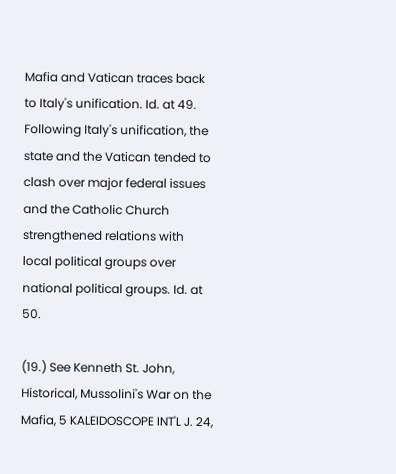Mafia and Vatican traces back to Italy's unification. Id. at 49. Following Italy's unification, the state and the Vatican tended to clash over major federal issues and the Catholic Church strengthened relations with local political groups over national political groups. Id. at 50.

(19.) See Kenneth St. John, Historical, Mussolini's War on the Mafia, 5 KALEIDOSCOPE INT'L J. 24,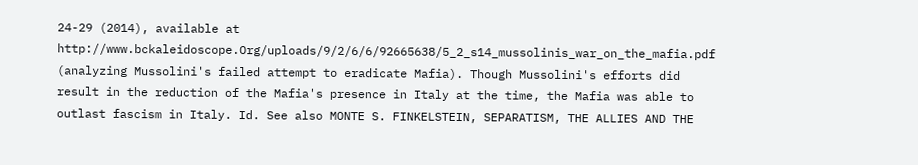24-29 (2014), available at http://www.bckaleidoscope.Org/uploads/9/2/6/6/92665638/5_2_s14_mussolinis_war_on_the_mafia.pdf (analyzing Mussolini's failed attempt to eradicate Mafia). Though Mussolini's efforts did result in the reduction of the Mafia's presence in Italy at the time, the Mafia was able to outlast fascism in Italy. Id. See also MONTE S. FINKELSTEIN, SEPARATISM, THE ALLIES AND THE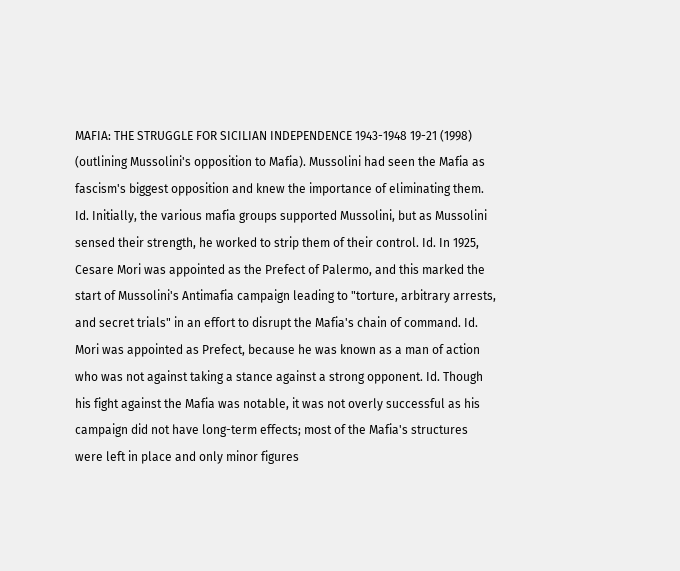MAFIA: THE STRUGGLE FOR SICILIAN INDEPENDENCE 1943-1948 19-21 (1998) (outlining Mussolini's opposition to Mafia). Mussolini had seen the Mafia as fascism's biggest opposition and knew the importance of eliminating them. Id. Initially, the various mafia groups supported Mussolini, but as Mussolini sensed their strength, he worked to strip them of their control. Id. In 1925, Cesare Mori was appointed as the Prefect of Palermo, and this marked the start of Mussolini's Antimafia campaign leading to "torture, arbitrary arrests, and secret trials" in an effort to disrupt the Mafia's chain of command. Id. Mori was appointed as Prefect, because he was known as a man of action who was not against taking a stance against a strong opponent. Id. Though his fight against the Mafia was notable, it was not overly successful as his campaign did not have long-term effects; most of the Mafia's structures were left in place and only minor figures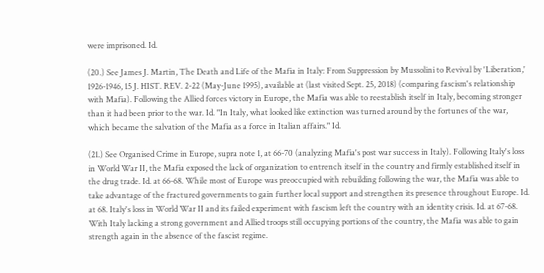were imprisoned. Id.

(20.) See James J. Martin, The Death and Life of the Mafia in Italy: From Suppression by Mussolini to Revival by 'Liberation,' 1926-1946, 15 J. HIST. REV. 2-22 (May-June 1995), available at (last visited Sept. 25, 2018) (comparing fascism's relationship with Mafia). Following the Allied forces victory in Europe, the Mafia was able to reestablish itself in Italy, becoming stronger than it had been prior to the war. Id. "In Italy, what looked like extinction was turned around by the fortunes of the war, which became the salvation of the Mafia as a force in Italian affairs." Id.

(21.) See Organised Crime in Europe, supra note 1, at 66-70 (analyzing Mafia's post war success in Italy). Following Italy's loss in World War II, the Mafia exposed the lack of organization to entrench itself in the country and firmly established itself in the drug trade. Id. at 66-68. While most of Europe was preoccupied with rebuilding following the war, the Mafia was able to take advantage of the fractured governments to gain further local support and strengthen its presence throughout Europe. Id. at 68. Italy's loss in World War II and its failed experiment with fascism left the country with an identity crisis. Id. at 67-68. With Italy lacking a strong government and Allied troops still occupying portions of the country, the Mafia was able to gain strength again in the absence of the fascist regime.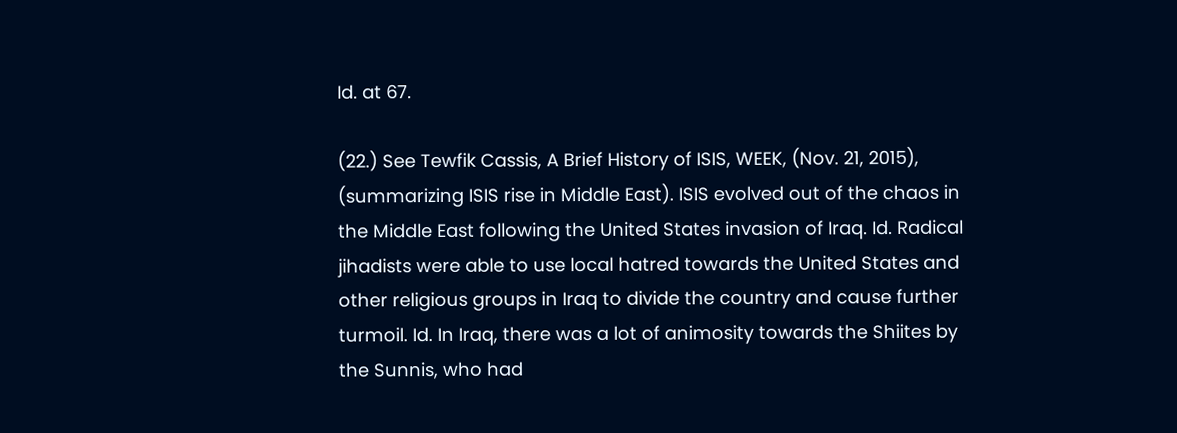Id. at 67.

(22.) See Tewfik Cassis, A Brief History of ISIS, WEEK, (Nov. 21, 2015), (summarizing ISIS rise in Middle East). ISIS evolved out of the chaos in the Middle East following the United States invasion of Iraq. Id. Radical jihadists were able to use local hatred towards the United States and other religious groups in Iraq to divide the country and cause further turmoil. Id. In Iraq, there was a lot of animosity towards the Shiites by the Sunnis, who had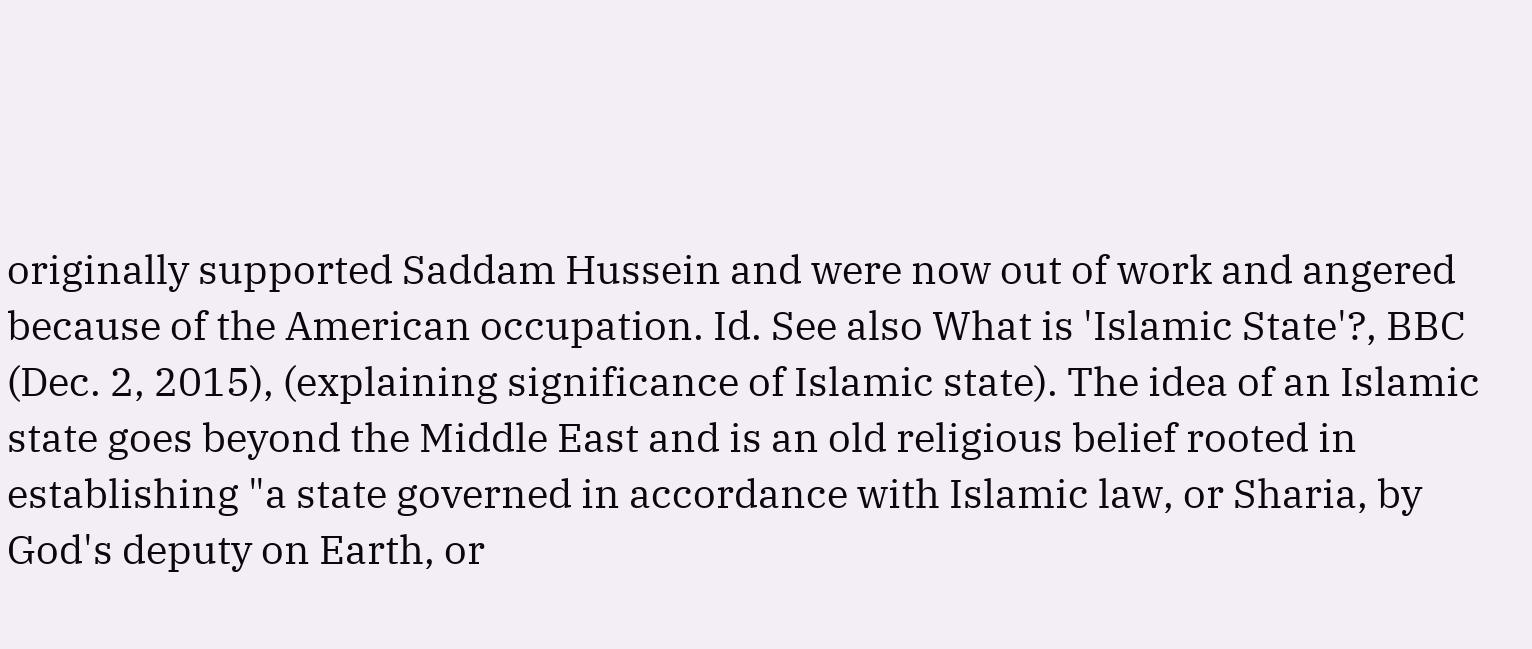originally supported Saddam Hussein and were now out of work and angered because of the American occupation. Id. See also What is 'Islamic State'?, BBC (Dec. 2, 2015), (explaining significance of Islamic state). The idea of an Islamic state goes beyond the Middle East and is an old religious belief rooted in establishing "a state governed in accordance with Islamic law, or Sharia, by God's deputy on Earth, or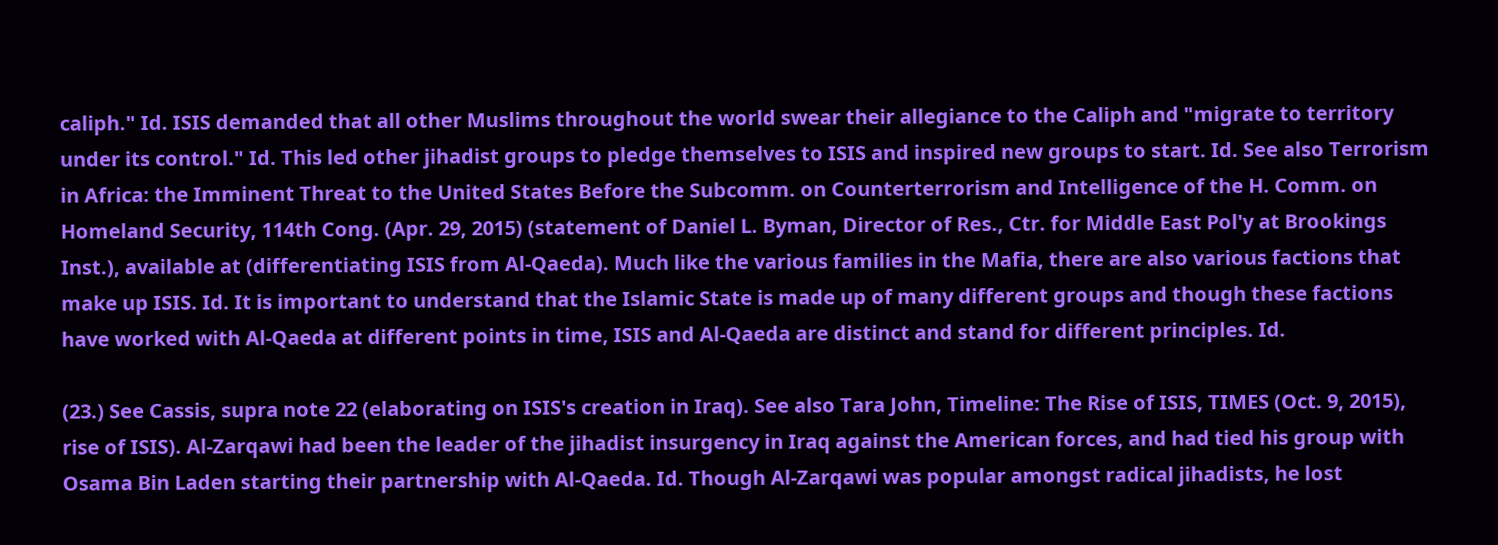caliph." Id. ISIS demanded that all other Muslims throughout the world swear their allegiance to the Caliph and "migrate to territory under its control." Id. This led other jihadist groups to pledge themselves to ISIS and inspired new groups to start. Id. See also Terrorism in Africa: the Imminent Threat to the United States Before the Subcomm. on Counterterrorism and Intelligence of the H. Comm. on Homeland Security, 114th Cong. (Apr. 29, 2015) (statement of Daniel L. Byman, Director of Res., Ctr. for Middle East Pol'y at Brookings Inst.), available at (differentiating ISIS from Al-Qaeda). Much like the various families in the Mafia, there are also various factions that make up ISIS. Id. It is important to understand that the Islamic State is made up of many different groups and though these factions have worked with Al-Qaeda at different points in time, ISIS and Al-Qaeda are distinct and stand for different principles. Id.

(23.) See Cassis, supra note 22 (elaborating on ISIS's creation in Iraq). See also Tara John, Timeline: The Rise of ISIS, TIMES (Oct. 9, 2015), rise of ISIS). Al-Zarqawi had been the leader of the jihadist insurgency in Iraq against the American forces, and had tied his group with Osama Bin Laden starting their partnership with Al-Qaeda. Id. Though Al-Zarqawi was popular amongst radical jihadists, he lost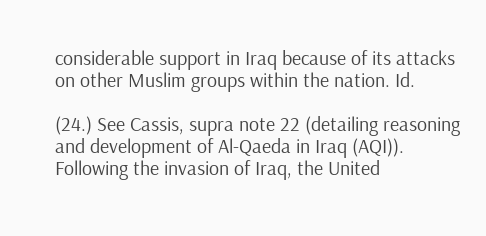considerable support in Iraq because of its attacks on other Muslim groups within the nation. Id.

(24.) See Cassis, supra note 22 (detailing reasoning and development of Al-Qaeda in Iraq (AQI)). Following the invasion of Iraq, the United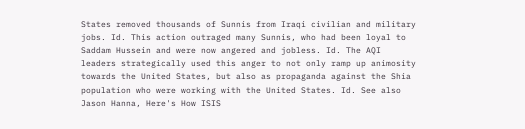States removed thousands of Sunnis from Iraqi civilian and military jobs. Id. This action outraged many Sunnis, who had been loyal to Saddam Hussein and were now angered and jobless. Id. The AQI leaders strategically used this anger to not only ramp up animosity towards the United States, but also as propaganda against the Shia population who were working with the United States. Id. See also Jason Hanna, Here's How ISIS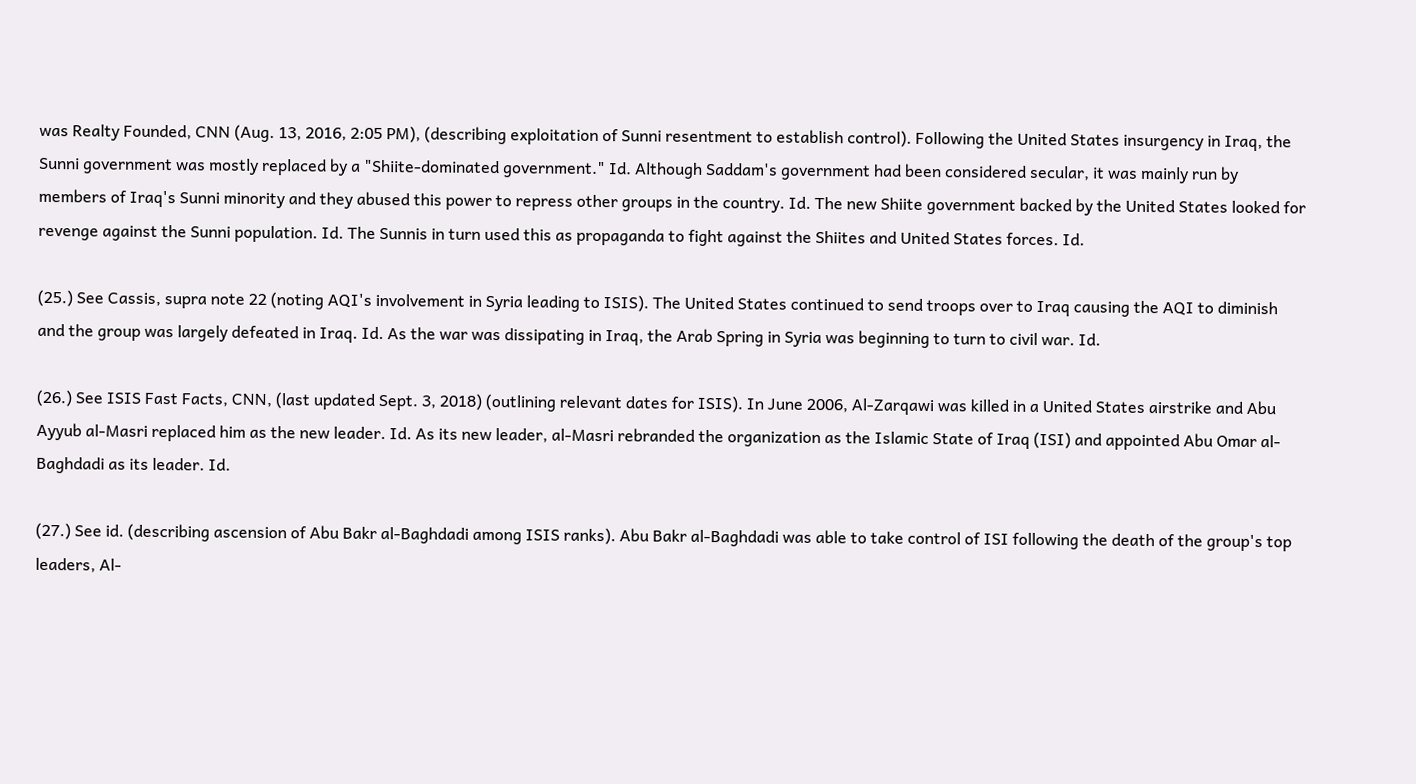was Realty Founded, CNN (Aug. 13, 2016, 2:05 PM), (describing exploitation of Sunni resentment to establish control). Following the United States insurgency in Iraq, the Sunni government was mostly replaced by a "Shiite-dominated government." Id. Although Saddam's government had been considered secular, it was mainly run by members of Iraq's Sunni minority and they abused this power to repress other groups in the country. Id. The new Shiite government backed by the United States looked for revenge against the Sunni population. Id. The Sunnis in turn used this as propaganda to fight against the Shiites and United States forces. Id.

(25.) See Cassis, supra note 22 (noting AQI's involvement in Syria leading to ISIS). The United States continued to send troops over to Iraq causing the AQI to diminish and the group was largely defeated in Iraq. Id. As the war was dissipating in Iraq, the Arab Spring in Syria was beginning to turn to civil war. Id.

(26.) See ISIS Fast Facts, CNN, (last updated Sept. 3, 2018) (outlining relevant dates for ISIS). In June 2006, Al-Zarqawi was killed in a United States airstrike and Abu Ayyub al-Masri replaced him as the new leader. Id. As its new leader, al-Masri rebranded the organization as the Islamic State of Iraq (ISI) and appointed Abu Omar al-Baghdadi as its leader. Id.

(27.) See id. (describing ascension of Abu Bakr al-Baghdadi among ISIS ranks). Abu Bakr al-Baghdadi was able to take control of ISI following the death of the group's top leaders, Al-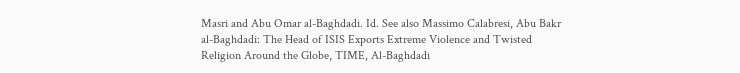Masri and Abu Omar al-Baghdadi. Id. See also Massimo Calabresi, Abu Bakr al-Baghdadi: The Head of ISIS Exports Extreme Violence and Twisted Religion Around the Globe, TIME, Al-Baghdadi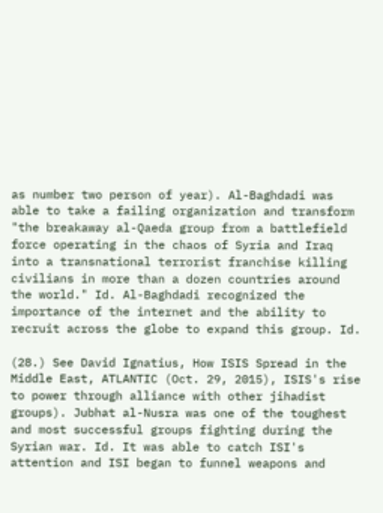as number two person of year). Al-Baghdadi was able to take a failing organization and transform "the breakaway al-Qaeda group from a battlefield force operating in the chaos of Syria and Iraq into a transnational terrorist franchise killing civilians in more than a dozen countries around the world." Id. Al-Baghdadi recognized the importance of the internet and the ability to recruit across the globe to expand this group. Id.

(28.) See David Ignatius, How ISIS Spread in the Middle East, ATLANTIC (Oct. 29, 2015), ISIS's rise to power through alliance with other jihadist groups). Jubhat al-Nusra was one of the toughest and most successful groups fighting during the Syrian war. Id. It was able to catch ISI's attention and ISI began to funnel weapons and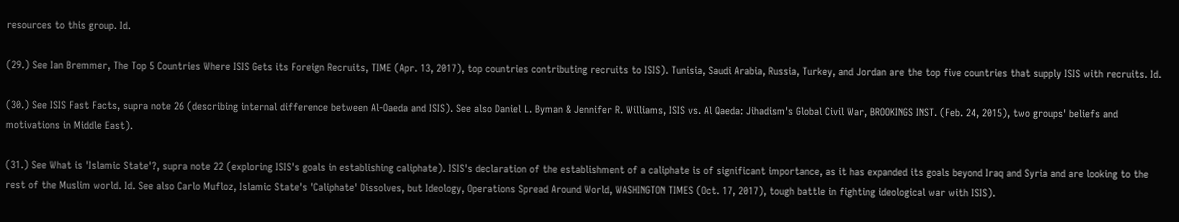resources to this group. Id.

(29.) See Ian Bremmer, The Top 5 Countries Where ISIS Gets its Foreign Recruits, TIME (Apr. 13, 2017), top countries contributing recruits to ISIS). Tunisia, Saudi Arabia, Russia, Turkey, and Jordan are the top five countries that supply ISIS with recruits. Id.

(30.) See ISIS Fast Facts, supra note 26 (describing internal difference between Al-Oaeda and ISIS). See also Daniel L. Byman & Jennifer R. Williams, ISIS vs. Al Qaeda: Jihadism's Global Civil War, BROOKINGS INST. (Feb. 24, 2015), two groups' beliefs and motivations in Middle East).

(31.) See What is 'Islamic State'?, supra note 22 (exploring ISIS's goals in establishing caliphate). ISIS's declaration of the establishment of a caliphate is of significant importance, as it has expanded its goals beyond Iraq and Syria and are looking to the rest of the Muslim world. Id. See also Carlo Mufloz, Islamic State's 'Caliphate' Dissolves, but Ideology, Operations Spread Around World, WASHINGTON TIMES (Oct. 17, 2017), tough battle in fighting ideological war with ISIS).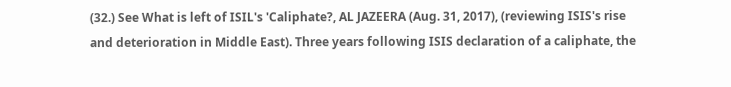(32.) See What is left of ISIL's 'Caliphate?, AL JAZEERA (Aug. 31, 2017), (reviewing ISIS's rise and deterioration in Middle East). Three years following ISIS declaration of a caliphate, the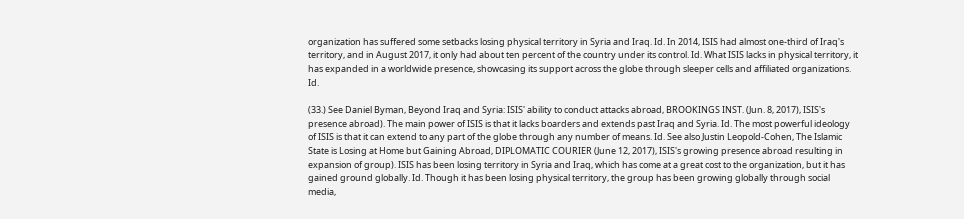organization has suffered some setbacks losing physical territory in Syria and Iraq. Id. In 2014, ISIS had almost one-third of Iraq's territory, and in August 2017, it only had about ten percent of the country under its control. Id. What ISIS lacks in physical territory, it has expanded in a worldwide presence, showcasing its support across the globe through sleeper cells and affiliated organizations. Id.

(33.) See Daniel Byman, Beyond Iraq and Syria: ISIS' ability to conduct attacks abroad, BROOKINGS INST. (Jun. 8, 2017), ISIS's presence abroad). The main power of ISIS is that it lacks boarders and extends past Iraq and Syria. Id. The most powerful ideology of ISIS is that it can extend to any part of the globe through any number of means. Id. See also Justin Leopold-Cohen, The Islamic State is Losing at Home but Gaining Abroad, DIPLOMATIC COURIER (June 12, 2017), ISIS's growing presence abroad resulting in expansion of group). ISIS has been losing territory in Syria and Iraq, which has come at a great cost to the organization, but it has gained ground globally. Id. Though it has been losing physical territory, the group has been growing globally through social media,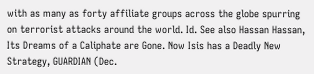with as many as forty affiliate groups across the globe spurring on terrorist attacks around the world. Id. See also Hassan Hassan, Its Dreams of a Caliphate are Gone. Now Isis has a Deadly New Strategy, GUARDIAN (Dec.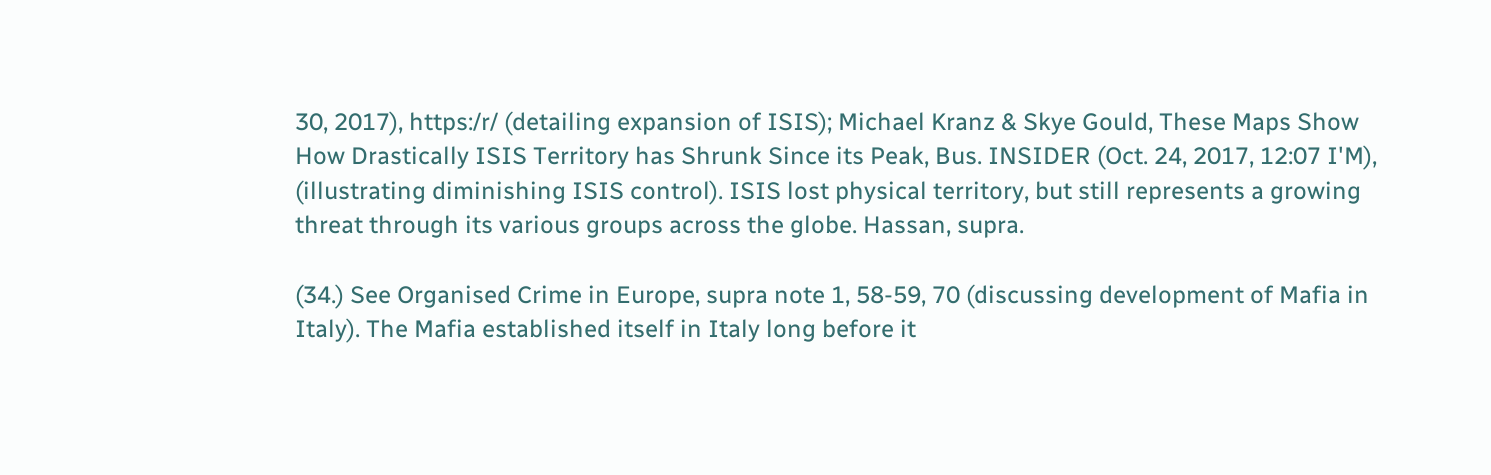30, 2017), https:/r/ (detailing expansion of ISIS); Michael Kranz & Skye Gould, These Maps Show How Drastically ISIS Territory has Shrunk Since its Peak, Bus. INSIDER (Oct. 24, 2017, 12:07 I'M), (illustrating diminishing ISIS control). ISIS lost physical territory, but still represents a growing threat through its various groups across the globe. Hassan, supra.

(34.) See Organised Crime in Europe, supra note 1, 58-59, 70 (discussing development of Mafia in Italy). The Mafia established itself in Italy long before it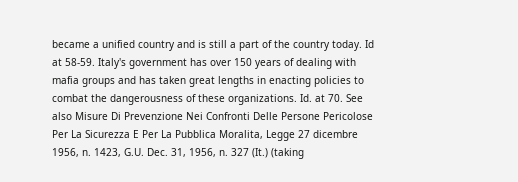became a unified country and is still a part of the country today. Id at 58-59. Italy's government has over 150 years of dealing with mafia groups and has taken great lengths in enacting policies to combat the dangerousness of these organizations. Id. at 70. See also Misure Di Prevenzione Nei Confronti Delle Persone Pericolose Per La Sicurezza E Per La Pubblica Moralita, Legge 27 dicembre 1956, n. 1423, G.U. Dec. 31, 1956, n. 327 (It.) (taking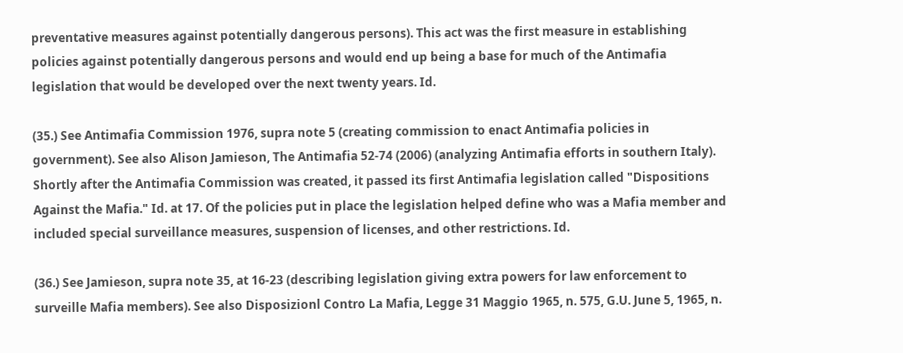preventative measures against potentially dangerous persons). This act was the first measure in establishing policies against potentially dangerous persons and would end up being a base for much of the Antimafia legislation that would be developed over the next twenty years. Id.

(35.) See Antimafia Commission 1976, supra note 5 (creating commission to enact Antimafia policies in government). See also Alison Jamieson, The Antimafia 52-74 (2006) (analyzing Antimafia efforts in southern Italy). Shortly after the Antimafia Commission was created, it passed its first Antimafia legislation called "Dispositions Against the Mafia." Id. at 17. Of the policies put in place the legislation helped define who was a Mafia member and included special surveillance measures, suspension of licenses, and other restrictions. Id.

(36.) See Jamieson, supra note 35, at 16-23 (describing legislation giving extra powers for law enforcement to surveille Mafia members). See also Disposizionl Contro La Mafia, Legge 31 Maggio 1965, n. 575, G.U. June 5, 1965, n.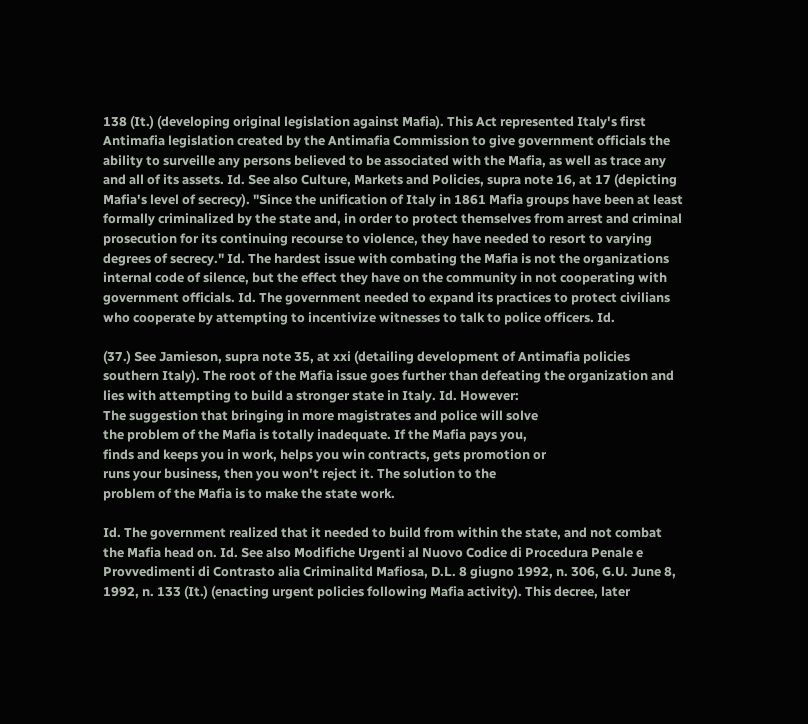138 (It.) (developing original legislation against Mafia). This Act represented Italy's first Antimafia legislation created by the Antimafia Commission to give government officials the ability to surveille any persons believed to be associated with the Mafia, as well as trace any and all of its assets. Id. See also Culture, Markets and Policies, supra note 16, at 17 (depicting Mafia's level of secrecy). "Since the unification of Italy in 1861 Mafia groups have been at least formally criminalized by the state and, in order to protect themselves from arrest and criminal prosecution for its continuing recourse to violence, they have needed to resort to varying degrees of secrecy." Id. The hardest issue with combating the Mafia is not the organizations internal code of silence, but the effect they have on the community in not cooperating with government officials. Id. The government needed to expand its practices to protect civilians who cooperate by attempting to incentivize witnesses to talk to police officers. Id.

(37.) See Jamieson, supra note 35, at xxi (detailing development of Antimafia policies southern Italy). The root of the Mafia issue goes further than defeating the organization and lies with attempting to build a stronger state in Italy. Id. However:
The suggestion that bringing in more magistrates and police will solve
the problem of the Mafia is totally inadequate. If the Mafia pays you,
finds and keeps you in work, helps you win contracts, gets promotion or
runs your business, then you won't reject it. The solution to the
problem of the Mafia is to make the state work.

Id. The government realized that it needed to build from within the state, and not combat the Mafia head on. Id. See also Modifiche Urgenti al Nuovo Codice di Procedura Penale e Provvedimenti di Contrasto alia Criminalitd Mafiosa, D.L. 8 giugno 1992, n. 306, G.U. June 8, 1992, n. 133 (It.) (enacting urgent policies following Mafia activity). This decree, later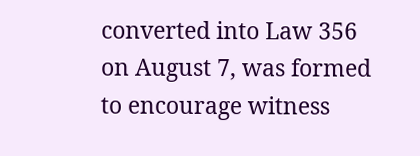converted into Law 356 on August 7, was formed to encourage witness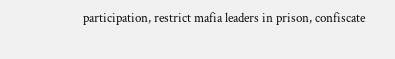participation, restrict mafia leaders in prison, confiscate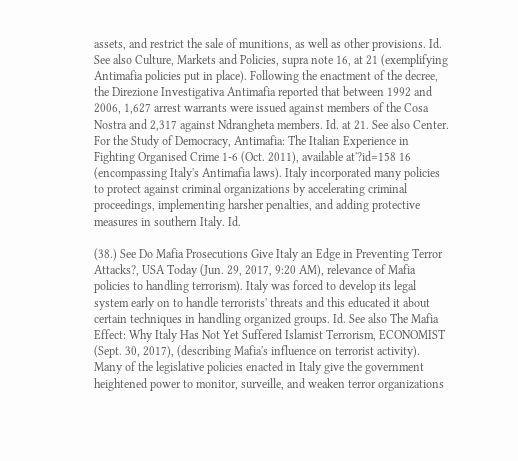assets, and restrict the sale of munitions, as well as other provisions. Id. See also Culture, Markets and Policies, supra note 16, at 21 (exemplifying Antimafia policies put in place). Following the enactment of the decree, the Direzione Investigativa Antimafia reported that between 1992 and 2006, 1,627 arrest warrants were issued against members of the Cosa Nostra and 2,317 against Ndrangheta members. Id. at 21. See also Center. For the Study of Democracy, Antimafia: The Italian Experience in Fighting Organised Crime 1-6 (Oct. 2011), available at'?id=158 16 (encompassing Italy's Antimafia laws). Italy incorporated many policies to protect against criminal organizations by accelerating criminal proceedings, implementing harsher penalties, and adding protective measures in southern Italy. Id.

(38.) See Do Mafia Prosecutions Give Italy an Edge in Preventing Terror Attacks?, USA Today (Jun. 29, 2017, 9:20 AM), relevance of Mafia policies to handling terrorism). Italy was forced to develop its legal system early on to handle terrorists' threats and this educated it about certain techniques in handling organized groups. Id. See also The Mafia Effect: Why Italy Has Not Yet Suffered Islamist Terrorism, ECONOMIST (Sept. 30, 2017), (describing Mafia's influence on terrorist activity). Many of the legislative policies enacted in Italy give the government heightened power to monitor, surveille, and weaken terror organizations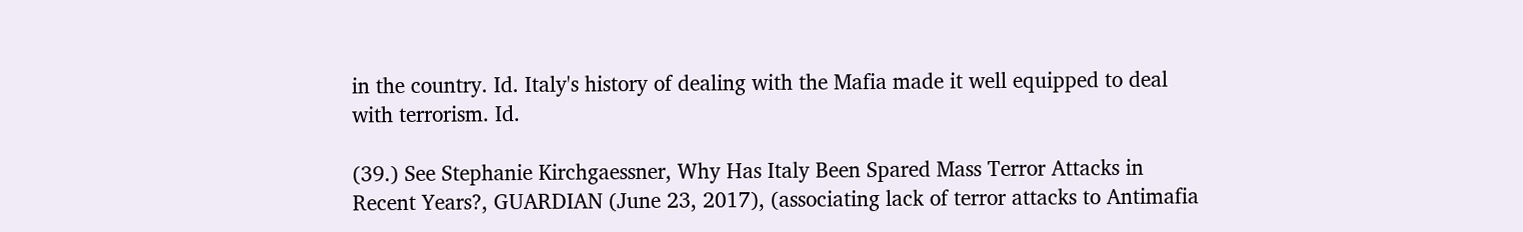in the country. Id. Italy's history of dealing with the Mafia made it well equipped to deal with terrorism. Id.

(39.) See Stephanie Kirchgaessner, Why Has Italy Been Spared Mass Terror Attacks in Recent Years?, GUARDIAN (June 23, 2017), (associating lack of terror attacks to Antimafia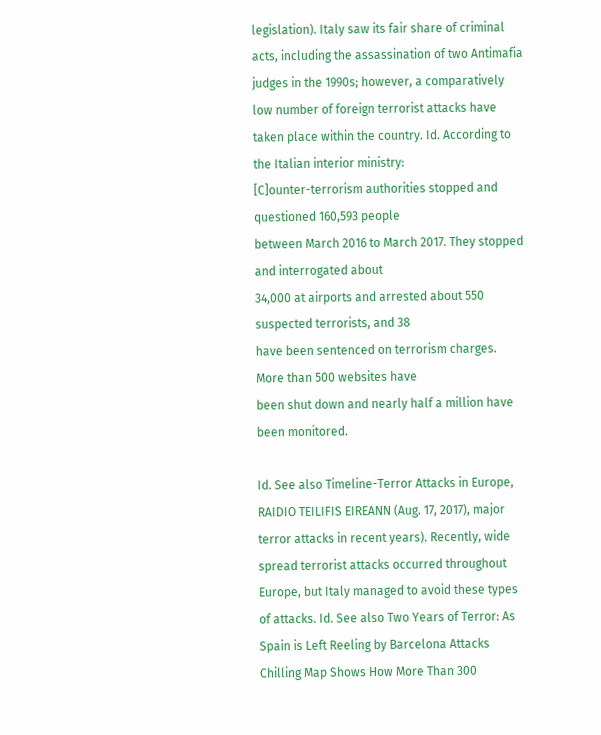legislation). Italy saw its fair share of criminal acts, including the assassination of two Antimafia judges in the 1990s; however, a comparatively low number of foreign terrorist attacks have taken place within the country. Id. According to the Italian interior ministry:
[C]ounter-terrorism authorities stopped and questioned 160,593 people
between March 2016 to March 2017. They stopped and interrogated about
34,000 at airports and arrested about 550 suspected terrorists, and 38
have been sentenced on terrorism charges. More than 500 websites have
been shut down and nearly half a million have been monitored.

Id. See also Timeline-Terror Attacks in Europe, RAIDIO TEILIFIS EIREANN (Aug. 17, 2017), major terror attacks in recent years). Recently, wide spread terrorist attacks occurred throughout Europe, but Italy managed to avoid these types of attacks. Id. See also Two Years of Terror: As Spain is Left Reeling by Barcelona Attacks Chilling Map Shows How More Than 300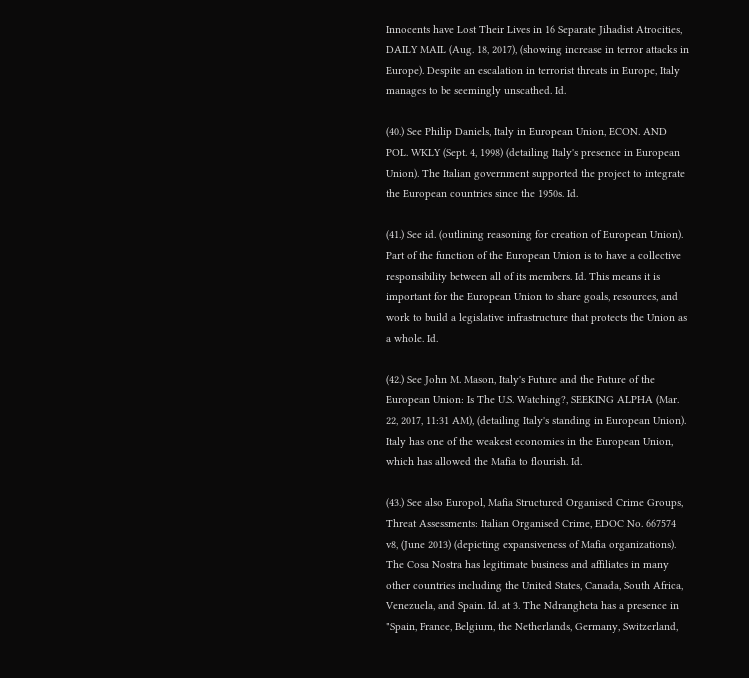Innocents have Lost Their Lives in 16 Separate Jihadist Atrocities, DAILY MAIL (Aug. 18, 2017), (showing increase in terror attacks in Europe). Despite an escalation in terrorist threats in Europe, Italy manages to be seemingly unscathed. Id.

(40.) See Philip Daniels, Italy in European Union, ECON. AND POL. WKLY (Sept. 4, 1998) (detailing Italy's presence in European Union). The Italian government supported the project to integrate the European countries since the 1950s. Id.

(41.) See id. (outlining reasoning for creation of European Union). Part of the function of the European Union is to have a collective responsibility between all of its members. Id. This means it is important for the European Union to share goals, resources, and work to build a legislative infrastructure that protects the Union as a whole. Id.

(42.) See John M. Mason, Italy's Future and the Future of the European Union: Is The U.S. Watching?, SEEKING ALPHA (Mar. 22, 2017, 11:31 AM), (detailing Italy's standing in European Union). Italy has one of the weakest economies in the European Union, which has allowed the Mafia to flourish. Id.

(43.) See also Europol, Mafia Structured Organised Crime Groups, Threat Assessments: Italian Organised Crime, EDOC No. 667574 v8, (June 2013) (depicting expansiveness of Mafia organizations). The Cosa Nostra has legitimate business and affiliates in many other countries including the United States, Canada, South Africa, Venezuela, and Spain. Id. at 3. The Ndrangheta has a presence in "Spain, France, Belgium, the Netherlands, Germany, Switzerland,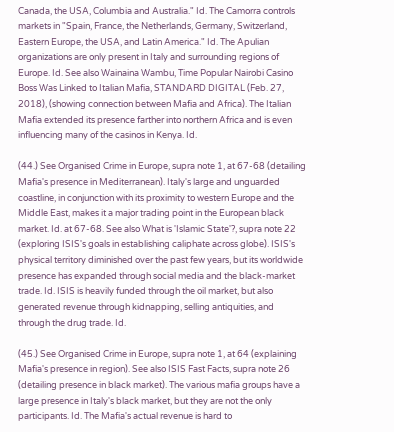Canada, the USA, Columbia and Australia." Id. The Camorra controls markets in "Spain, France, the Netherlands, Germany, Switzerland, Eastern Europe, the USA, and Latin America." Id. The Apulian organizations are only present in Italy and surrounding regions of Europe. Id. See also Wainaina Wambu, Time Popular Nairobi Casino Boss Was Linked to Italian Mafia, STANDARD DIGITAL (Feb. 27, 2018), (showing connection between Mafia and Africa). The Italian Mafia extended its presence farther into northern Africa and is even influencing many of the casinos in Kenya. Id.

(44.) See Organised Crime in Europe, supra note 1, at 67-68 (detailing Mafia's presence in Mediterranean). Italy's large and unguarded coastline, in conjunction with its proximity to western Europe and the Middle East, makes it a major trading point in the European black market. Id. at 67-68. See also What is 'Islamic State'?, supra note 22 (exploring ISIS's goals in establishing caliphate across globe). ISIS's physical territory diminished over the past few years, but its worldwide presence has expanded through social media and the black-market trade. Id. ISIS is heavily funded through the oil market, but also generated revenue through kidnapping, selling antiquities, and through the drug trade. Id.

(45.) See Organised Crime in Europe, supra note 1, at 64 (explaining Mafia's presence in region). See also ISIS Fast Facts, supra note 26 (detailing presence in black market). The various mafia groups have a large presence in Italy's black market, but they are not the only participants. Id. The Mafia's actual revenue is hard to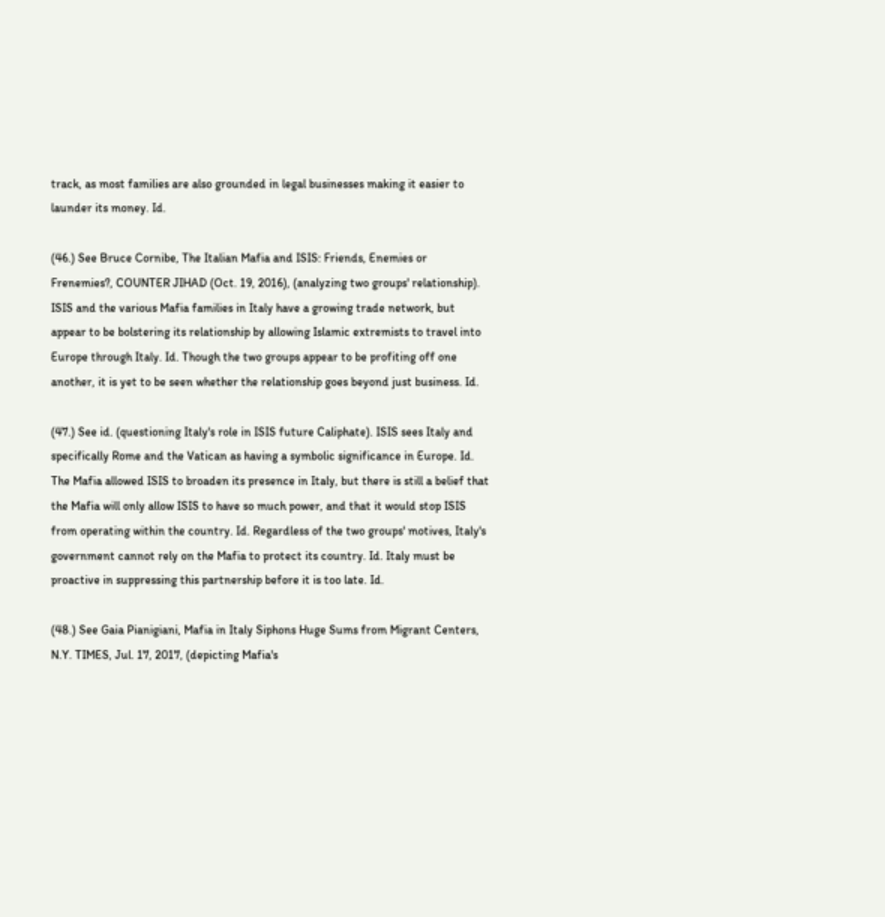track, as most families are also grounded in legal businesses making it easier to launder its money. Id.

(46.) See Bruce Cornibe, The Italian Mafia and ISIS: Friends, Enemies or Frenemies?, COUNTER JIHAD (Oct. 19, 2016), (analyzing two groups' relationship). ISIS and the various Mafia families in Italy have a growing trade network, but appear to be bolstering its relationship by allowing Islamic extremists to travel into Europe through Italy. Id. Though the two groups appear to be profiting off one another, it is yet to be seen whether the relationship goes beyond just business. Id.

(47.) See id. (questioning Italy's role in ISIS future Caliphate). ISIS sees Italy and specifically Rome and the Vatican as having a symbolic significance in Europe. Id. The Mafia allowed ISIS to broaden its presence in Italy, but there is still a belief that the Mafia will only allow ISIS to have so much power, and that it would stop ISIS from operating within the country. Id. Regardless of the two groups' motives, Italy's government cannot rely on the Mafia to protect its country. Id. Italy must be proactive in suppressing this partnership before it is too late. Id.

(48.) See Gaia Pianigiani, Mafia in Italy Siphons Huge Sums from Migrant Centers, N.Y. TIMES, Jul. 17, 2017, (depicting Mafia's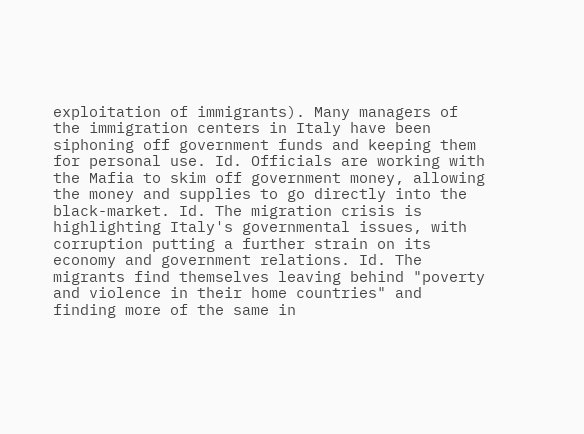exploitation of immigrants). Many managers of the immigration centers in Italy have been siphoning off government funds and keeping them for personal use. Id. Officials are working with the Mafia to skim off government money, allowing the money and supplies to go directly into the black-market. Id. The migration crisis is highlighting Italy's governmental issues, with corruption putting a further strain on its economy and government relations. Id. The migrants find themselves leaving behind "poverty and violence in their home countries" and finding more of the same in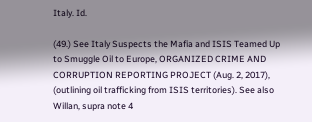Italy. Id.

(49.) See Italy Suspects the Mafia and ISIS Teamed Up to Smuggle Oil to Europe, ORGANIZED CRIME AND CORRUPTION REPORTING PROJECT (Aug. 2, 2017), (outlining oil trafficking from ISIS territories). See also Willan, supra note 4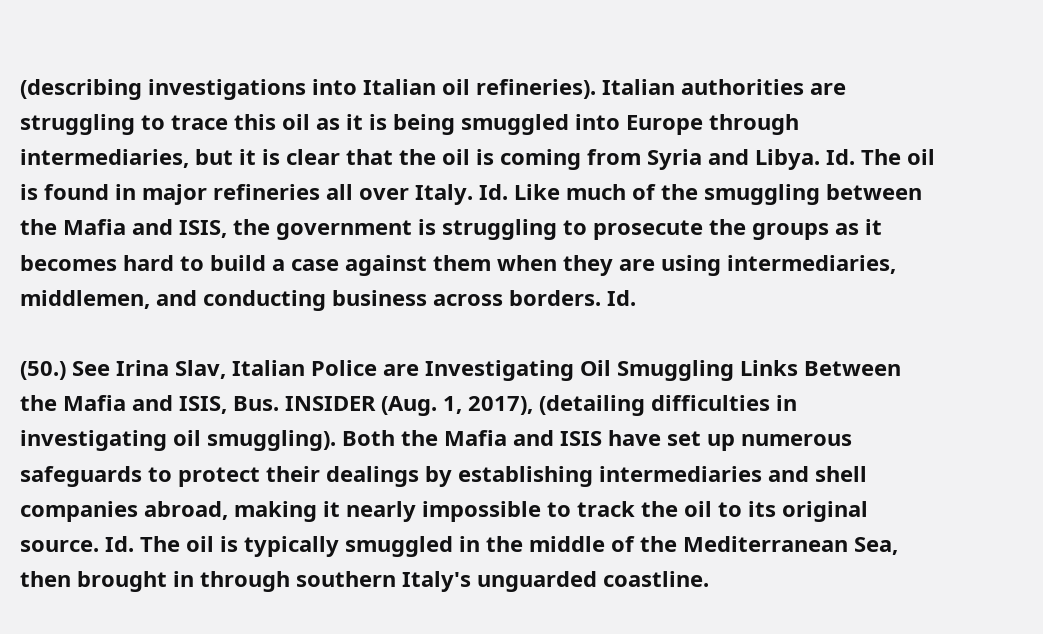(describing investigations into Italian oil refineries). Italian authorities are struggling to trace this oil as it is being smuggled into Europe through intermediaries, but it is clear that the oil is coming from Syria and Libya. Id. The oil is found in major refineries all over Italy. Id. Like much of the smuggling between the Mafia and ISIS, the government is struggling to prosecute the groups as it becomes hard to build a case against them when they are using intermediaries, middlemen, and conducting business across borders. Id.

(50.) See Irina Slav, Italian Police are Investigating Oil Smuggling Links Between the Mafia and ISIS, Bus. INSIDER (Aug. 1, 2017), (detailing difficulties in investigating oil smuggling). Both the Mafia and ISIS have set up numerous safeguards to protect their dealings by establishing intermediaries and shell companies abroad, making it nearly impossible to track the oil to its original source. Id. The oil is typically smuggled in the middle of the Mediterranean Sea, then brought in through southern Italy's unguarded coastline.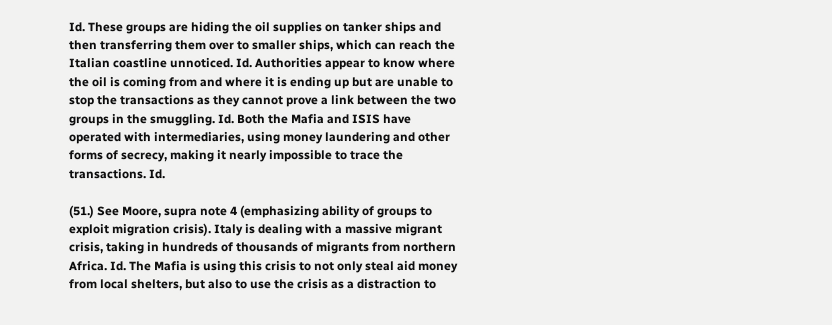Id. These groups are hiding the oil supplies on tanker ships and then transferring them over to smaller ships, which can reach the Italian coastline unnoticed. Id. Authorities appear to know where the oil is coming from and where it is ending up but are unable to stop the transactions as they cannot prove a link between the two groups in the smuggling. Id. Both the Mafia and ISIS have operated with intermediaries, using money laundering and other forms of secrecy, making it nearly impossible to trace the transactions. Id.

(51.) See Moore, supra note 4 (emphasizing ability of groups to exploit migration crisis). Italy is dealing with a massive migrant crisis, taking in hundreds of thousands of migrants from northern Africa. Id. The Mafia is using this crisis to not only steal aid money from local shelters, but also to use the crisis as a distraction to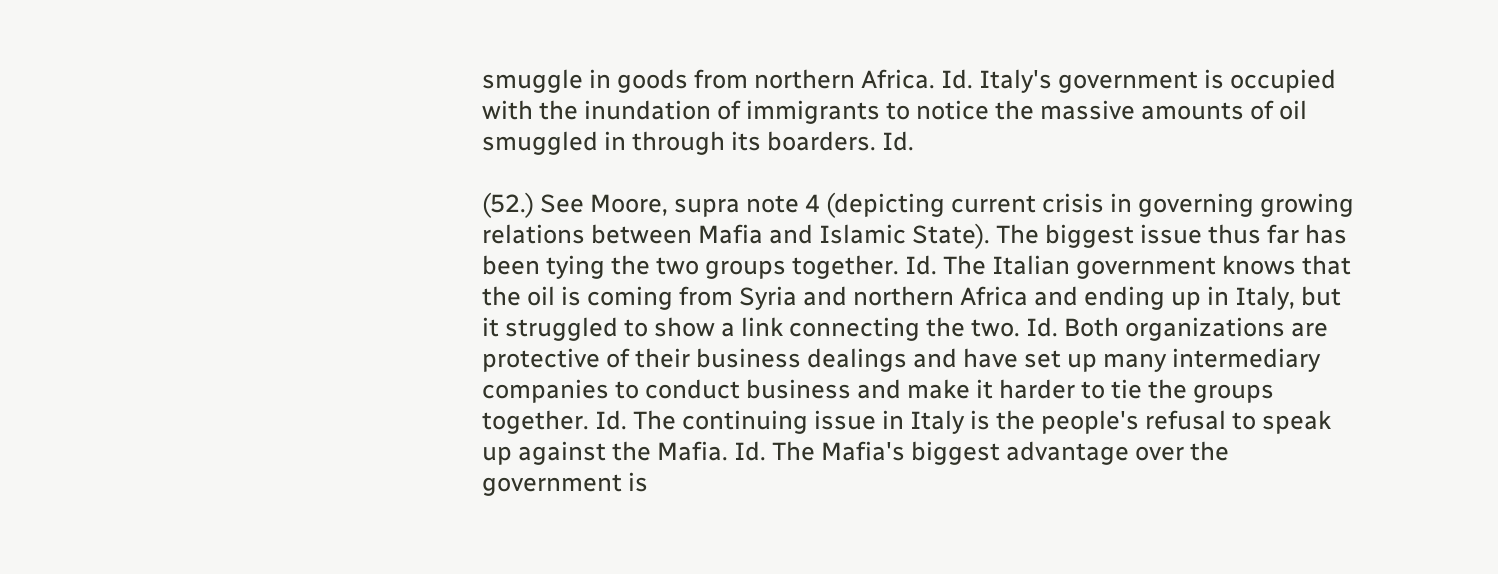smuggle in goods from northern Africa. Id. Italy's government is occupied with the inundation of immigrants to notice the massive amounts of oil smuggled in through its boarders. Id.

(52.) See Moore, supra note 4 (depicting current crisis in governing growing relations between Mafia and Islamic State). The biggest issue thus far has been tying the two groups together. Id. The Italian government knows that the oil is coming from Syria and northern Africa and ending up in Italy, but it struggled to show a link connecting the two. Id. Both organizations are protective of their business dealings and have set up many intermediary companies to conduct business and make it harder to tie the groups together. Id. The continuing issue in Italy is the people's refusal to speak up against the Mafia. Id. The Mafia's biggest advantage over the government is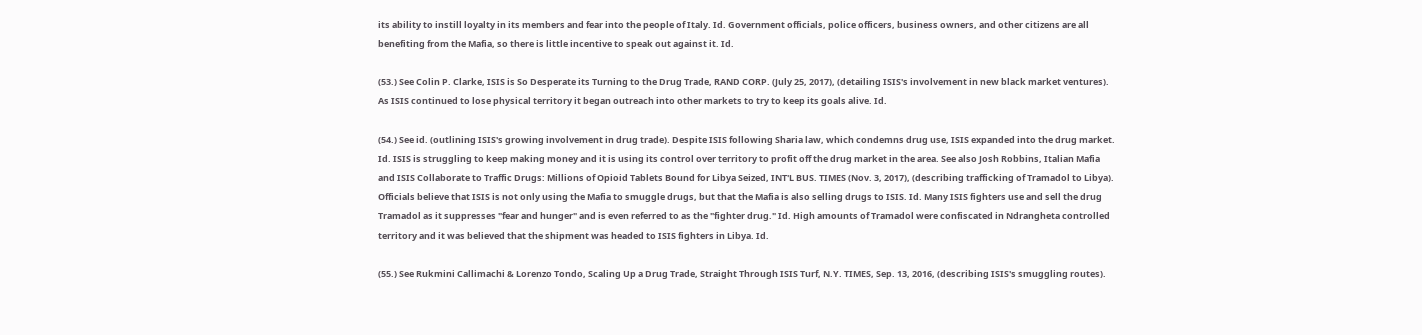its ability to instill loyalty in its members and fear into the people of Italy. Id. Government officials, police officers, business owners, and other citizens are all benefiting from the Mafia, so there is little incentive to speak out against it. Id.

(53.) See Colin P. Clarke, ISIS is So Desperate its Turning to the Drug Trade, RAND CORP. (July 25, 2017), (detailing ISIS's involvement in new black market ventures). As ISIS continued to lose physical territory it began outreach into other markets to try to keep its goals alive. Id.

(54.) See id. (outlining ISIS's growing involvement in drug trade). Despite ISIS following Sharia law, which condemns drug use, ISIS expanded into the drug market. Id. ISIS is struggling to keep making money and it is using its control over territory to profit off the drug market in the area. See also Josh Robbins, Italian Mafia and ISIS Collaborate to Traffic Drugs: Millions of Opioid Tablets Bound for Libya Seized, INT'L BUS. TIMES (Nov. 3, 2017), (describing trafficking of Tramadol to Libya). Officials believe that ISIS is not only using the Mafia to smuggle drugs, but that the Mafia is also selling drugs to ISIS. Id. Many ISIS fighters use and sell the drug Tramadol as it suppresses "fear and hunger" and is even referred to as the "fighter drug." Id. High amounts of Tramadol were confiscated in Ndrangheta controlled territory and it was believed that the shipment was headed to ISIS fighters in Libya. Id.

(55.) See Rukmini Callimachi & Lorenzo Tondo, Scaling Up a Drug Trade, Straight Through ISIS Turf, N.Y. TIMES, Sep. 13, 2016, (describing ISIS's smuggling routes).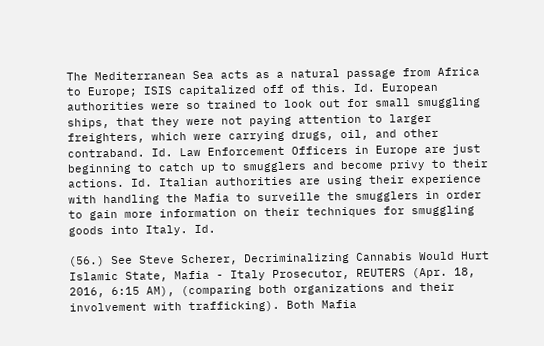The Mediterranean Sea acts as a natural passage from Africa to Europe; ISIS capitalized off of this. Id. European authorities were so trained to look out for small smuggling ships, that they were not paying attention to larger freighters, which were carrying drugs, oil, and other contraband. Id. Law Enforcement Officers in Europe are just beginning to catch up to smugglers and become privy to their actions. Id. Italian authorities are using their experience with handling the Mafia to surveille the smugglers in order to gain more information on their techniques for smuggling goods into Italy. Id.

(56.) See Steve Scherer, Decriminalizing Cannabis Would Hurt Islamic State, Mafia - Italy Prosecutor, REUTERS (Apr. 18, 2016, 6:15 AM), (comparing both organizations and their involvement with trafficking). Both Mafia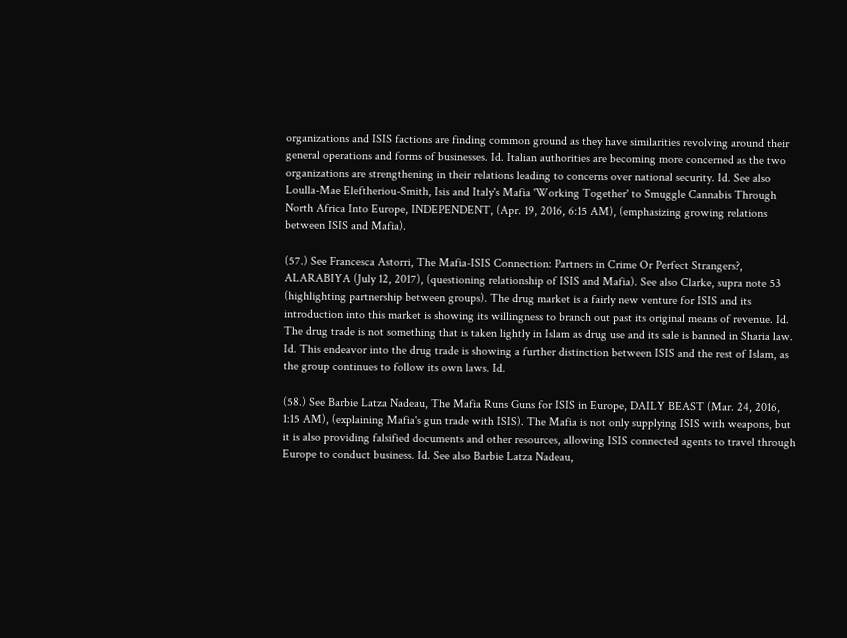organizations and ISIS factions are finding common ground as they have similarities revolving around their general operations and forms of businesses. Id. Italian authorities are becoming more concerned as the two organizations are strengthening in their relations leading to concerns over national security. Id. See also Loulla-Mae Eleftheriou-Smith, Isis and Italy's Mafia 'Working Together' to Smuggle Cannabis Through North Africa Into Europe, INDEPENDENT, (Apr. 19, 2016, 6:15 AM), (emphasizing growing relations between ISIS and Mafia).

(57.) See Francesca Astorri, The Mafia-ISIS Connection: Partners in Crime Or Perfect Strangers?, ALARABIYA (July 12, 2017), (questioning relationship of ISIS and Mafia). See also Clarke, supra note 53 (highlighting partnership between groups). The drug market is a fairly new venture for ISIS and its introduction into this market is showing its willingness to branch out past its original means of revenue. Id. The drug trade is not something that is taken lightly in Islam as drug use and its sale is banned in Sharia law. Id. This endeavor into the drug trade is showing a further distinction between ISIS and the rest of Islam, as the group continues to follow its own laws. Id.

(58.) See Barbie Latza Nadeau, The Mafia Runs Guns for ISIS in Europe, DAILY BEAST (Mar. 24, 2016, 1:15 AM), (explaining Mafia's gun trade with ISIS). The Mafia is not only supplying ISIS with weapons, but it is also providing falsified documents and other resources, allowing ISIS connected agents to travel through Europe to conduct business. Id. See also Barbie Latza Nadeau,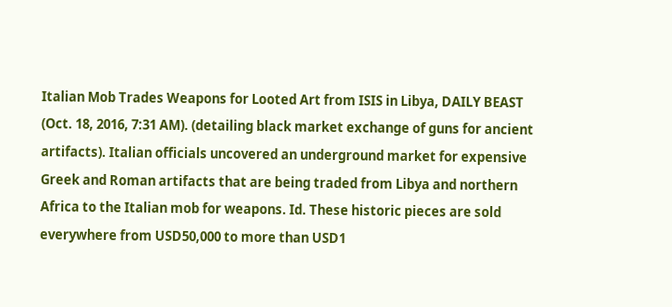Italian Mob Trades Weapons for Looted Art from ISIS in Libya, DAILY BEAST (Oct. 18, 2016, 7:31 AM). (detailing black market exchange of guns for ancient artifacts). Italian officials uncovered an underground market for expensive Greek and Roman artifacts that are being traded from Libya and northern Africa to the Italian mob for weapons. Id. These historic pieces are sold everywhere from USD50,000 to more than USD1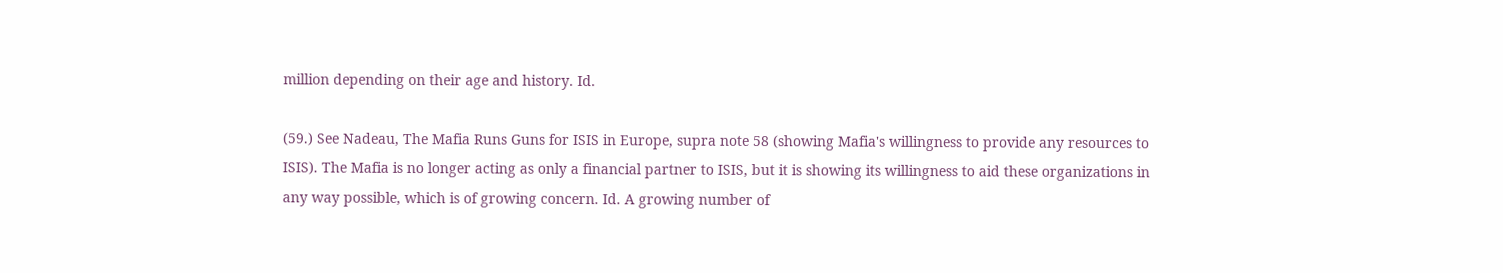million depending on their age and history. Id.

(59.) See Nadeau, The Mafia Runs Guns for ISIS in Europe, supra note 58 (showing Mafia's willingness to provide any resources to ISIS). The Mafia is no longer acting as only a financial partner to ISIS, but it is showing its willingness to aid these organizations in any way possible, which is of growing concern. Id. A growing number of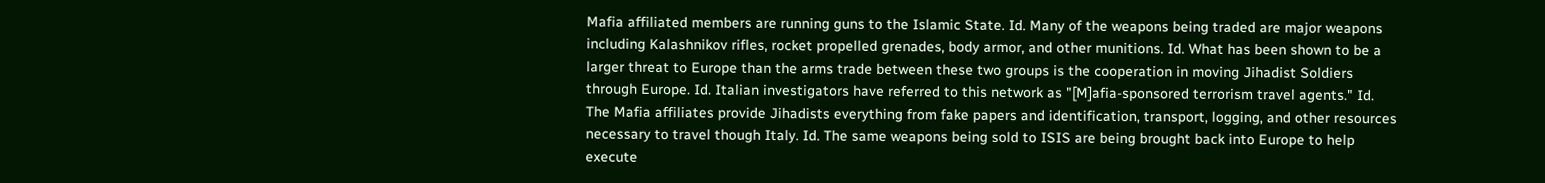Mafia affiliated members are running guns to the Islamic State. Id. Many of the weapons being traded are major weapons including Kalashnikov rifles, rocket propelled grenades, body armor, and other munitions. Id. What has been shown to be a larger threat to Europe than the arms trade between these two groups is the cooperation in moving Jihadist Soldiers through Europe. Id. Italian investigators have referred to this network as "[M]afia-sponsored terrorism travel agents." Id. The Mafia affiliates provide Jihadists everything from fake papers and identification, transport, logging, and other resources necessary to travel though Italy. Id. The same weapons being sold to ISIS are being brought back into Europe to help execute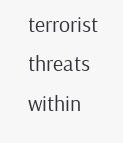terrorist threats within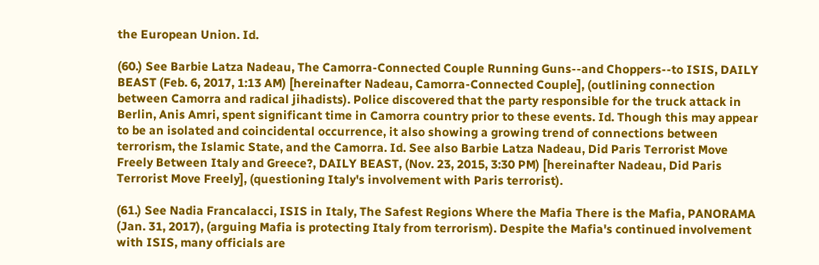the European Union. Id.

(60.) See Barbie Latza Nadeau, The Camorra-Connected Couple Running Guns--and Choppers--to ISIS, DAILY BEAST (Feb. 6, 2017, 1:13 AM) [hereinafter Nadeau, Camorra-Connected Couple], (outlining connection between Camorra and radical jihadists). Police discovered that the party responsible for the truck attack in Berlin, Anis Amri, spent significant time in Camorra country prior to these events. Id. Though this may appear to be an isolated and coincidental occurrence, it also showing a growing trend of connections between terrorism, the Islamic State, and the Camorra. Id. See also Barbie Latza Nadeau, Did Paris Terrorist Move Freely Between Italy and Greece?, DAILY BEAST, (Nov. 23, 2015, 3:30 PM) [hereinafter Nadeau, Did Paris Terrorist Move Freely], (questioning Italy's involvement with Paris terrorist).

(61.) See Nadia Francalacci, ISIS in Italy, The Safest Regions Where the Mafia There is the Mafia, PANORAMA (Jan. 31, 2017), (arguing Mafia is protecting Italy from terrorism). Despite the Mafia's continued involvement with ISIS, many officials are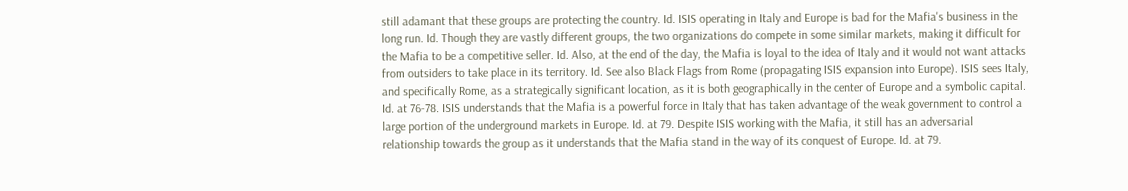still adamant that these groups are protecting the country. Id. ISIS operating in Italy and Europe is bad for the Mafia's business in the long run. Id. Though they are vastly different groups, the two organizations do compete in some similar markets, making it difficult for the Mafia to be a competitive seller. Id. Also, at the end of the day, the Mafia is loyal to the idea of Italy and it would not want attacks from outsiders to take place in its territory. Id. See also Black Flags from Rome (propagating ISIS expansion into Europe). ISIS sees Italy, and specifically Rome, as a strategically significant location, as it is both geographically in the center of Europe and a symbolic capital. Id. at 76-78. ISIS understands that the Mafia is a powerful force in Italy that has taken advantage of the weak government to control a large portion of the underground markets in Europe. Id. at 79. Despite ISIS working with the Mafia, it still has an adversarial relationship towards the group as it understands that the Mafia stand in the way of its conquest of Europe. Id. at 79.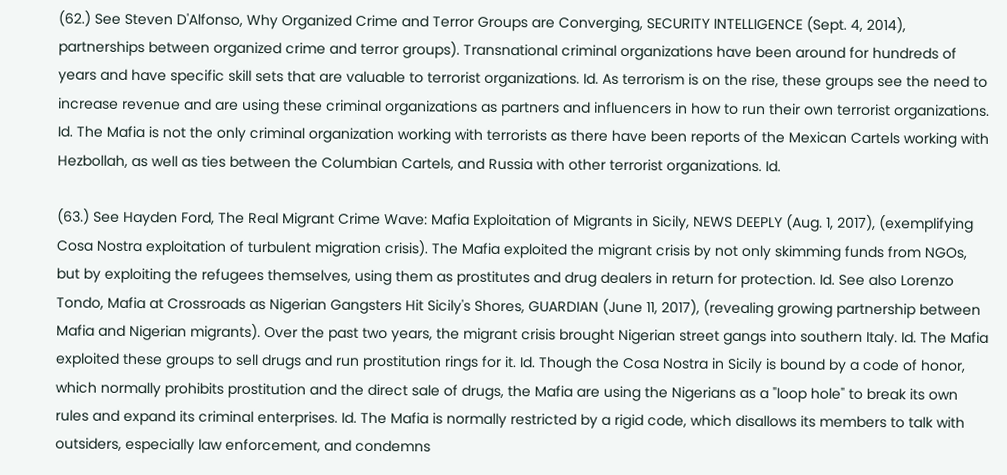(62.) See Steven D'Alfonso, Why Organized Crime and Terror Groups are Converging, SECURITY INTELLIGENCE (Sept. 4, 2014), partnerships between organized crime and terror groups). Transnational criminal organizations have been around for hundreds of years and have specific skill sets that are valuable to terrorist organizations. Id. As terrorism is on the rise, these groups see the need to increase revenue and are using these criminal organizations as partners and influencers in how to run their own terrorist organizations. Id. The Mafia is not the only criminal organization working with terrorists as there have been reports of the Mexican Cartels working with Hezbollah, as well as ties between the Columbian Cartels, and Russia with other terrorist organizations. Id.

(63.) See Hayden Ford, The Real Migrant Crime Wave: Mafia Exploitation of Migrants in Sicily, NEWS DEEPLY (Aug. 1, 2017), (exemplifying Cosa Nostra exploitation of turbulent migration crisis). The Mafia exploited the migrant crisis by not only skimming funds from NGOs, but by exploiting the refugees themselves, using them as prostitutes and drug dealers in return for protection. Id. See also Lorenzo Tondo, Mafia at Crossroads as Nigerian Gangsters Hit Sicily's Shores, GUARDIAN (June 11, 2017), (revealing growing partnership between Mafia and Nigerian migrants). Over the past two years, the migrant crisis brought Nigerian street gangs into southern Italy. Id. The Mafia exploited these groups to sell drugs and run prostitution rings for it. Id. Though the Cosa Nostra in Sicily is bound by a code of honor, which normally prohibits prostitution and the direct sale of drugs, the Mafia are using the Nigerians as a "loop hole" to break its own rules and expand its criminal enterprises. Id. The Mafia is normally restricted by a rigid code, which disallows its members to talk with outsiders, especially law enforcement, and condemns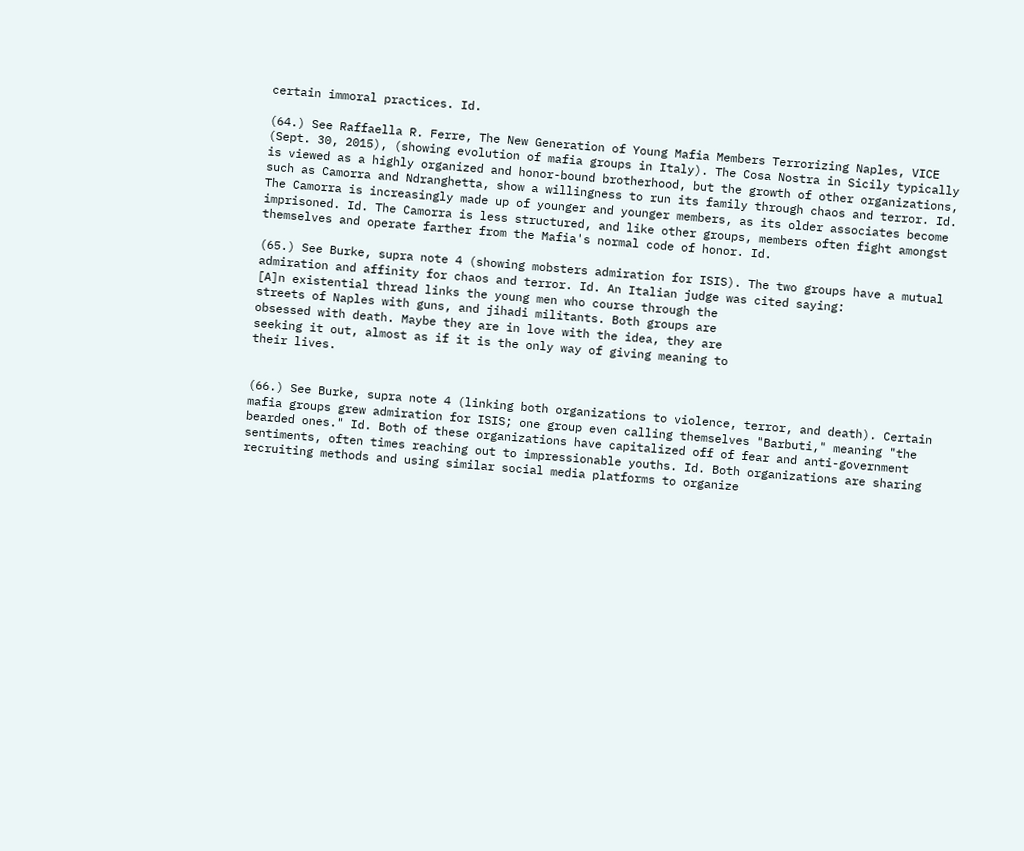certain immoral practices. Id.

(64.) See Raffaella R. Ferre, The New Generation of Young Mafia Members Terrorizing Naples, VICE (Sept. 30, 2015), (showing evolution of mafia groups in Italy). The Cosa Nostra in Sicily typically is viewed as a highly organized and honor-bound brotherhood, but the growth of other organizations, such as Camorra and Ndranghetta, show a willingness to run its family through chaos and terror. Id. The Camorra is increasingly made up of younger and younger members, as its older associates become imprisoned. Id. The Camorra is less structured, and like other groups, members often fight amongst themselves and operate farther from the Mafia's normal code of honor. Id.

(65.) See Burke, supra note 4 (showing mobsters admiration for ISIS). The two groups have a mutual admiration and affinity for chaos and terror. Id. An Italian judge was cited saying:
[A]n existential thread links the young men who course through the
streets of Naples with guns, and jihadi militants. Both groups are
obsessed with death. Maybe they are in love with the idea, they are
seeking it out, almost as if it is the only way of giving meaning to
their lives.


(66.) See Burke, supra note 4 (linking both organizations to violence, terror, and death). Certain mafia groups grew admiration for ISIS; one group even calling themselves "Barbuti," meaning "the bearded ones." Id. Both of these organizations have capitalized off of fear and anti-government sentiments, often times reaching out to impressionable youths. Id. Both organizations are sharing recruiting methods and using similar social media platforms to organize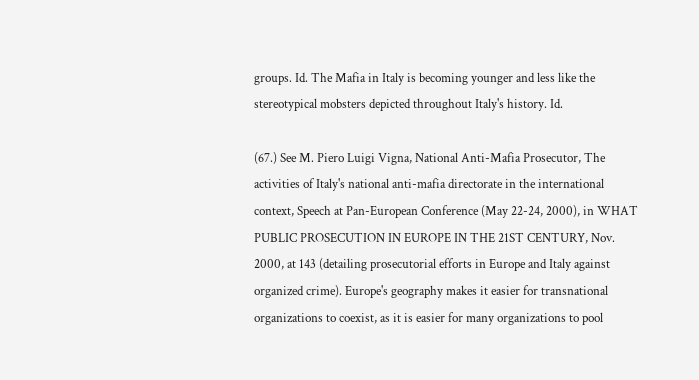groups. Id. The Mafia in Italy is becoming younger and less like the stereotypical mobsters depicted throughout Italy's history. Id.

(67.) See M. Piero Luigi Vigna, National Anti-Mafia Prosecutor, The activities of Italy's national anti-mafia directorate in the international context, Speech at Pan-European Conference (May 22-24, 2000), in WHAT PUBLIC PROSECUTION IN EUROPE IN THE 21ST CENTURY, Nov. 2000, at 143 (detailing prosecutorial efforts in Europe and Italy against organized crime). Europe's geography makes it easier for transnational organizations to coexist, as it is easier for many organizations to pool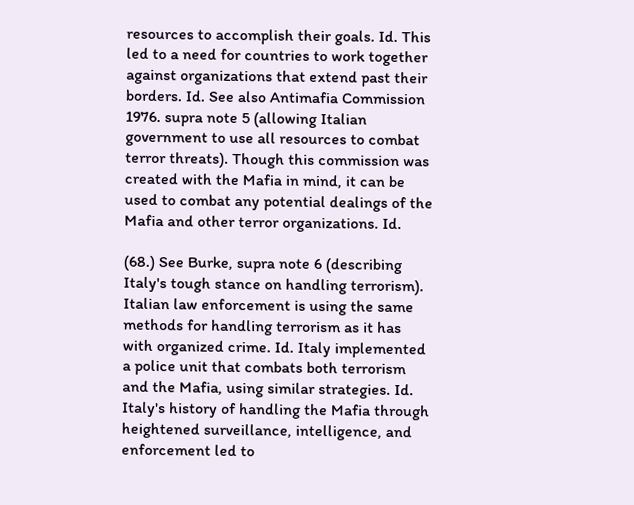resources to accomplish their goals. Id. This led to a need for countries to work together against organizations that extend past their borders. Id. See also Antimafia Commission 1976. supra note 5 (allowing Italian government to use all resources to combat terror threats). Though this commission was created with the Mafia in mind, it can be used to combat any potential dealings of the Mafia and other terror organizations. Id.

(68.) See Burke, supra note 6 (describing Italy's tough stance on handling terrorism). Italian law enforcement is using the same methods for handling terrorism as it has with organized crime. Id. Italy implemented a police unit that combats both terrorism and the Mafia, using similar strategies. Id. Italy's history of handling the Mafia through heightened surveillance, intelligence, and enforcement led to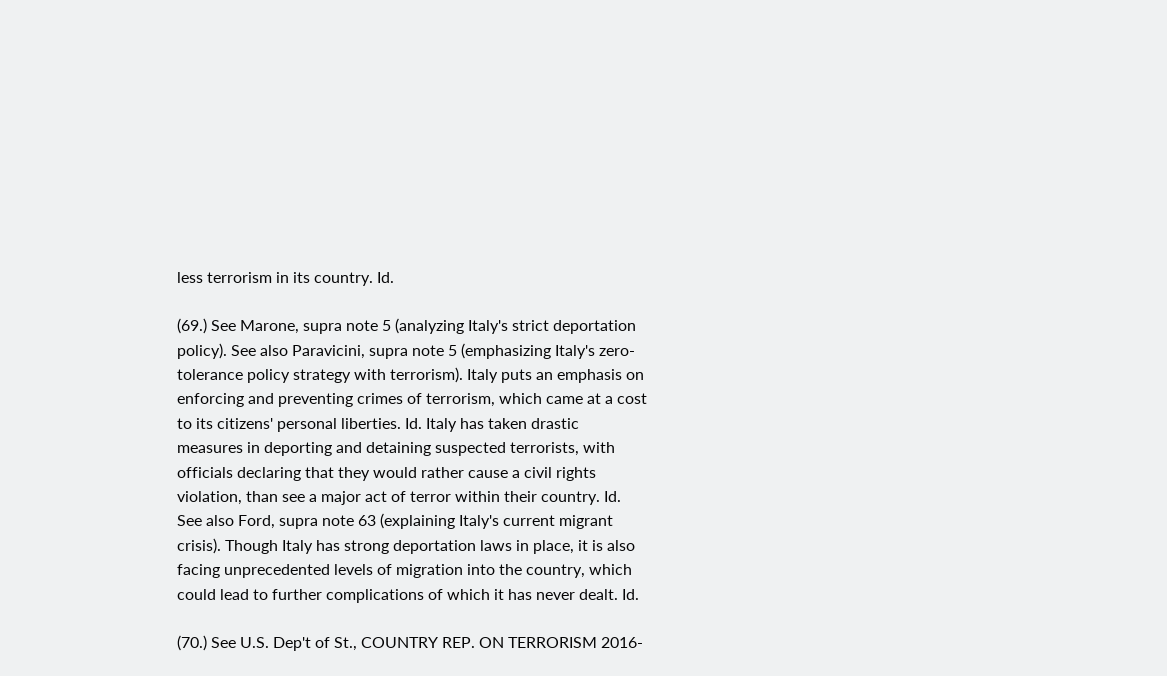less terrorism in its country. Id.

(69.) See Marone, supra note 5 (analyzing Italy's strict deportation policy). See also Paravicini, supra note 5 (emphasizing Italy's zero-tolerance policy strategy with terrorism). Italy puts an emphasis on enforcing and preventing crimes of terrorism, which came at a cost to its citizens' personal liberties. Id. Italy has taken drastic measures in deporting and detaining suspected terrorists, with officials declaring that they would rather cause a civil rights violation, than see a major act of terror within their country. Id. See also Ford, supra note 63 (explaining Italy's current migrant crisis). Though Italy has strong deportation laws in place, it is also facing unprecedented levels of migration into the country, which could lead to further complications of which it has never dealt. Id.

(70.) See U.S. Dep't of St., COUNTRY REP. ON TERRORISM 2016-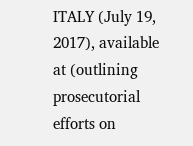ITALY (July 19, 2017), available at (outlining prosecutorial efforts on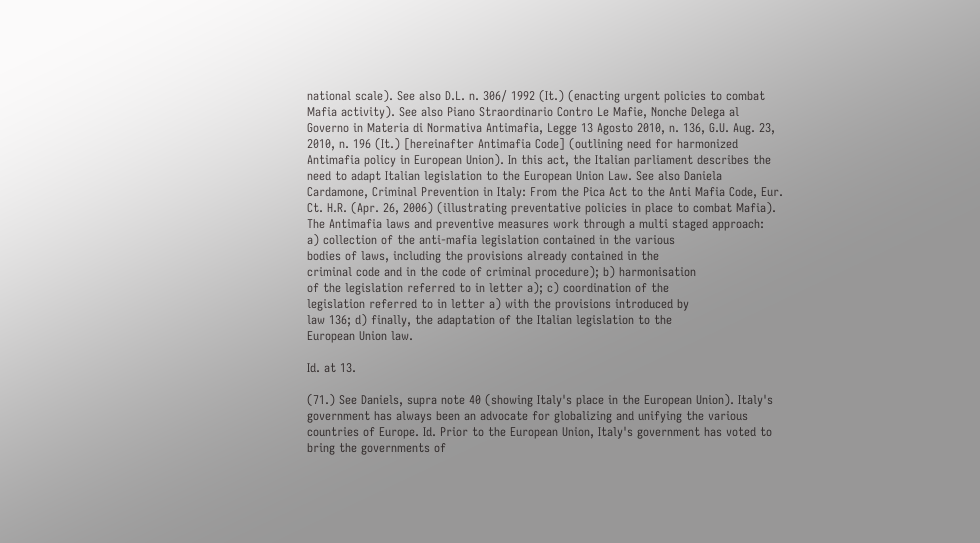national scale). See also D.L. n. 306/ 1992 (It.) (enacting urgent policies to combat Mafia activity). See also Piano Straordinario Contro Le Mafie, Nonche Delega al Governo in Materia di Normativa Antimafia, Legge 13 Agosto 2010, n. 136, G.U. Aug. 23, 2010, n. 196 (It.) [hereinafter Antimafia Code] (outlining need for harmonized Antimafia policy in European Union). In this act, the Italian parliament describes the need to adapt Italian legislation to the European Union Law. See also Daniela Cardamone, Criminal Prevention in Italy: From the Pica Act to the Anti Mafia Code, Eur. Ct. H.R. (Apr. 26, 2006) (illustrating preventative policies in place to combat Mafia). The Antimafia laws and preventive measures work through a multi staged approach:
a) collection of the anti-mafia legislation contained in the various
bodies of laws, including the provisions already contained in the
criminal code and in the code of criminal procedure); b) harmonisation
of the legislation referred to in letter a); c) coordination of the
legislation referred to in letter a) with the provisions introduced by
law 136; d) finally, the adaptation of the Italian legislation to the
European Union law.

Id. at 13.

(71.) See Daniels, supra note 40 (showing Italy's place in the European Union). Italy's government has always been an advocate for globalizing and unifying the various countries of Europe. Id. Prior to the European Union, Italy's government has voted to bring the governments of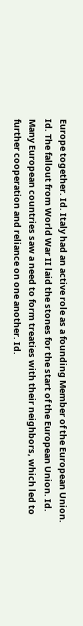Europe together. Id. Italy had an active role as a founding Member of the European Union. Id. The fallout from World War II laid the stones for the start of the European Union. Id. Many European countries saw a need to form treaties with their neighbors, which led to further cooperation and reliance on one another. Id.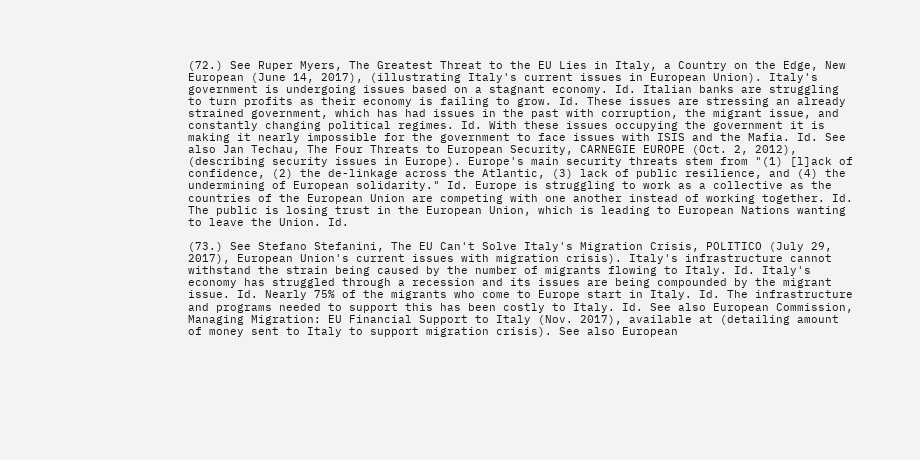(72.) See Ruper Myers, The Greatest Threat to the EU Lies in Italy, a Country on the Edge, New European (June 14, 2017), (illustrating Italy's current issues in European Union). Italy's government is undergoing issues based on a stagnant economy. Id. Italian banks are struggling to turn profits as their economy is failing to grow. Id. These issues are stressing an already strained government, which has had issues in the past with corruption, the migrant issue, and constantly changing political regimes. Id. With these issues occupying the government it is making it nearly impossible for the government to face issues with ISIS and the Mafia. Id. See also Jan Techau, The Four Threats to European Security, CARNEGIE EUROPE (Oct. 2, 2012), (describing security issues in Europe). Europe's main security threats stem from "(1) [l]ack of confidence, (2) the de-linkage across the Atlantic, (3) lack of public resilience, and (4) the undermining of European solidarity." Id. Europe is struggling to work as a collective as the countries of the European Union are competing with one another instead of working together. Id. The public is losing trust in the European Union, which is leading to European Nations wanting to leave the Union. Id.

(73.) See Stefano Stefanini, The EU Can't Solve Italy's Migration Crisis, POLITICO (July 29, 2017), European Union's current issues with migration crisis). Italy's infrastructure cannot withstand the strain being caused by the number of migrants flowing to Italy. Id. Italy's economy has struggled through a recession and its issues are being compounded by the migrant issue. Id. Nearly 75% of the migrants who come to Europe start in Italy. Id. The infrastructure and programs needed to support this has been costly to Italy. Id. See also European Commission, Managing Migration: EU Financial Support to Italy (Nov. 2017), available at (detailing amount of money sent to Italy to support migration crisis). See also European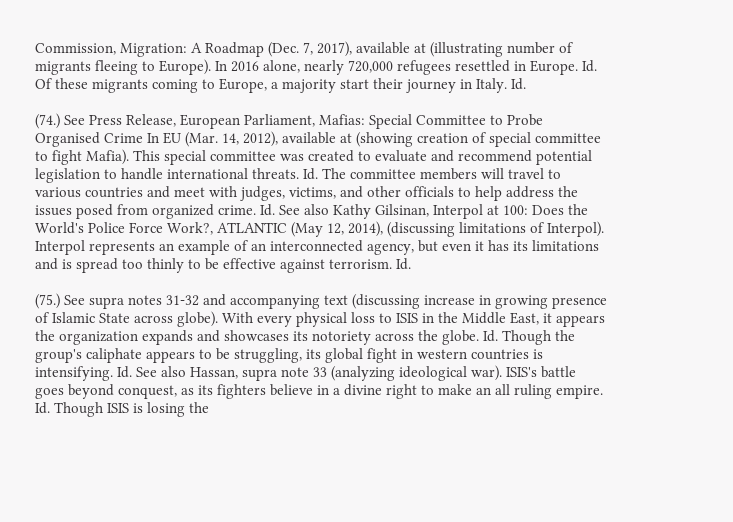Commission, Migration: A Roadmap (Dec. 7, 2017), available at (illustrating number of migrants fleeing to Europe). In 2016 alone, nearly 720,000 refugees resettled in Europe. Id. Of these migrants coming to Europe, a majority start their journey in Italy. Id.

(74.) See Press Release, European Parliament, Mafias: Special Committee to Probe Organised Crime In EU (Mar. 14, 2012), available at (showing creation of special committee to fight Mafia). This special committee was created to evaluate and recommend potential legislation to handle international threats. Id. The committee members will travel to various countries and meet with judges, victims, and other officials to help address the issues posed from organized crime. Id. See also Kathy Gilsinan, Interpol at 100: Does the World's Police Force Work?, ATLANTIC (May 12, 2014), (discussing limitations of Interpol). Interpol represents an example of an interconnected agency, but even it has its limitations and is spread too thinly to be effective against terrorism. Id.

(75.) See supra notes 31-32 and accompanying text (discussing increase in growing presence of Islamic State across globe). With every physical loss to ISIS in the Middle East, it appears the organization expands and showcases its notoriety across the globe. Id. Though the group's caliphate appears to be struggling, its global fight in western countries is intensifying. Id. See also Hassan, supra note 33 (analyzing ideological war). ISIS's battle goes beyond conquest, as its fighters believe in a divine right to make an all ruling empire. Id. Though ISIS is losing the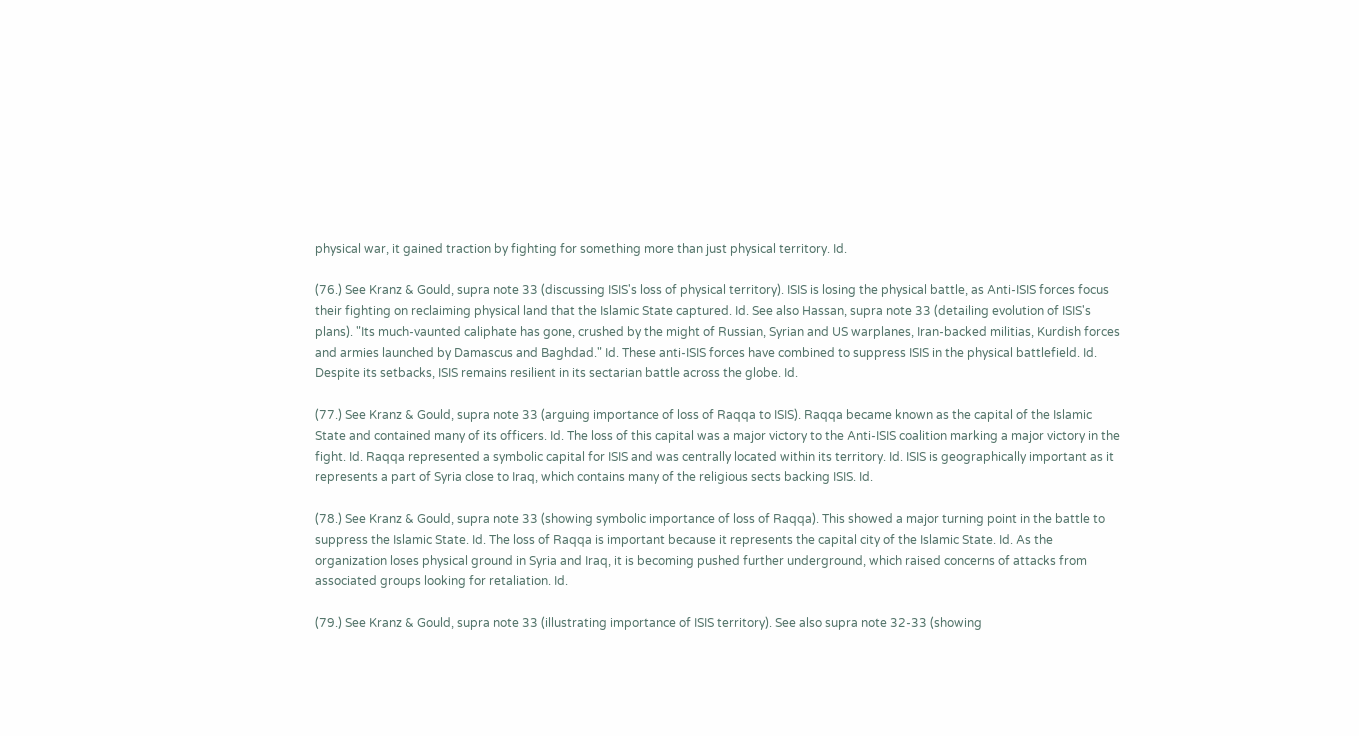physical war, it gained traction by fighting for something more than just physical territory. Id.

(76.) See Kranz & Gould, supra note 33 (discussing ISIS's loss of physical territory). ISIS is losing the physical battle, as Anti-ISIS forces focus their fighting on reclaiming physical land that the Islamic State captured. Id. See also Hassan, supra note 33 (detailing evolution of ISIS's plans). "Its much-vaunted caliphate has gone, crushed by the might of Russian, Syrian and US warplanes, Iran-backed militias, Kurdish forces and armies launched by Damascus and Baghdad." Id. These anti-ISIS forces have combined to suppress ISIS in the physical battlefield. Id. Despite its setbacks, ISIS remains resilient in its sectarian battle across the globe. Id.

(77.) See Kranz & Gould, supra note 33 (arguing importance of loss of Raqqa to ISIS). Raqqa became known as the capital of the Islamic State and contained many of its officers. Id. The loss of this capital was a major victory to the Anti-ISIS coalition marking a major victory in the fight. Id. Raqqa represented a symbolic capital for ISIS and was centrally located within its territory. Id. ISIS is geographically important as it represents a part of Syria close to Iraq, which contains many of the religious sects backing ISIS. Id.

(78.) See Kranz & Gould, supra note 33 (showing symbolic importance of loss of Raqqa). This showed a major turning point in the battle to suppress the Islamic State. Id. The loss of Raqqa is important because it represents the capital city of the Islamic State. Id. As the organization loses physical ground in Syria and Iraq, it is becoming pushed further underground, which raised concerns of attacks from associated groups looking for retaliation. Id.

(79.) See Kranz & Gould, supra note 33 (illustrating importance of ISIS territory). See also supra note 32-33 (showing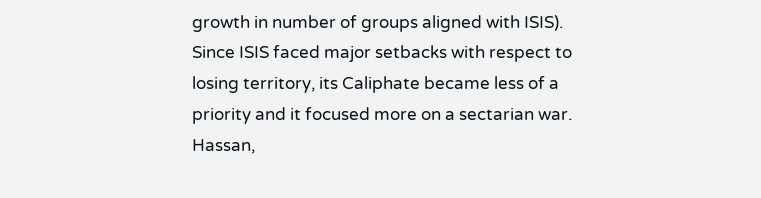growth in number of groups aligned with ISIS). Since ISIS faced major setbacks with respect to losing territory, its Caliphate became less of a priority and it focused more on a sectarian war. Hassan,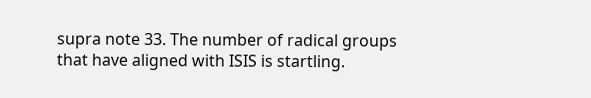supra note 33. The number of radical groups that have aligned with ISIS is startling.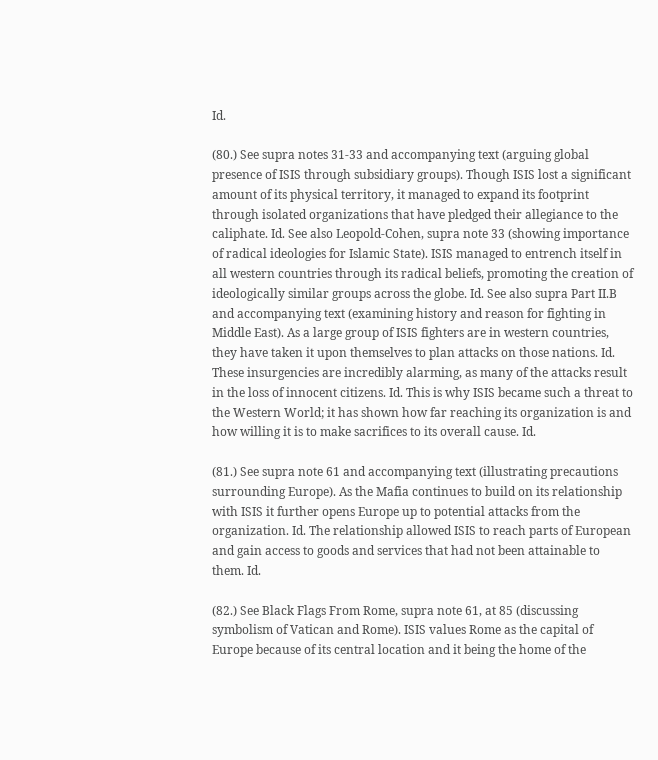Id.

(80.) See supra notes 31-33 and accompanying text (arguing global presence of ISIS through subsidiary groups). Though ISIS lost a significant amount of its physical territory, it managed to expand its footprint through isolated organizations that have pledged their allegiance to the caliphate. Id. See also Leopold-Cohen, supra note 33 (showing importance of radical ideologies for Islamic State). ISIS managed to entrench itself in all western countries through its radical beliefs, promoting the creation of ideologically similar groups across the globe. Id. See also supra Part II.B and accompanying text (examining history and reason for fighting in Middle East). As a large group of ISIS fighters are in western countries, they have taken it upon themselves to plan attacks on those nations. Id. These insurgencies are incredibly alarming, as many of the attacks result in the loss of innocent citizens. Id. This is why ISIS became such a threat to the Western World; it has shown how far reaching its organization is and how willing it is to make sacrifices to its overall cause. Id.

(81.) See supra note 61 and accompanying text (illustrating precautions surrounding Europe). As the Mafia continues to build on its relationship with ISIS it further opens Europe up to potential attacks from the organization. Id. The relationship allowed ISIS to reach parts of European and gain access to goods and services that had not been attainable to them. Id.

(82.) See Black Flags From Rome, supra note 61, at 85 (discussing symbolism of Vatican and Rome). ISIS values Rome as the capital of Europe because of its central location and it being the home of the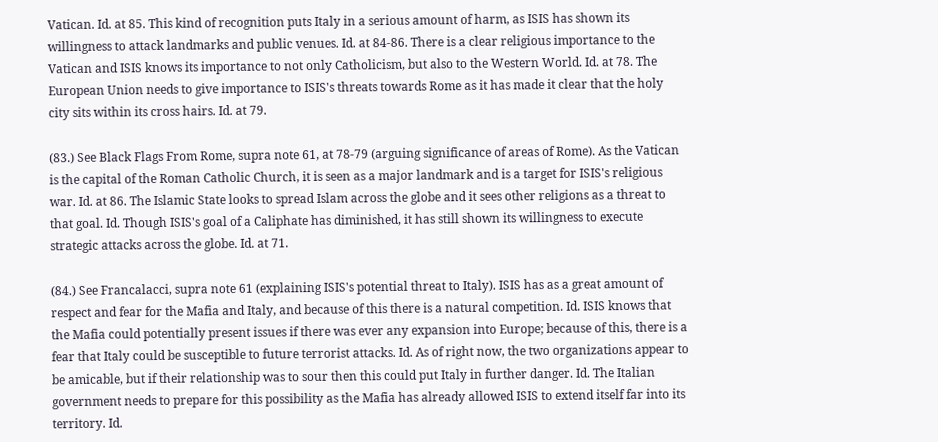Vatican. Id. at 85. This kind of recognition puts Italy in a serious amount of harm, as ISIS has shown its willingness to attack landmarks and public venues. Id. at 84-86. There is a clear religious importance to the Vatican and ISIS knows its importance to not only Catholicism, but also to the Western World. Id. at 78. The European Union needs to give importance to ISIS's threats towards Rome as it has made it clear that the holy city sits within its cross hairs. Id. at 79.

(83.) See Black Flags From Rome, supra note 61, at 78-79 (arguing significance of areas of Rome). As the Vatican is the capital of the Roman Catholic Church, it is seen as a major landmark and is a target for ISIS's religious war. Id. at 86. The Islamic State looks to spread Islam across the globe and it sees other religions as a threat to that goal. Id. Though ISIS's goal of a Caliphate has diminished, it has still shown its willingness to execute strategic attacks across the globe. Id. at 71.

(84.) See Francalacci, supra note 61 (explaining ISIS's potential threat to Italy). ISIS has as a great amount of respect and fear for the Mafia and Italy, and because of this there is a natural competition. Id. ISIS knows that the Mafia could potentially present issues if there was ever any expansion into Europe; because of this, there is a fear that Italy could be susceptible to future terrorist attacks. Id. As of right now, the two organizations appear to be amicable, but if their relationship was to sour then this could put Italy in further danger. Id. The Italian government needs to prepare for this possibility as the Mafia has already allowed ISIS to extend itself far into its territory. Id.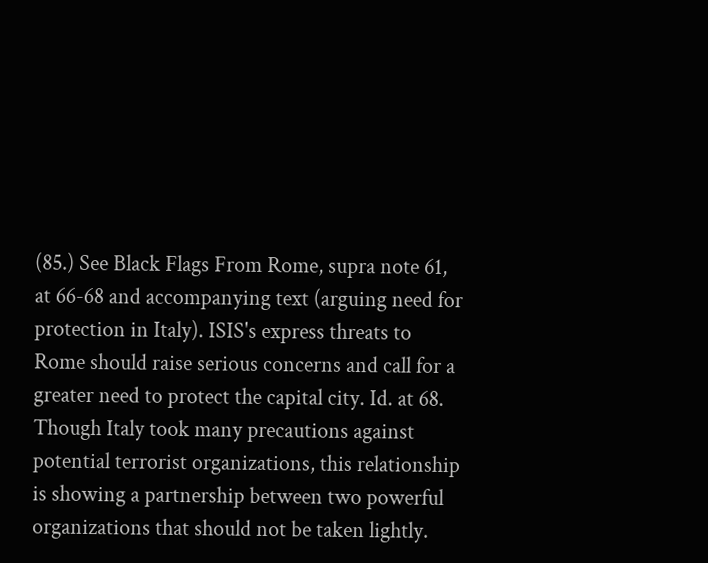(85.) See Black Flags From Rome, supra note 61, at 66-68 and accompanying text (arguing need for protection in Italy). ISIS's express threats to Rome should raise serious concerns and call for a greater need to protect the capital city. Id. at 68. Though Italy took many precautions against potential terrorist organizations, this relationship is showing a partnership between two powerful organizations that should not be taken lightly.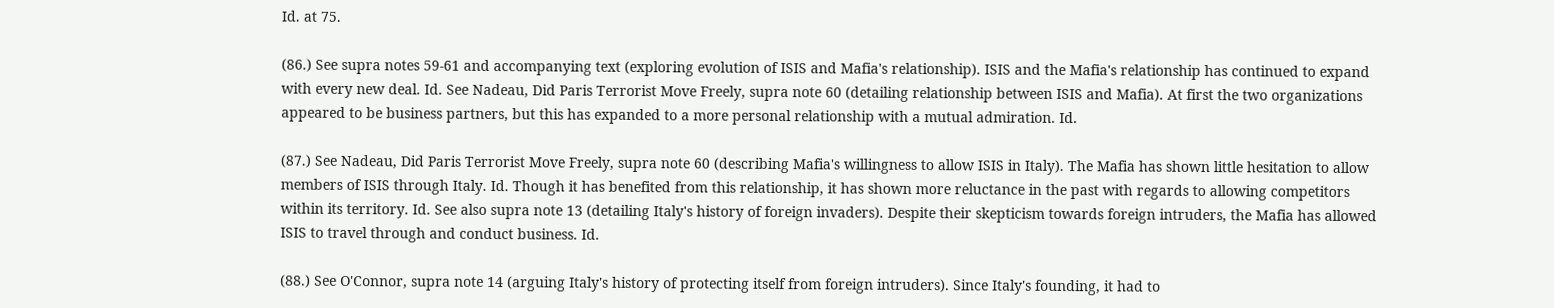Id. at 75.

(86.) See supra notes 59-61 and accompanying text (exploring evolution of ISIS and Mafia's relationship). ISIS and the Mafia's relationship has continued to expand with every new deal. Id. See Nadeau, Did Paris Terrorist Move Freely, supra note 60 (detailing relationship between ISIS and Mafia). At first the two organizations appeared to be business partners, but this has expanded to a more personal relationship with a mutual admiration. Id.

(87.) See Nadeau, Did Paris Terrorist Move Freely, supra note 60 (describing Mafia's willingness to allow ISIS in Italy). The Mafia has shown little hesitation to allow members of ISIS through Italy. Id. Though it has benefited from this relationship, it has shown more reluctance in the past with regards to allowing competitors within its territory. Id. See also supra note 13 (detailing Italy's history of foreign invaders). Despite their skepticism towards foreign intruders, the Mafia has allowed ISIS to travel through and conduct business. Id.

(88.) See O'Connor, supra note 14 (arguing Italy's history of protecting itself from foreign intruders). Since Italy's founding, it had to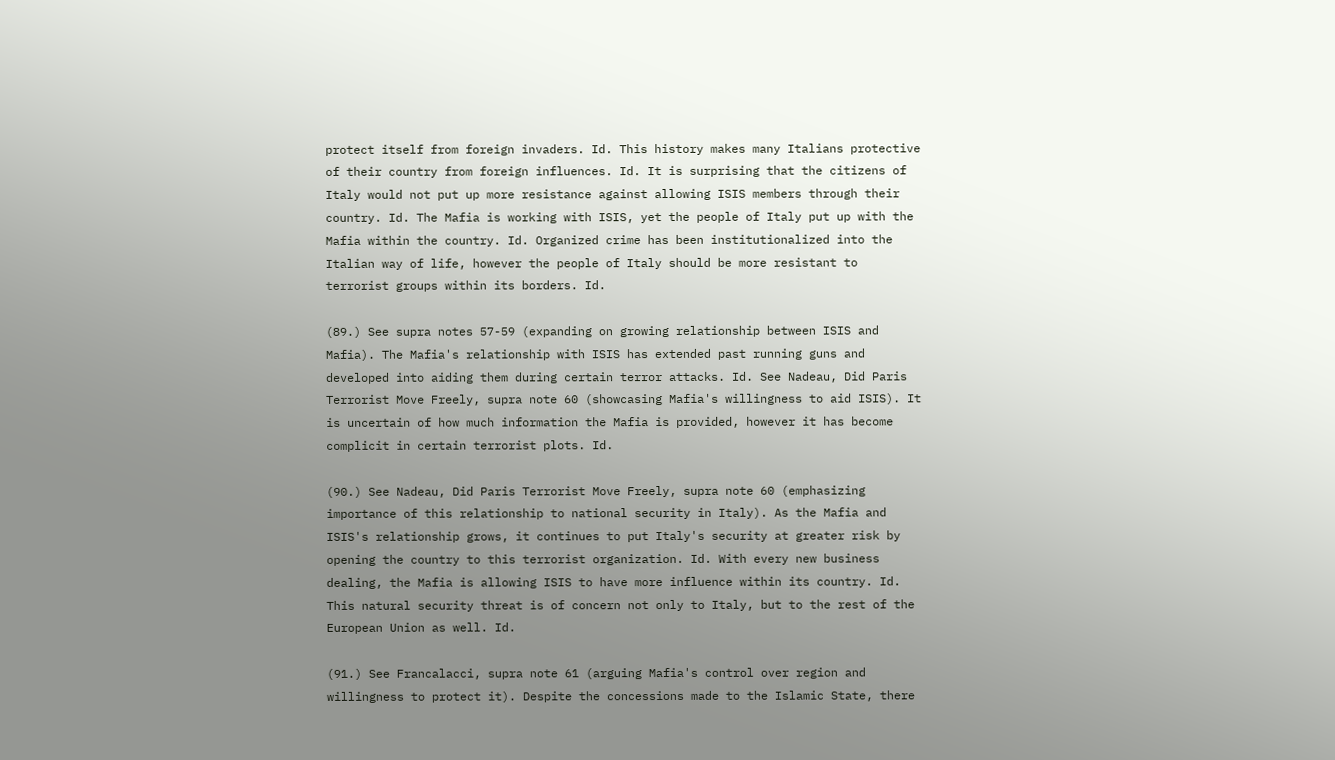protect itself from foreign invaders. Id. This history makes many Italians protective of their country from foreign influences. Id. It is surprising that the citizens of Italy would not put up more resistance against allowing ISIS members through their country. Id. The Mafia is working with ISIS, yet the people of Italy put up with the Mafia within the country. Id. Organized crime has been institutionalized into the Italian way of life, however the people of Italy should be more resistant to terrorist groups within its borders. Id.

(89.) See supra notes 57-59 (expanding on growing relationship between ISIS and Mafia). The Mafia's relationship with ISIS has extended past running guns and developed into aiding them during certain terror attacks. Id. See Nadeau, Did Paris Terrorist Move Freely, supra note 60 (showcasing Mafia's willingness to aid ISIS). It is uncertain of how much information the Mafia is provided, however it has become complicit in certain terrorist plots. Id.

(90.) See Nadeau, Did Paris Terrorist Move Freely, supra note 60 (emphasizing importance of this relationship to national security in Italy). As the Mafia and ISIS's relationship grows, it continues to put Italy's security at greater risk by opening the country to this terrorist organization. Id. With every new business dealing, the Mafia is allowing ISIS to have more influence within its country. Id. This natural security threat is of concern not only to Italy, but to the rest of the European Union as well. Id.

(91.) See Francalacci, supra note 61 (arguing Mafia's control over region and willingness to protect it). Despite the concessions made to the Islamic State, there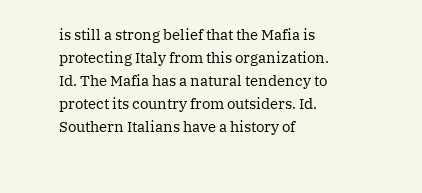is still a strong belief that the Mafia is protecting Italy from this organization. Id. The Mafia has a natural tendency to protect its country from outsiders. Id. Southern Italians have a history of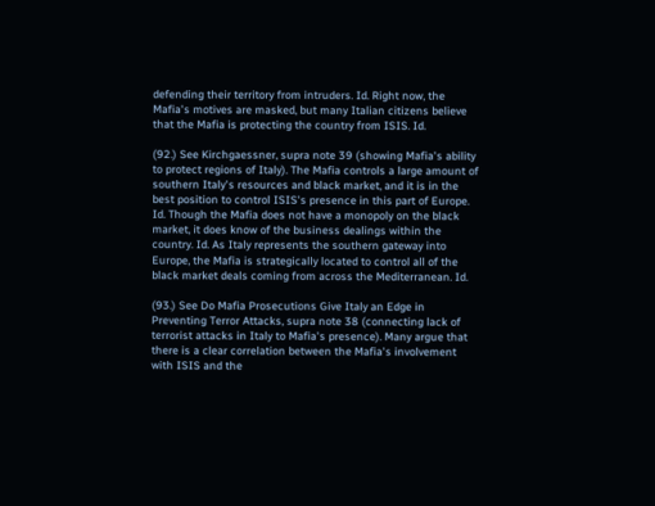defending their territory from intruders. Id. Right now, the Mafia's motives are masked, but many Italian citizens believe that the Mafia is protecting the country from ISIS. Id.

(92.) See Kirchgaessner, supra note 39 (showing Mafia's ability to protect regions of Italy). The Mafia controls a large amount of southern Italy's resources and black market, and it is in the best position to control ISIS's presence in this part of Europe. Id. Though the Mafia does not have a monopoly on the black market, it does know of the business dealings within the country. Id. As Italy represents the southern gateway into Europe, the Mafia is strategically located to control all of the black market deals coming from across the Mediterranean. Id.

(93.) See Do Mafia Prosecutions Give Italy an Edge in Preventing Terror Attacks, supra note 38 (connecting lack of terrorist attacks in Italy to Mafia's presence). Many argue that there is a clear correlation between the Mafia's involvement with ISIS and the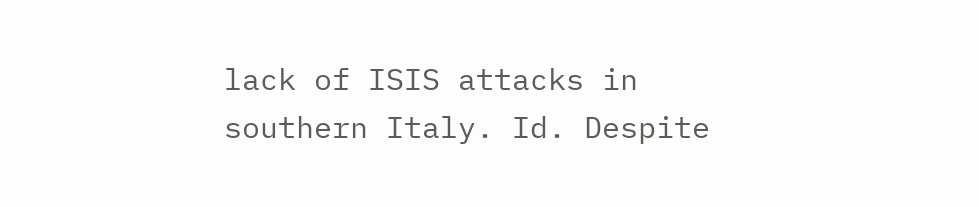lack of ISIS attacks in southern Italy. Id. Despite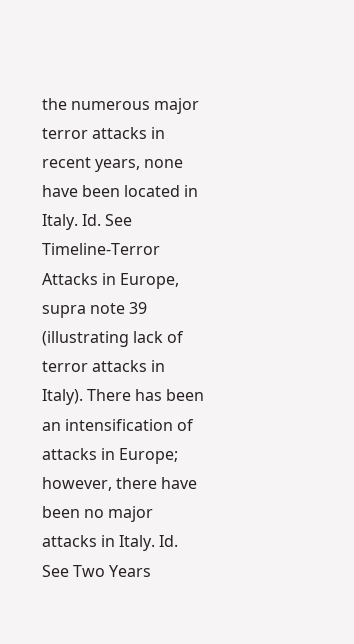the numerous major terror attacks in recent years, none have been located in Italy. Id. See Timeline-Terror Attacks in Europe, supra note 39 (illustrating lack of terror attacks in Italy). There has been an intensification of attacks in Europe; however, there have been no major attacks in Italy. Id. See Two Years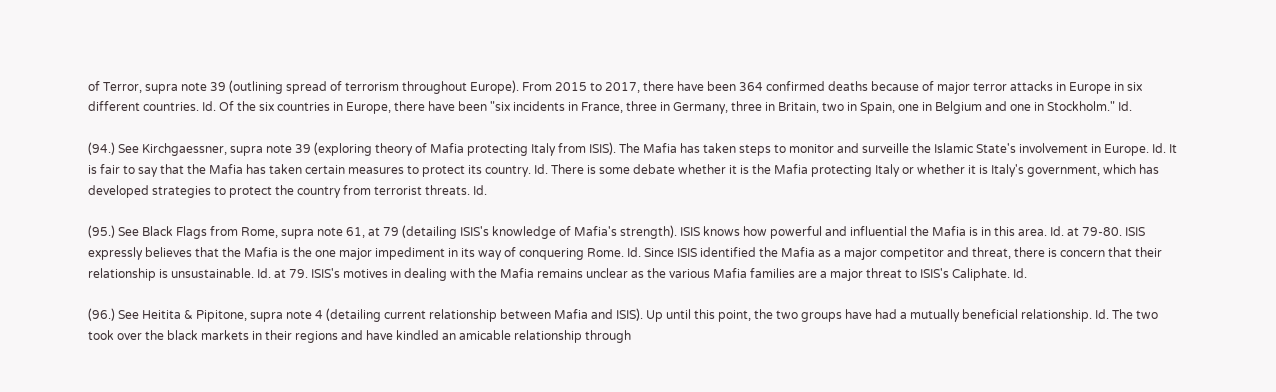of Terror, supra note 39 (outlining spread of terrorism throughout Europe). From 2015 to 2017, there have been 364 confirmed deaths because of major terror attacks in Europe in six different countries. Id. Of the six countries in Europe, there have been "six incidents in France, three in Germany, three in Britain, two in Spain, one in Belgium and one in Stockholm." Id.

(94.) See Kirchgaessner, supra note 39 (exploring theory of Mafia protecting Italy from ISIS). The Mafia has taken steps to monitor and surveille the Islamic State's involvement in Europe. Id. It is fair to say that the Mafia has taken certain measures to protect its country. Id. There is some debate whether it is the Mafia protecting Italy or whether it is Italy's government, which has developed strategies to protect the country from terrorist threats. Id.

(95.) See Black Flags from Rome, supra note 61, at 79 (detailing ISIS's knowledge of Mafia's strength). ISIS knows how powerful and influential the Mafia is in this area. Id. at 79-80. ISIS expressly believes that the Mafia is the one major impediment in its way of conquering Rome. Id. Since ISIS identified the Mafia as a major competitor and threat, there is concern that their relationship is unsustainable. Id. at 79. ISIS's motives in dealing with the Mafia remains unclear as the various Mafia families are a major threat to ISIS's Caliphate. Id.

(96.) See Heitita & Pipitone, supra note 4 (detailing current relationship between Mafia and ISIS). Up until this point, the two groups have had a mutually beneficial relationship. Id. The two took over the black markets in their regions and have kindled an amicable relationship through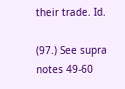their trade. Id.

(97.) See supra notes 49-60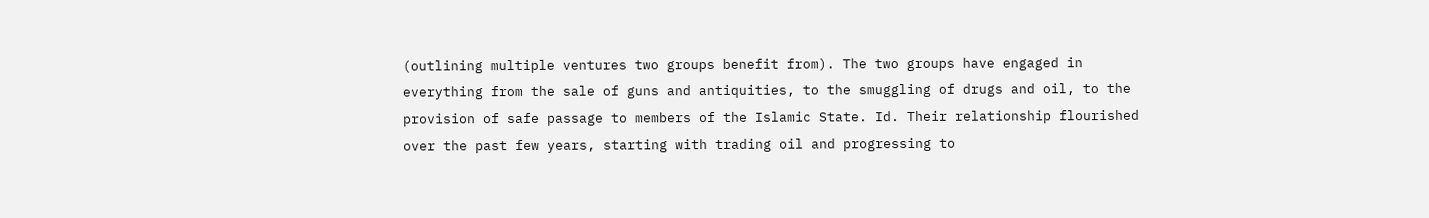(outlining multiple ventures two groups benefit from). The two groups have engaged in everything from the sale of guns and antiquities, to the smuggling of drugs and oil, to the provision of safe passage to members of the Islamic State. Id. Their relationship flourished over the past few years, starting with trading oil and progressing to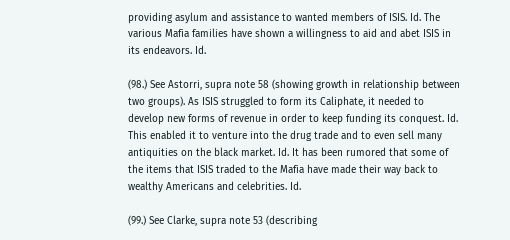providing asylum and assistance to wanted members of ISIS. Id. The various Mafia families have shown a willingness to aid and abet ISIS in its endeavors. Id.

(98.) See Astorri, supra note 58 (showing growth in relationship between two groups). As ISIS struggled to form its Caliphate, it needed to develop new forms of revenue in order to keep funding its conquest. Id. This enabled it to venture into the drug trade and to even sell many antiquities on the black market. Id. It has been rumored that some of the items that ISIS traded to the Mafia have made their way back to wealthy Americans and celebrities. Id.

(99.) See Clarke, supra note 53 (describing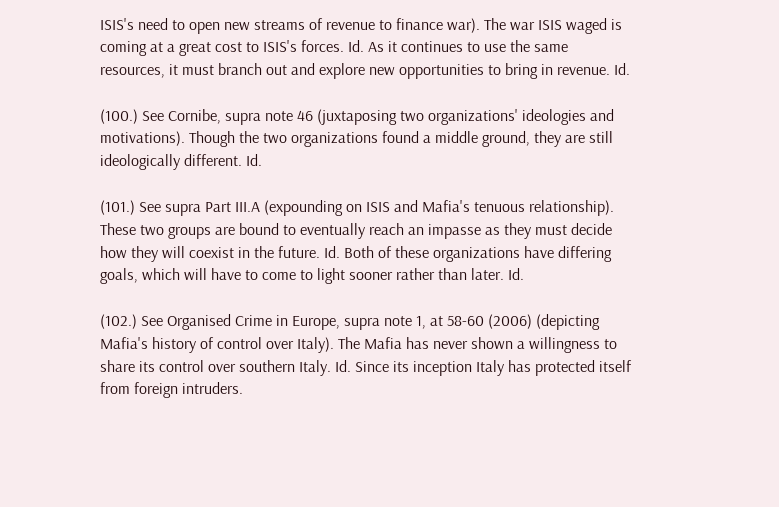ISIS's need to open new streams of revenue to finance war). The war ISIS waged is coming at a great cost to ISIS's forces. Id. As it continues to use the same resources, it must branch out and explore new opportunities to bring in revenue. Id.

(100.) See Cornibe, supra note 46 (juxtaposing two organizations' ideologies and motivations). Though the two organizations found a middle ground, they are still ideologically different. Id.

(101.) See supra Part III.A (expounding on ISIS and Mafia's tenuous relationship). These two groups are bound to eventually reach an impasse as they must decide how they will coexist in the future. Id. Both of these organizations have differing goals, which will have to come to light sooner rather than later. Id.

(102.) See Organised Crime in Europe, supra note 1, at 58-60 (2006) (depicting Mafia's history of control over Italy). The Mafia has never shown a willingness to share its control over southern Italy. Id. Since its inception Italy has protected itself from foreign intruders.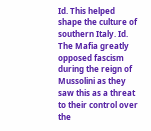Id. This helped shape the culture of southern Italy. Id. The Mafia greatly opposed fascism during the reign of Mussolini as they saw this as a threat to their control over the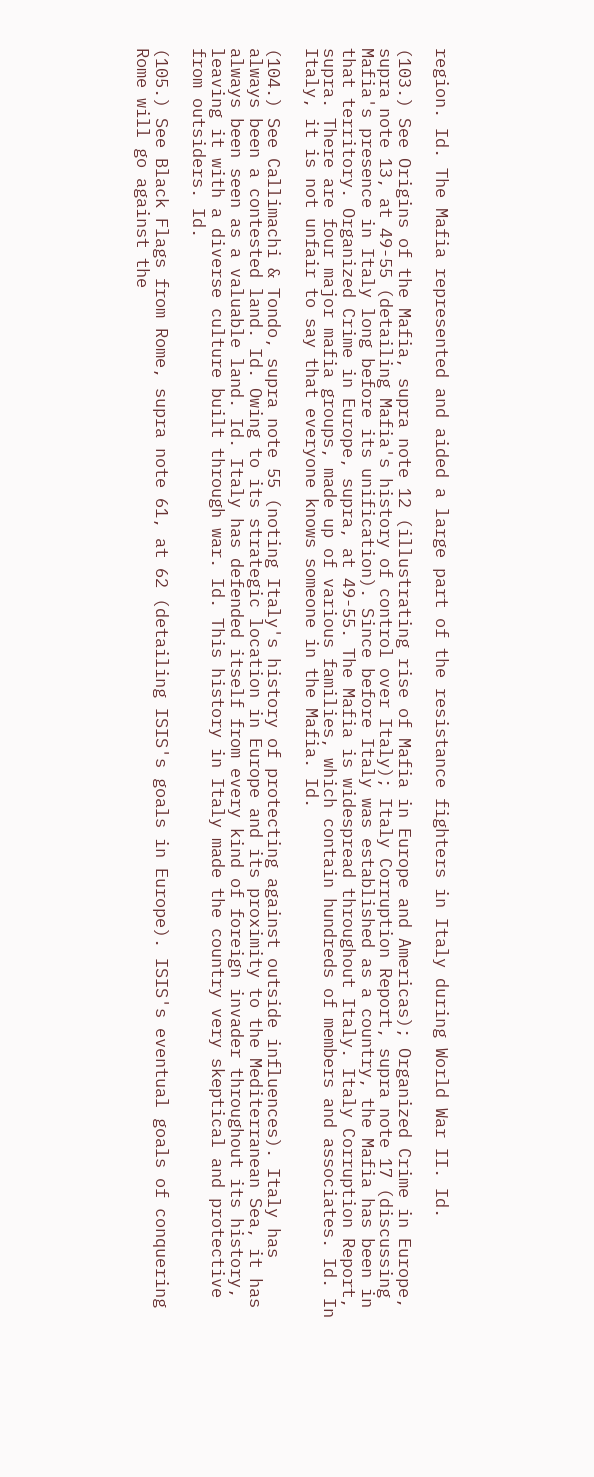region. Id. The Mafia represented and aided a large part of the resistance fighters in Italy during World War II. Id.

(103.) See Origins of the Mafia, supra note 12 (illustrating rise of Mafia in Europe and Americas); Organized Crime in Europe, supra note 13, at 49-55 (detailing Mafia's history of control over Italy); Italy Corruption Report, supra note 17 (discussing Mafia's presence in Italy long before its unification). Since before Italy was established as a country, the Mafia has been in that territory. Organized Crime in Europe, supra, at 49-55. The Mafia is widespread throughout Italy. Italy Corruption Report, supra. There are four major mafia groups, made up of various families, which contain hundreds of members and associates. Id. In Italy, it is not unfair to say that everyone knows someone in the Mafia. Id.

(104.) See Callimachi & Tondo, supra note 55 (noting Italy's history of protecting against outside influences). Italy has always been a contested land. Id. Owing to its strategic location in Europe and its proximity to the Mediterranean Sea, it has always been seen as a valuable land. Id. Italy has defended itself from every kind of foreign invader throughout its history, leaving it with a diverse culture built through war. Id. This history in Italy made the country very skeptical and protective from outsiders. Id.

(105.) See Black Flags from Rome, supra note 61, at 62 (detailing ISIS's goals in Europe). ISIS's eventual goals of conquering Rome will go against the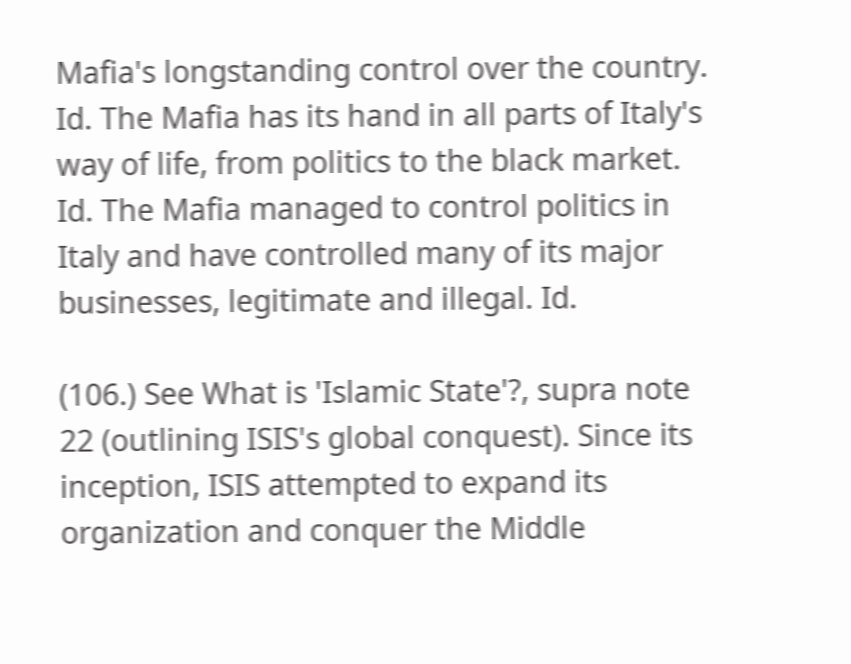Mafia's longstanding control over the country. Id. The Mafia has its hand in all parts of Italy's way of life, from politics to the black market. Id. The Mafia managed to control politics in Italy and have controlled many of its major businesses, legitimate and illegal. Id.

(106.) See What is 'Islamic State'?, supra note 22 (outlining ISIS's global conquest). Since its inception, ISIS attempted to expand its organization and conquer the Middle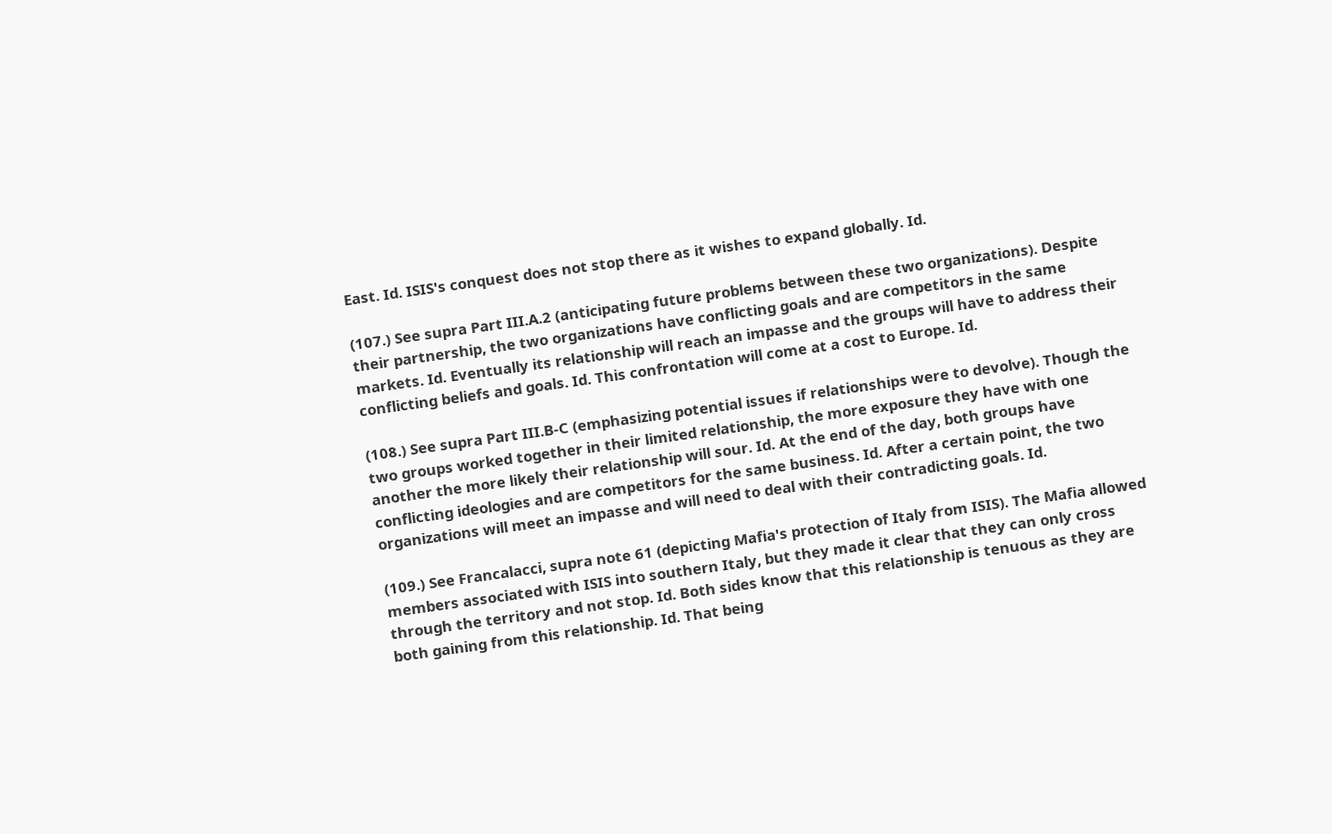East. Id. ISIS's conquest does not stop there as it wishes to expand globally. Id.

(107.) See supra Part III.A.2 (anticipating future problems between these two organizations). Despite their partnership, the two organizations have conflicting goals and are competitors in the same markets. Id. Eventually its relationship will reach an impasse and the groups will have to address their conflicting beliefs and goals. Id. This confrontation will come at a cost to Europe. Id.

(108.) See supra Part III.B-C (emphasizing potential issues if relationships were to devolve). Though the two groups worked together in their limited relationship, the more exposure they have with one another the more likely their relationship will sour. Id. At the end of the day, both groups have conflicting ideologies and are competitors for the same business. Id. After a certain point, the two organizations will meet an impasse and will need to deal with their contradicting goals. Id.

(109.) See Francalacci, supra note 61 (depicting Mafia's protection of Italy from ISIS). The Mafia allowed members associated with ISIS into southern Italy, but they made it clear that they can only cross through the territory and not stop. Id. Both sides know that this relationship is tenuous as they are both gaining from this relationship. Id. That being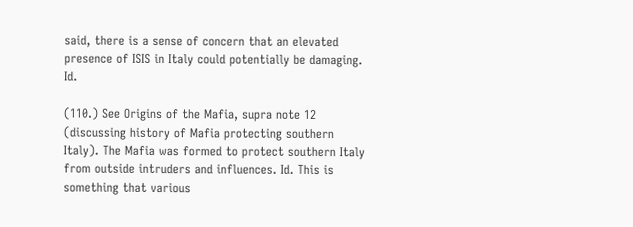said, there is a sense of concern that an elevated presence of ISIS in Italy could potentially be damaging. Id.

(110.) See Origins of the Mafia, supra note 12 (discussing history of Mafia protecting southern Italy). The Mafia was formed to protect southern Italy from outside intruders and influences. Id. This is something that various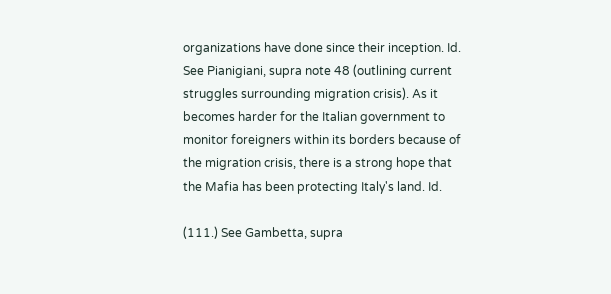organizations have done since their inception. Id. See Pianigiani, supra note 48 (outlining current struggles surrounding migration crisis). As it becomes harder for the Italian government to monitor foreigners within its borders because of the migration crisis, there is a strong hope that the Mafia has been protecting Italy's land. Id.

(111.) See Gambetta, supra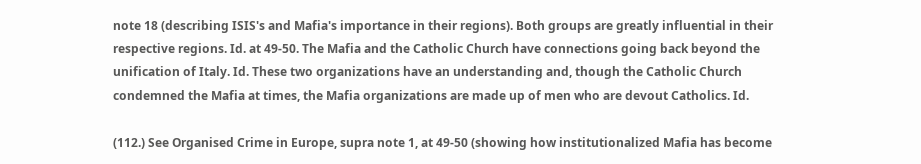note 18 (describing ISIS's and Mafia's importance in their regions). Both groups are greatly influential in their respective regions. Id. at 49-50. The Mafia and the Catholic Church have connections going back beyond the unification of Italy. Id. These two organizations have an understanding and, though the Catholic Church condemned the Mafia at times, the Mafia organizations are made up of men who are devout Catholics. Id.

(112.) See Organised Crime in Europe, supra note 1, at 49-50 (showing how institutionalized Mafia has become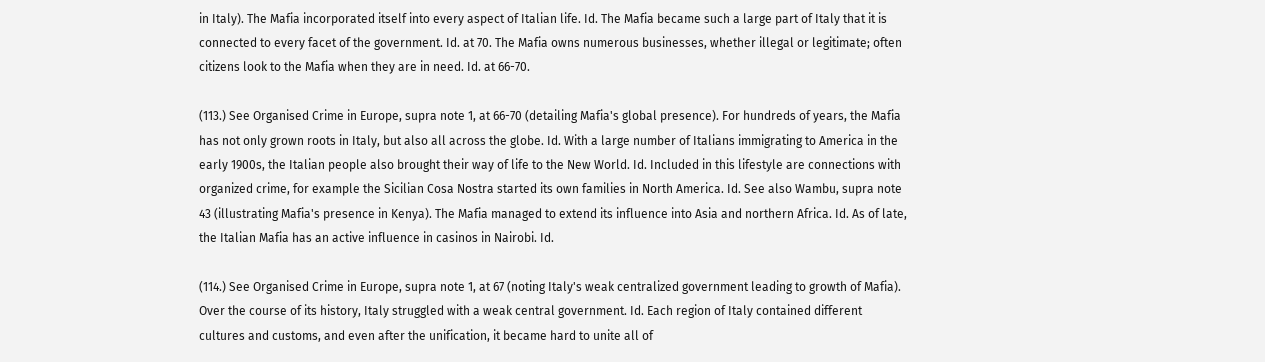in Italy). The Mafia incorporated itself into every aspect of Italian life. Id. The Mafia became such a large part of Italy that it is connected to every facet of the government. Id. at 70. The Mafia owns numerous businesses, whether illegal or legitimate; often citizens look to the Mafia when they are in need. Id. at 66-70.

(113.) See Organised Crime in Europe, supra note 1, at 66-70 (detailing Mafia's global presence). For hundreds of years, the Mafia has not only grown roots in Italy, but also all across the globe. Id. With a large number of Italians immigrating to America in the early 1900s, the Italian people also brought their way of life to the New World. Id. Included in this lifestyle are connections with organized crime, for example the Sicilian Cosa Nostra started its own families in North America. Id. See also Wambu, supra note 43 (illustrating Mafia's presence in Kenya). The Mafia managed to extend its influence into Asia and northern Africa. Id. As of late, the Italian Mafia has an active influence in casinos in Nairobi. Id.

(114.) See Organised Crime in Europe, supra note 1, at 67 (noting Italy's weak centralized government leading to growth of Mafia). Over the course of its history, Italy struggled with a weak central government. Id. Each region of Italy contained different cultures and customs, and even after the unification, it became hard to unite all of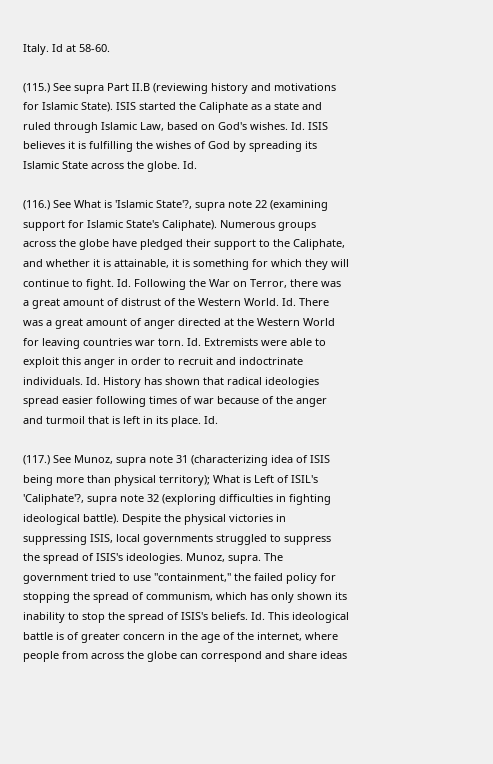Italy. Id at 58-60.

(115.) See supra Part II.B (reviewing history and motivations for Islamic State). ISIS started the Caliphate as a state and ruled through Islamic Law, based on God's wishes. Id. ISIS believes it is fulfilling the wishes of God by spreading its Islamic State across the globe. Id.

(116.) See What is 'Islamic State'?, supra note 22 (examining support for Islamic State's Caliphate). Numerous groups across the globe have pledged their support to the Caliphate, and whether it is attainable, it is something for which they will continue to fight. Id. Following the War on Terror, there was a great amount of distrust of the Western World. Id. There was a great amount of anger directed at the Western World for leaving countries war torn. Id. Extremists were able to exploit this anger in order to recruit and indoctrinate individuals. Id. History has shown that radical ideologies spread easier following times of war because of the anger and turmoil that is left in its place. Id.

(117.) See Munoz, supra note 31 (characterizing idea of ISIS being more than physical territory); What is Left of ISIL's 'Caliphate'?, supra note 32 (exploring difficulties in fighting ideological battle). Despite the physical victories in suppressing ISIS, local governments struggled to suppress the spread of ISIS's ideologies. Munoz, supra. The government tried to use "containment," the failed policy for stopping the spread of communism, which has only shown its inability to stop the spread of ISIS's beliefs. Id. This ideological battle is of greater concern in the age of the internet, where people from across the globe can correspond and share ideas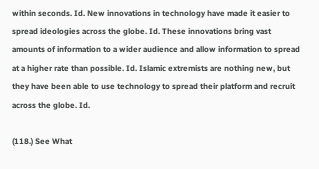within seconds. Id. New innovations in technology have made it easier to spread ideologies across the globe. Id. These innovations bring vast amounts of information to a wider audience and allow information to spread at a higher rate than possible. Id. Islamic extremists are nothing new, but they have been able to use technology to spread their platform and recruit across the globe. Id.

(118.) See What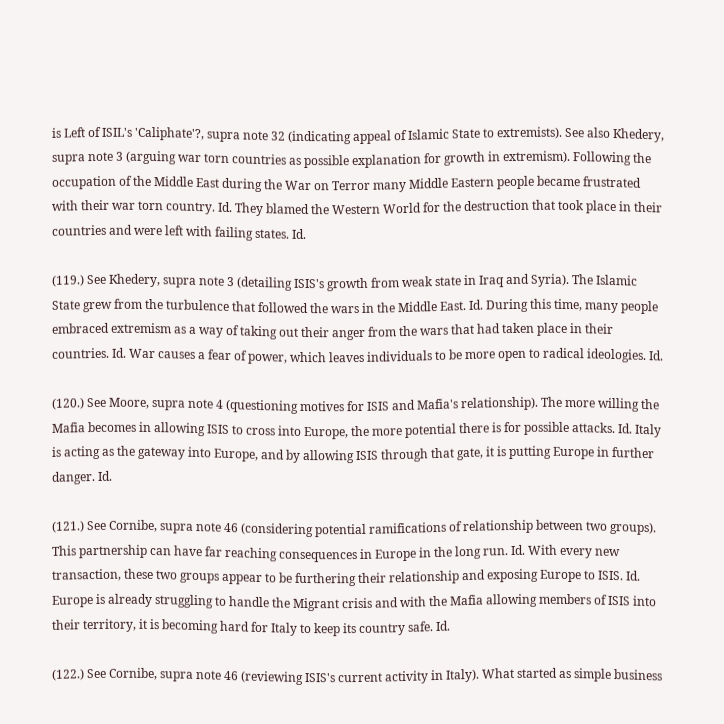is Left of ISIL's 'Caliphate'?, supra note 32 (indicating appeal of Islamic State to extremists). See also Khedery, supra note 3 (arguing war torn countries as possible explanation for growth in extremism). Following the occupation of the Middle East during the War on Terror many Middle Eastern people became frustrated with their war torn country. Id. They blamed the Western World for the destruction that took place in their countries and were left with failing states. Id.

(119.) See Khedery, supra note 3 (detailing ISIS's growth from weak state in Iraq and Syria). The Islamic State grew from the turbulence that followed the wars in the Middle East. Id. During this time, many people embraced extremism as a way of taking out their anger from the wars that had taken place in their countries. Id. War causes a fear of power, which leaves individuals to be more open to radical ideologies. Id.

(120.) See Moore, supra note 4 (questioning motives for ISIS and Mafia's relationship). The more willing the Mafia becomes in allowing ISIS to cross into Europe, the more potential there is for possible attacks. Id. Italy is acting as the gateway into Europe, and by allowing ISIS through that gate, it is putting Europe in further danger. Id.

(121.) See Cornibe, supra note 46 (considering potential ramifications of relationship between two groups). This partnership can have far reaching consequences in Europe in the long run. Id. With every new transaction, these two groups appear to be furthering their relationship and exposing Europe to ISIS. Id. Europe is already struggling to handle the Migrant crisis and with the Mafia allowing members of ISIS into their territory, it is becoming hard for Italy to keep its country safe. Id.

(122.) See Cornibe, supra note 46 (reviewing ISIS's current activity in Italy). What started as simple business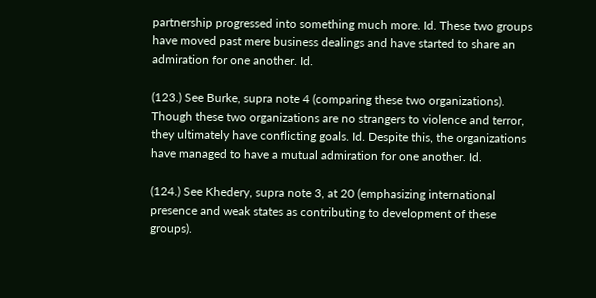partnership progressed into something much more. Id. These two groups have moved past mere business dealings and have started to share an admiration for one another. Id.

(123.) See Burke, supra note 4 (comparing these two organizations). Though these two organizations are no strangers to violence and terror, they ultimately have conflicting goals. Id. Despite this, the organizations have managed to have a mutual admiration for one another. Id.

(124.) See Khedery, supra note 3, at 20 (emphasizing international presence and weak states as contributing to development of these groups).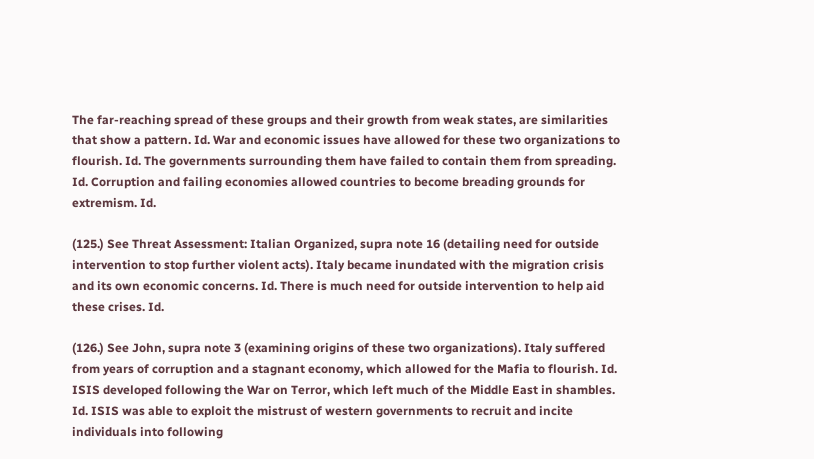The far-reaching spread of these groups and their growth from weak states, are similarities that show a pattern. Id. War and economic issues have allowed for these two organizations to flourish. Id. The governments surrounding them have failed to contain them from spreading. Id. Corruption and failing economies allowed countries to become breading grounds for extremism. Id.

(125.) See Threat Assessment: Italian Organized, supra note 16 (detailing need for outside intervention to stop further violent acts). Italy became inundated with the migration crisis and its own economic concerns. Id. There is much need for outside intervention to help aid these crises. Id.

(126.) See John, supra note 3 (examining origins of these two organizations). Italy suffered from years of corruption and a stagnant economy, which allowed for the Mafia to flourish. Id. ISIS developed following the War on Terror, which left much of the Middle East in shambles. Id. ISIS was able to exploit the mistrust of western governments to recruit and incite individuals into following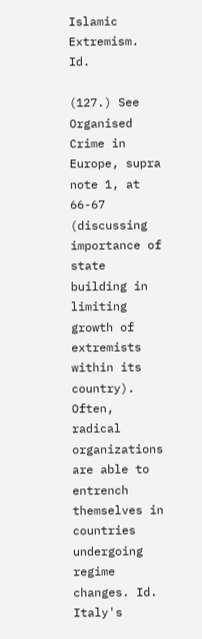Islamic Extremism. Id.

(127.) See Organised Crime in Europe, supra note 1, at 66-67 (discussing importance of state building in limiting growth of extremists within its country). Often, radical organizations are able to entrench themselves in countries undergoing regime changes. Id. Italy's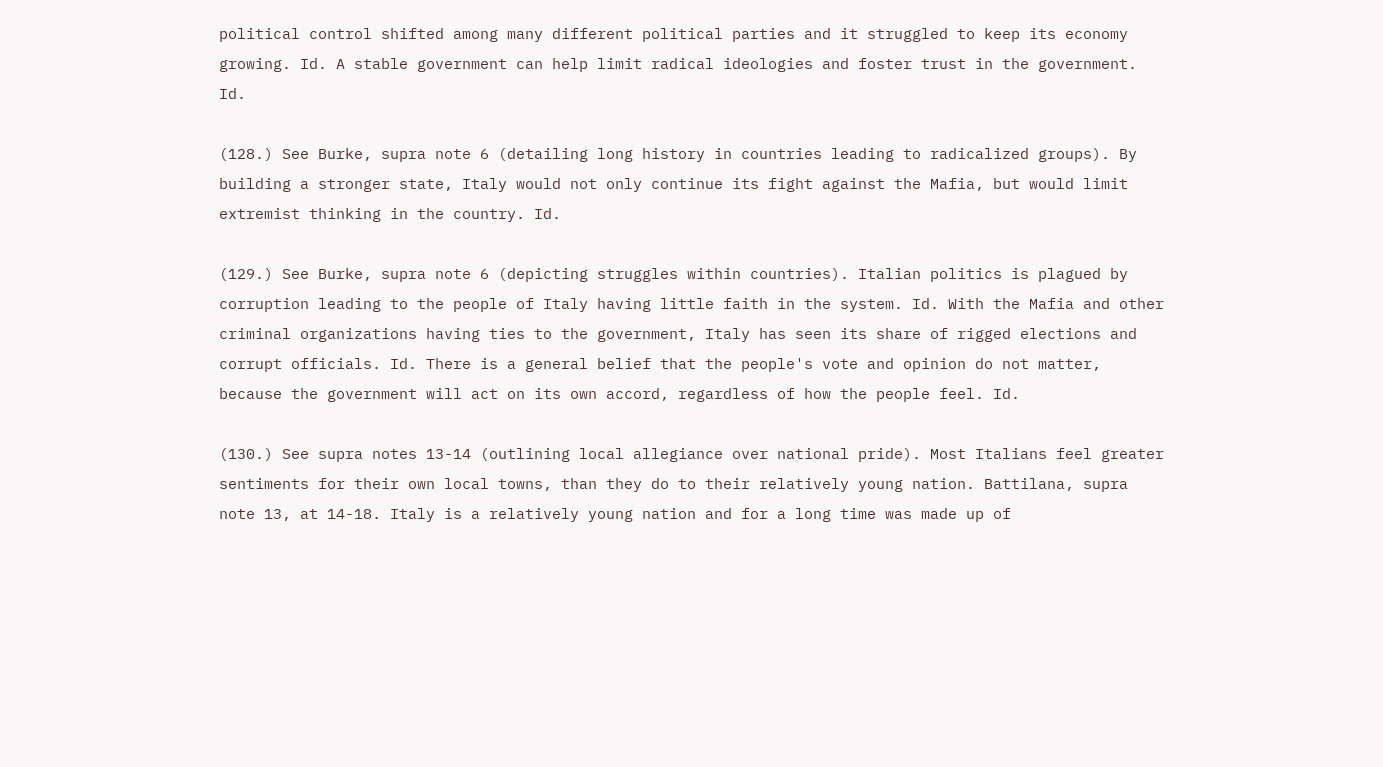political control shifted among many different political parties and it struggled to keep its economy growing. Id. A stable government can help limit radical ideologies and foster trust in the government. Id.

(128.) See Burke, supra note 6 (detailing long history in countries leading to radicalized groups). By building a stronger state, Italy would not only continue its fight against the Mafia, but would limit extremist thinking in the country. Id.

(129.) See Burke, supra note 6 (depicting struggles within countries). Italian politics is plagued by corruption leading to the people of Italy having little faith in the system. Id. With the Mafia and other criminal organizations having ties to the government, Italy has seen its share of rigged elections and corrupt officials. Id. There is a general belief that the people's vote and opinion do not matter, because the government will act on its own accord, regardless of how the people feel. Id.

(130.) See supra notes 13-14 (outlining local allegiance over national pride). Most Italians feel greater sentiments for their own local towns, than they do to their relatively young nation. Battilana, supra note 13, at 14-18. Italy is a relatively young nation and for a long time was made up of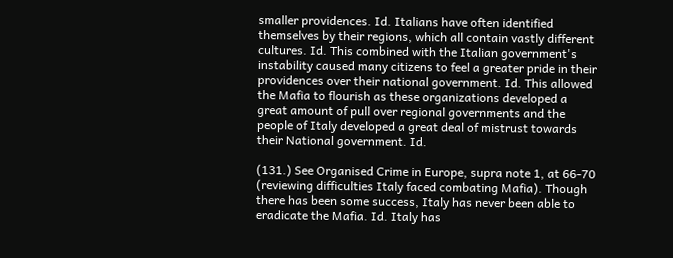smaller providences. Id. Italians have often identified themselves by their regions, which all contain vastly different cultures. Id. This combined with the Italian government's instability caused many citizens to feel a greater pride in their providences over their national government. Id. This allowed the Mafia to flourish as these organizations developed a great amount of pull over regional governments and the people of Italy developed a great deal of mistrust towards their National government. Id.

(131.) See Organised Crime in Europe, supra note 1, at 66-70 (reviewing difficulties Italy faced combating Mafia). Though there has been some success, Italy has never been able to eradicate the Mafia. Id. Italy has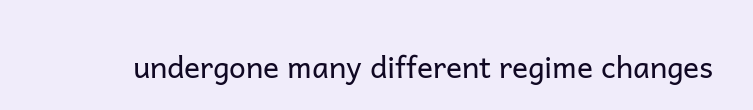undergone many different regime changes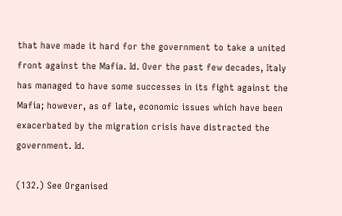that have made it hard for the government to take a united front against the Mafia. Id. Over the past few decades, Italy has managed to have some successes in its fight against the Mafia; however, as of late, economic issues which have been exacerbated by the migration crisis have distracted the government. Id.

(132.) See Organised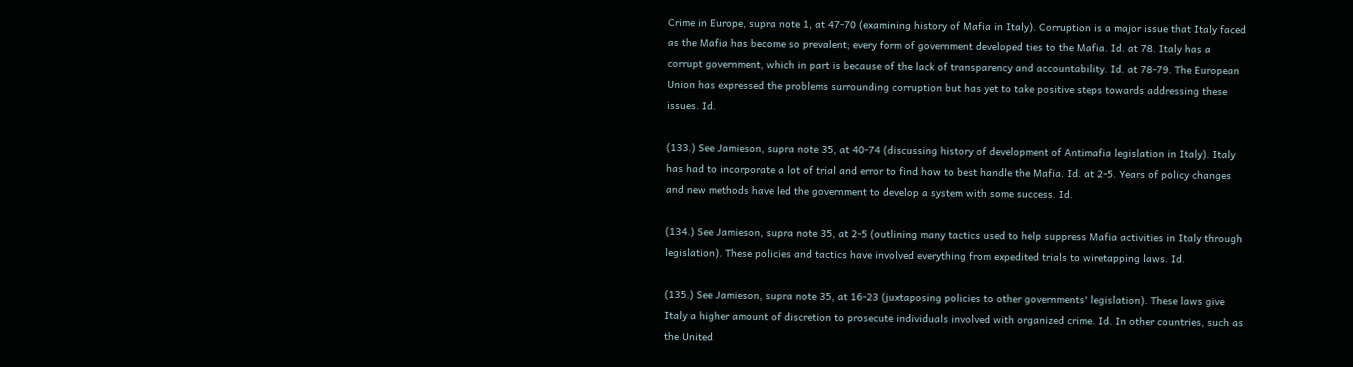Crime in Europe, supra note 1, at 47-70 (examining history of Mafia in Italy). Corruption is a major issue that Italy faced as the Mafia has become so prevalent; every form of government developed ties to the Mafia. Id. at 78. Italy has a corrupt government, which in part is because of the lack of transparency and accountability. Id. at 78-79. The European Union has expressed the problems surrounding corruption but has yet to take positive steps towards addressing these issues. Id.

(133.) See Jamieson, supra note 35, at 40-74 (discussing history of development of Antimafia legislation in Italy). Italy has had to incorporate a lot of trial and error to find how to best handle the Mafia. Id. at 2-5. Years of policy changes and new methods have led the government to develop a system with some success. Id.

(134.) See Jamieson, supra note 35, at 2-5 (outlining many tactics used to help suppress Mafia activities in Italy through legislation). These policies and tactics have involved everything from expedited trials to wiretapping laws. Id.

(135.) See Jamieson, supra note 35, at 16-23 (juxtaposing policies to other governments' legislation). These laws give Italy a higher amount of discretion to prosecute individuals involved with organized crime. Id. In other countries, such as the United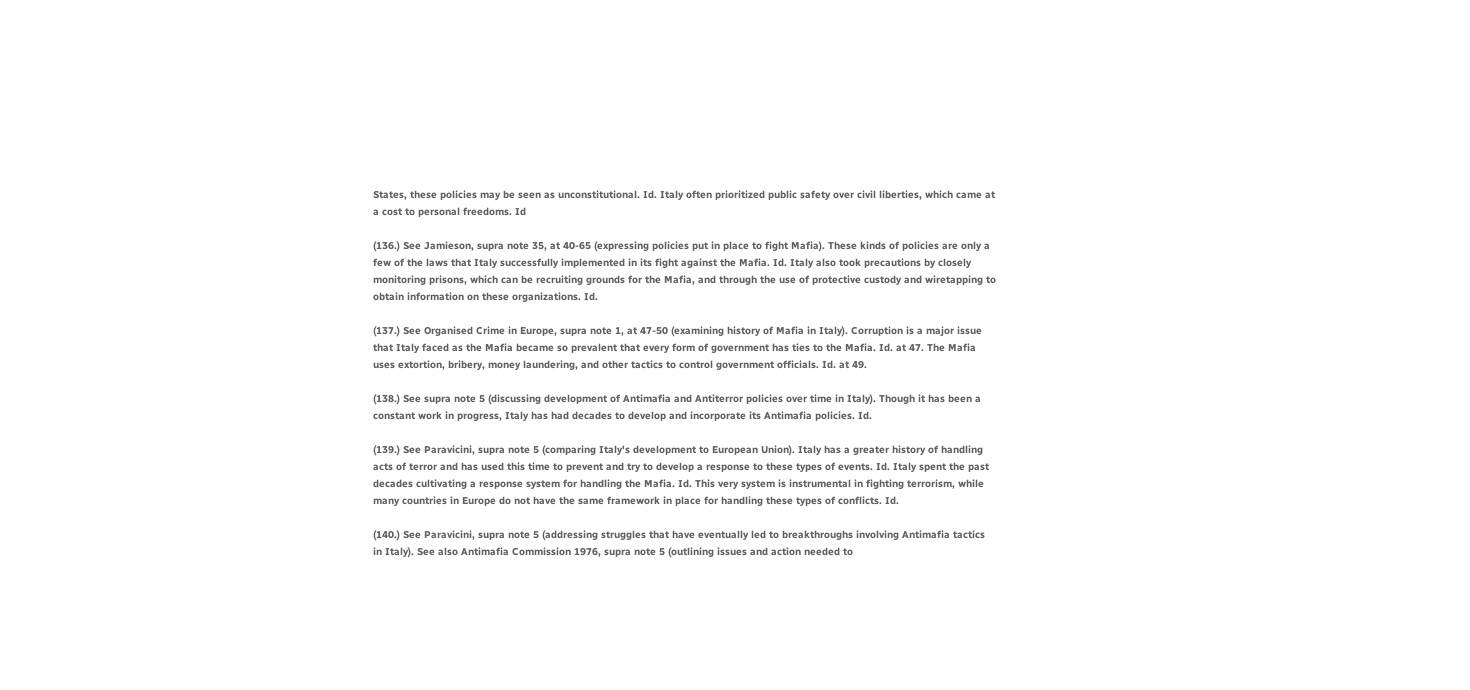States, these policies may be seen as unconstitutional. Id. Italy often prioritized public safety over civil liberties, which came at a cost to personal freedoms. Id

(136.) See Jamieson, supra note 35, at 40-65 (expressing policies put in place to fight Mafia). These kinds of policies are only a few of the laws that Italy successfully implemented in its fight against the Mafia. Id. Italy also took precautions by closely monitoring prisons, which can be recruiting grounds for the Mafia, and through the use of protective custody and wiretapping to obtain information on these organizations. Id.

(137.) See Organised Crime in Europe, supra note 1, at 47-50 (examining history of Mafia in Italy). Corruption is a major issue that Italy faced as the Mafia became so prevalent that every form of government has ties to the Mafia. Id. at 47. The Mafia uses extortion, bribery, money laundering, and other tactics to control government officials. Id. at 49.

(138.) See supra note 5 (discussing development of Antimafia and Antiterror policies over time in Italy). Though it has been a constant work in progress, Italy has had decades to develop and incorporate its Antimafia policies. Id.

(139.) See Paravicini, supra note 5 (comparing Italy's development to European Union). Italy has a greater history of handling acts of terror and has used this time to prevent and try to develop a response to these types of events. Id. Italy spent the past decades cultivating a response system for handling the Mafia. Id. This very system is instrumental in fighting terrorism, while many countries in Europe do not have the same framework in place for handling these types of conflicts. Id.

(140.) See Paravicini, supra note 5 (addressing struggles that have eventually led to breakthroughs involving Antimafia tactics in Italy). See also Antimafia Commission 1976, supra note 5 (outlining issues and action needed to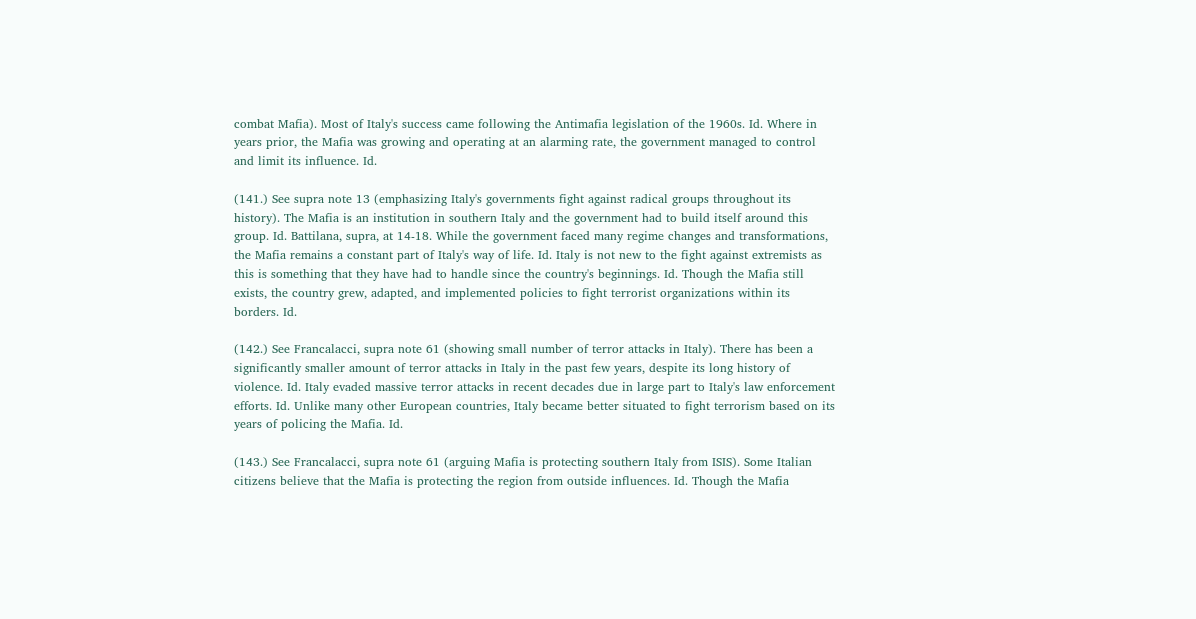combat Mafia). Most of Italy's success came following the Antimafia legislation of the 1960s. Id. Where in years prior, the Mafia was growing and operating at an alarming rate, the government managed to control and limit its influence. Id.

(141.) See supra note 13 (emphasizing Italy's governments fight against radical groups throughout its history). The Mafia is an institution in southern Italy and the government had to build itself around this group. Id. Battilana, supra, at 14-18. While the government faced many regime changes and transformations, the Mafia remains a constant part of Italy's way of life. Id. Italy is not new to the fight against extremists as this is something that they have had to handle since the country's beginnings. Id. Though the Mafia still exists, the country grew, adapted, and implemented policies to fight terrorist organizations within its borders. Id.

(142.) See Francalacci, supra note 61 (showing small number of terror attacks in Italy). There has been a significantly smaller amount of terror attacks in Italy in the past few years, despite its long history of violence. Id. Italy evaded massive terror attacks in recent decades due in large part to Italy's law enforcement efforts. Id. Unlike many other European countries, Italy became better situated to fight terrorism based on its years of policing the Mafia. Id.

(143.) See Francalacci, supra note 61 (arguing Mafia is protecting southern Italy from ISIS). Some Italian citizens believe that the Mafia is protecting the region from outside influences. Id. Though the Mafia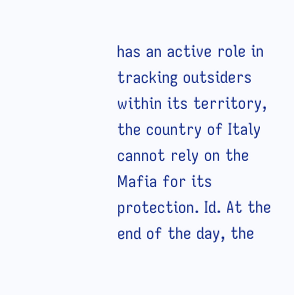has an active role in tracking outsiders within its territory, the country of Italy cannot rely on the Mafia for its protection. Id. At the end of the day, the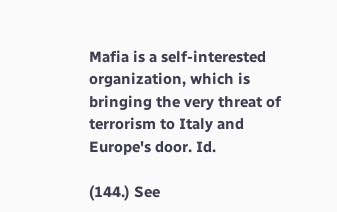Mafia is a self-interested organization, which is bringing the very threat of terrorism to Italy and Europe's door. Id.

(144.) See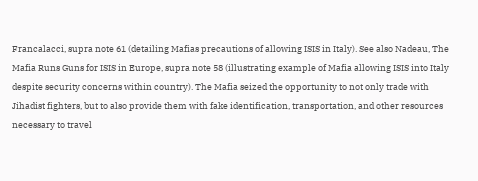Francalacci, supra note 61 (detailing Mafias precautions of allowing ISIS in Italy). See also Nadeau, The Mafia Runs Guns for ISIS in Europe, supra note 58 (illustrating example of Mafia allowing ISIS into Italy despite security concerns within country). The Mafia seized the opportunity to not only trade with Jihadist fighters, but to also provide them with fake identification, transportation, and other resources necessary to travel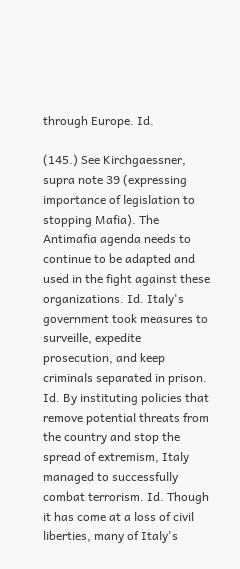through Europe. Id.

(145.) See Kirchgaessner, supra note 39 (expressing importance of legislation to stopping Mafia). The Antimafia agenda needs to continue to be adapted and used in the fight against these organizations. Id. Italy's government took measures to surveille, expedite prosecution, and keep criminals separated in prison. Id. By instituting policies that remove potential threats from the country and stop the spread of extremism, Italy managed to successfully combat terrorism. Id. Though it has come at a loss of civil liberties, many of Italy's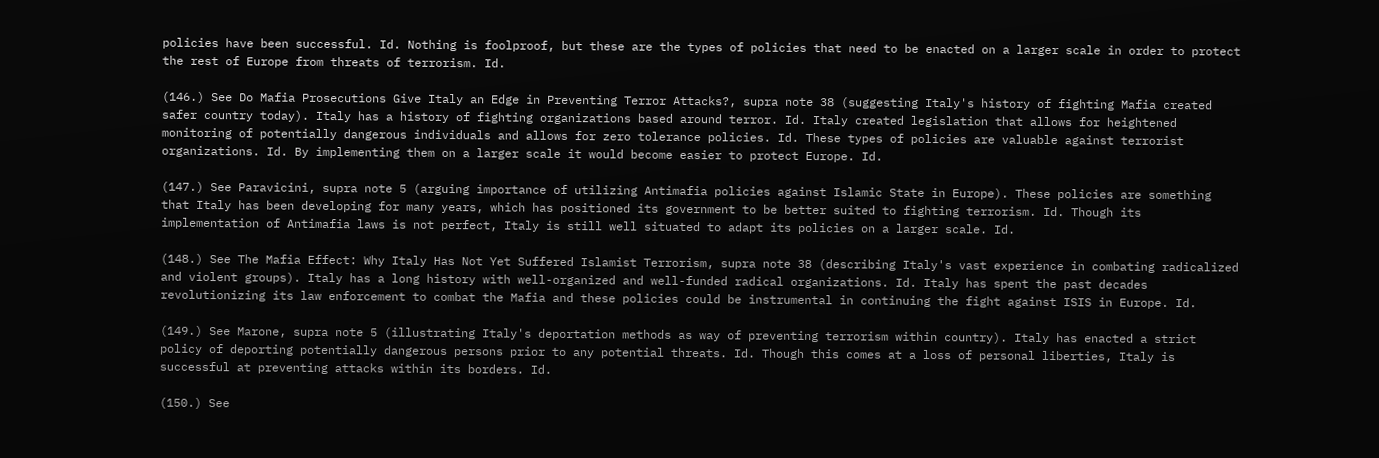policies have been successful. Id. Nothing is foolproof, but these are the types of policies that need to be enacted on a larger scale in order to protect the rest of Europe from threats of terrorism. Id.

(146.) See Do Mafia Prosecutions Give Italy an Edge in Preventing Terror Attacks?, supra note 38 (suggesting Italy's history of fighting Mafia created safer country today). Italy has a history of fighting organizations based around terror. Id. Italy created legislation that allows for heightened monitoring of potentially dangerous individuals and allows for zero tolerance policies. Id. These types of policies are valuable against terrorist organizations. Id. By implementing them on a larger scale it would become easier to protect Europe. Id.

(147.) See Paravicini, supra note 5 (arguing importance of utilizing Antimafia policies against Islamic State in Europe). These policies are something that Italy has been developing for many years, which has positioned its government to be better suited to fighting terrorism. Id. Though its implementation of Antimafia laws is not perfect, Italy is still well situated to adapt its policies on a larger scale. Id.

(148.) See The Mafia Effect: Why Italy Has Not Yet Suffered Islamist Terrorism, supra note 38 (describing Italy's vast experience in combating radicalized and violent groups). Italy has a long history with well-organized and well-funded radical organizations. Id. Italy has spent the past decades revolutionizing its law enforcement to combat the Mafia and these policies could be instrumental in continuing the fight against ISIS in Europe. Id.

(149.) See Marone, supra note 5 (illustrating Italy's deportation methods as way of preventing terrorism within country). Italy has enacted a strict policy of deporting potentially dangerous persons prior to any potential threats. Id. Though this comes at a loss of personal liberties, Italy is successful at preventing attacks within its borders. Id.

(150.) See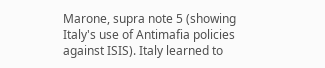Marone, supra note 5 (showing Italy's use of Antimafia policies against ISIS). Italy learned to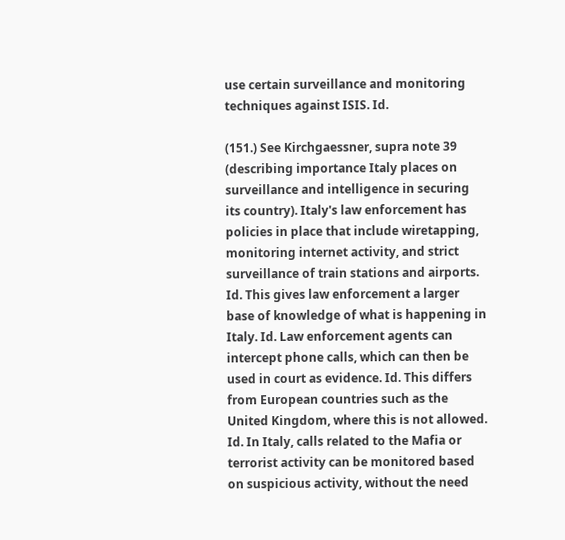use certain surveillance and monitoring techniques against ISIS. Id.

(151.) See Kirchgaessner, supra note 39 (describing importance Italy places on surveillance and intelligence in securing its country). Italy's law enforcement has policies in place that include wiretapping, monitoring internet activity, and strict surveillance of train stations and airports. Id. This gives law enforcement a larger base of knowledge of what is happening in Italy. Id. Law enforcement agents can intercept phone calls, which can then be used in court as evidence. Id. This differs from European countries such as the United Kingdom, where this is not allowed. Id. In Italy, calls related to the Mafia or terrorist activity can be monitored based on suspicious activity, without the need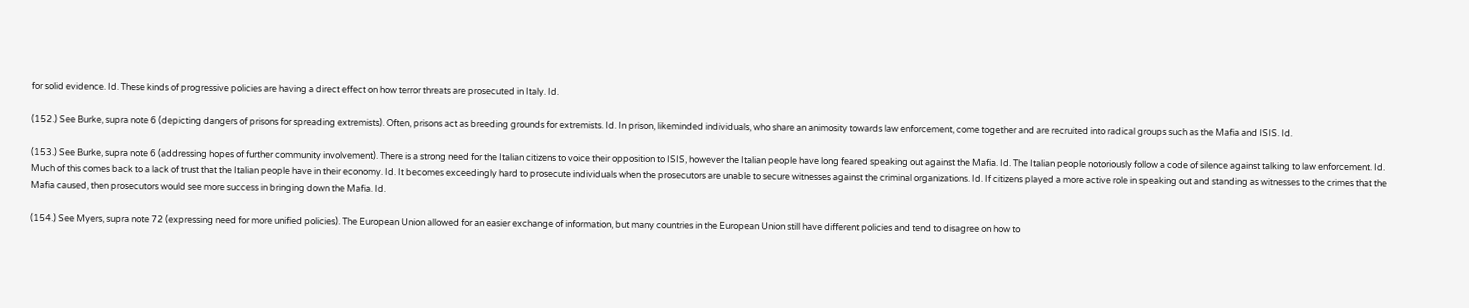for solid evidence. Id. These kinds of progressive policies are having a direct effect on how terror threats are prosecuted in Italy. Id.

(152.) See Burke, supra note 6 (depicting dangers of prisons for spreading extremists). Often, prisons act as breeding grounds for extremists. Id. In prison, likeminded individuals, who share an animosity towards law enforcement, come together and are recruited into radical groups such as the Mafia and ISIS. Id.

(153.) See Burke, supra note 6 (addressing hopes of further community involvement). There is a strong need for the Italian citizens to voice their opposition to ISIS, however the Italian people have long feared speaking out against the Mafia. Id. The Italian people notoriously follow a code of silence against talking to law enforcement. Id. Much of this comes back to a lack of trust that the Italian people have in their economy. Id. It becomes exceedingly hard to prosecute individuals when the prosecutors are unable to secure witnesses against the criminal organizations. Id. If citizens played a more active role in speaking out and standing as witnesses to the crimes that the Mafia caused, then prosecutors would see more success in bringing down the Mafia. Id.

(154.) See Myers, supra note 72 (expressing need for more unified policies). The European Union allowed for an easier exchange of information, but many countries in the European Union still have different policies and tend to disagree on how to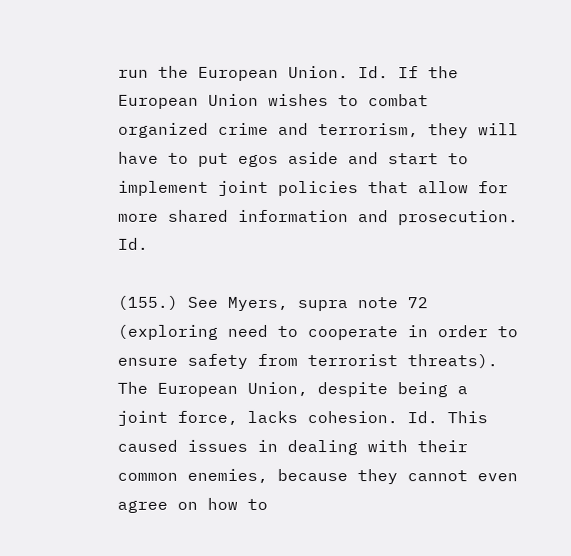run the European Union. Id. If the European Union wishes to combat organized crime and terrorism, they will have to put egos aside and start to implement joint policies that allow for more shared information and prosecution. Id.

(155.) See Myers, supra note 72 (exploring need to cooperate in order to ensure safety from terrorist threats). The European Union, despite being a joint force, lacks cohesion. Id. This caused issues in dealing with their common enemies, because they cannot even agree on how to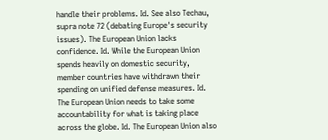handle their problems. Id. See also Techau, supra note 72 (debating Europe's security issues). The European Union lacks confidence. Id. While the European Union spends heavily on domestic security, member countries have withdrawn their spending on unified defense measures. Id. The European Union needs to take some accountability for what is taking place across the globe. Id. The European Union also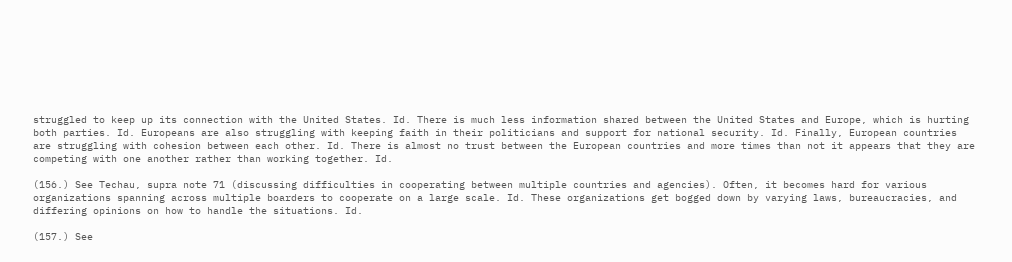struggled to keep up its connection with the United States. Id. There is much less information shared between the United States and Europe, which is hurting both parties. Id. Europeans are also struggling with keeping faith in their politicians and support for national security. Id. Finally, European countries are struggling with cohesion between each other. Id. There is almost no trust between the European countries and more times than not it appears that they are competing with one another rather than working together. Id.

(156.) See Techau, supra note 71 (discussing difficulties in cooperating between multiple countries and agencies). Often, it becomes hard for various organizations spanning across multiple boarders to cooperate on a large scale. Id. These organizations get bogged down by varying laws, bureaucracies, and differing opinions on how to handle the situations. Id.

(157.) See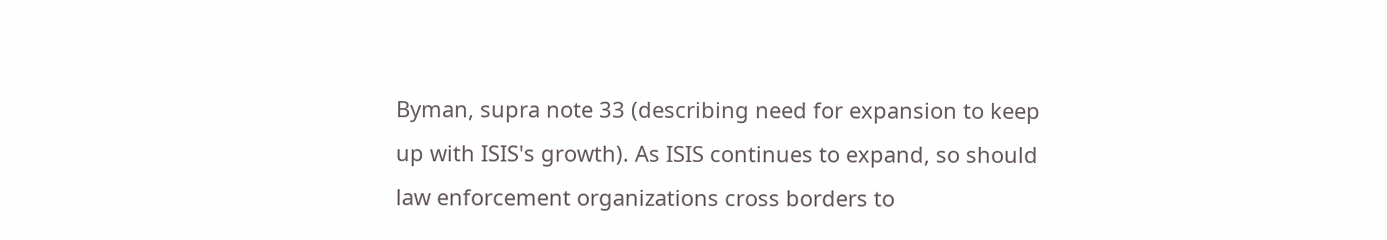Byman, supra note 33 (describing need for expansion to keep up with ISIS's growth). As ISIS continues to expand, so should law enforcement organizations cross borders to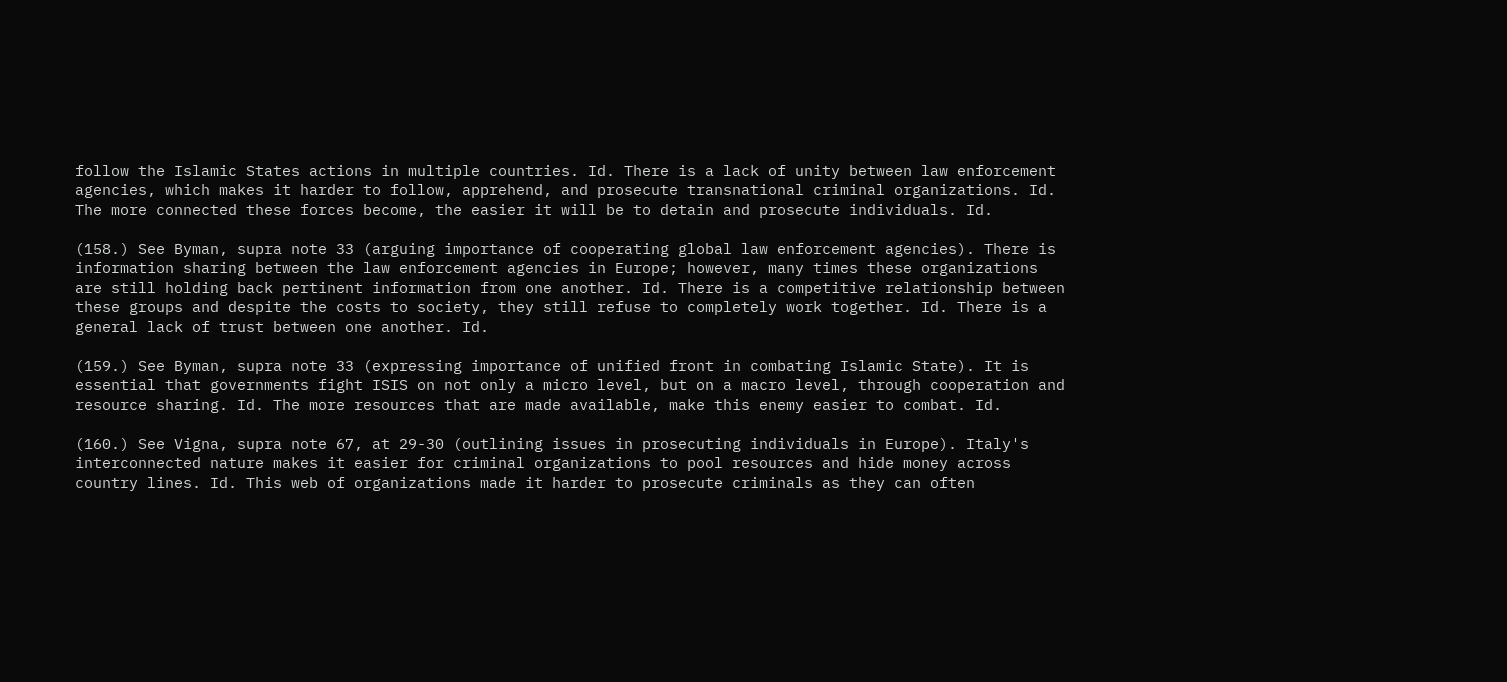follow the Islamic States actions in multiple countries. Id. There is a lack of unity between law enforcement agencies, which makes it harder to follow, apprehend, and prosecute transnational criminal organizations. Id. The more connected these forces become, the easier it will be to detain and prosecute individuals. Id.

(158.) See Byman, supra note 33 (arguing importance of cooperating global law enforcement agencies). There is information sharing between the law enforcement agencies in Europe; however, many times these organizations are still holding back pertinent information from one another. Id. There is a competitive relationship between these groups and despite the costs to society, they still refuse to completely work together. Id. There is a general lack of trust between one another. Id.

(159.) See Byman, supra note 33 (expressing importance of unified front in combating Islamic State). It is essential that governments fight ISIS on not only a micro level, but on a macro level, through cooperation and resource sharing. Id. The more resources that are made available, make this enemy easier to combat. Id.

(160.) See Vigna, supra note 67, at 29-30 (outlining issues in prosecuting individuals in Europe). Italy's interconnected nature makes it easier for criminal organizations to pool resources and hide money across country lines. Id. This web of organizations made it harder to prosecute criminals as they can often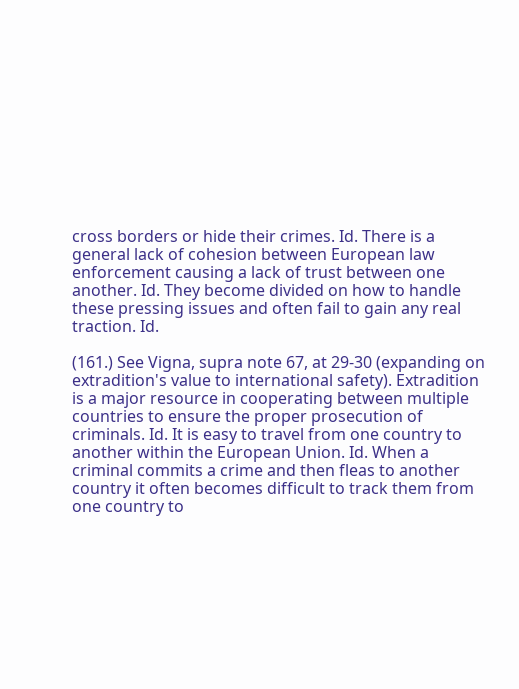cross borders or hide their crimes. Id. There is a general lack of cohesion between European law enforcement causing a lack of trust between one another. Id. They become divided on how to handle these pressing issues and often fail to gain any real traction. Id.

(161.) See Vigna, supra note 67, at 29-30 (expanding on extradition's value to international safety). Extradition is a major resource in cooperating between multiple countries to ensure the proper prosecution of criminals. Id. It is easy to travel from one country to another within the European Union. Id. When a criminal commits a crime and then fleas to another country it often becomes difficult to track them from one country to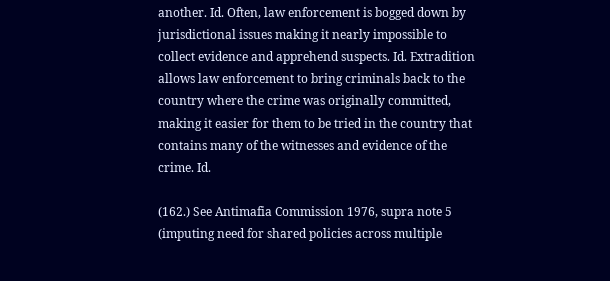another. Id. Often, law enforcement is bogged down by jurisdictional issues making it nearly impossible to collect evidence and apprehend suspects. Id. Extradition allows law enforcement to bring criminals back to the country where the crime was originally committed, making it easier for them to be tried in the country that contains many of the witnesses and evidence of the crime. Id.

(162.) See Antimafia Commission 1976, supra note 5 (imputing need for shared policies across multiple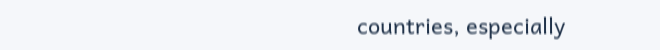countries, especially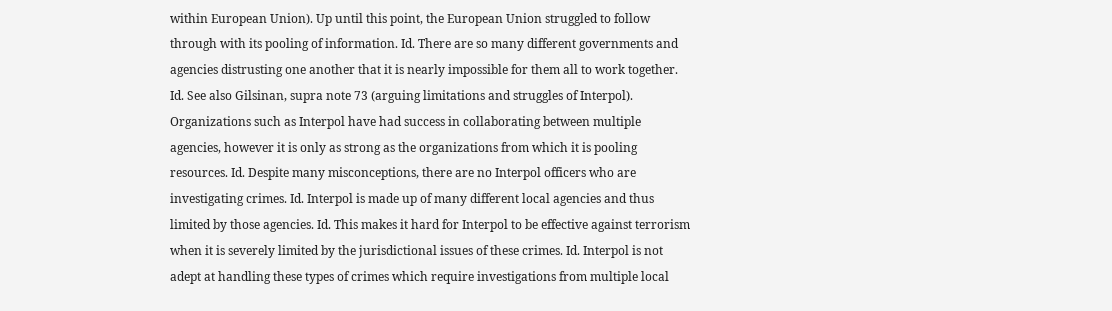within European Union). Up until this point, the European Union struggled to follow through with its pooling of information. Id. There are so many different governments and agencies distrusting one another that it is nearly impossible for them all to work together. Id. See also Gilsinan, supra note 73 (arguing limitations and struggles of Interpol). Organizations such as Interpol have had success in collaborating between multiple agencies, however it is only as strong as the organizations from which it is pooling resources. Id. Despite many misconceptions, there are no Interpol officers who are investigating crimes. Id. Interpol is made up of many different local agencies and thus limited by those agencies. Id. This makes it hard for Interpol to be effective against terrorism when it is severely limited by the jurisdictional issues of these crimes. Id. Interpol is not adept at handling these types of crimes which require investigations from multiple local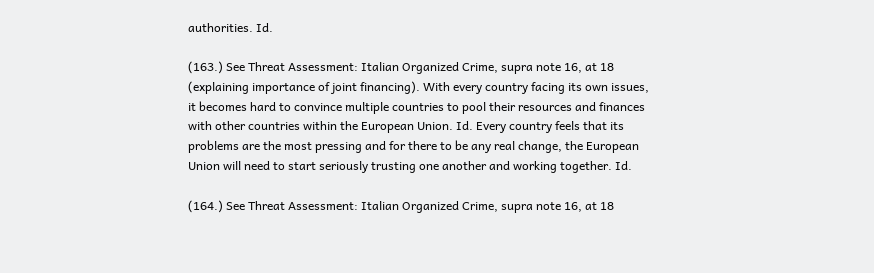authorities. Id.

(163.) See Threat Assessment: Italian Organized Crime, supra note 16, at 18 (explaining importance of joint financing). With every country facing its own issues, it becomes hard to convince multiple countries to pool their resources and finances with other countries within the European Union. Id. Every country feels that its problems are the most pressing and for there to be any real change, the European Union will need to start seriously trusting one another and working together. Id.

(164.) See Threat Assessment: Italian Organized Crime, supra note 16, at 18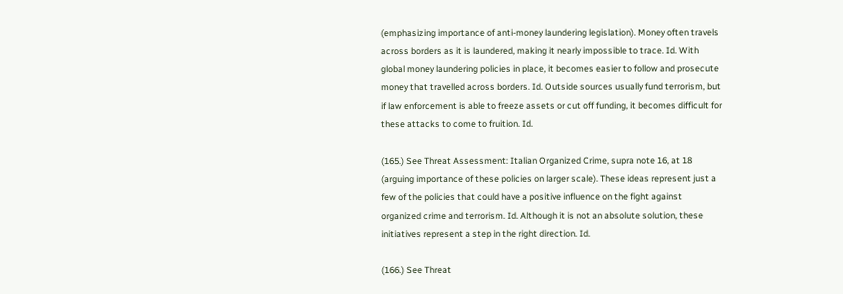(emphasizing importance of anti-money laundering legislation). Money often travels across borders as it is laundered, making it nearly impossible to trace. Id. With global money laundering policies in place, it becomes easier to follow and prosecute money that travelled across borders. Id. Outside sources usually fund terrorism, but if law enforcement is able to freeze assets or cut off funding, it becomes difficult for these attacks to come to fruition. Id.

(165.) See Threat Assessment: Italian Organized Crime, supra note 16, at 18 (arguing importance of these policies on larger scale). These ideas represent just a few of the policies that could have a positive influence on the fight against organized crime and terrorism. Id. Although it is not an absolute solution, these initiatives represent a step in the right direction. Id.

(166.) See Threat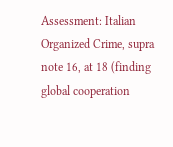Assessment: Italian Organized Crime, supra note 16, at 18 (finding global cooperation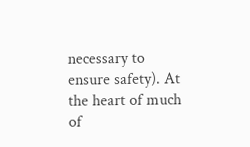necessary to ensure safety). At the heart of much of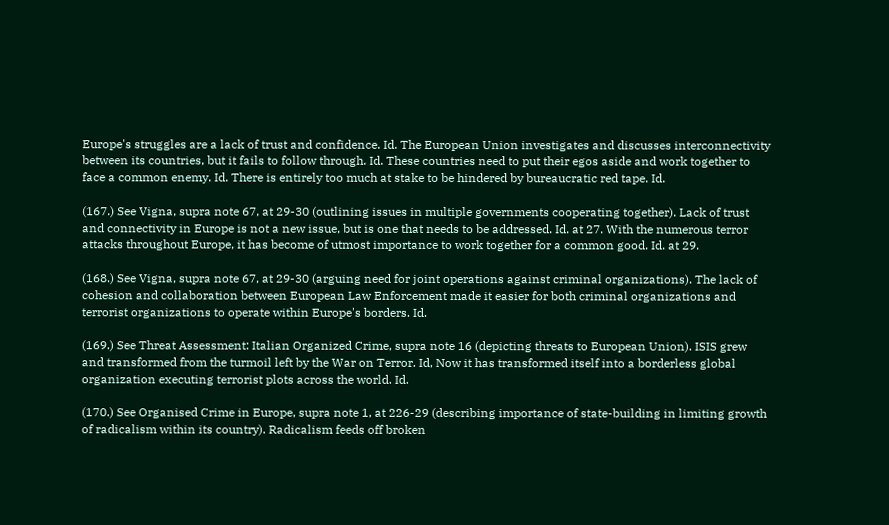Europe's struggles are a lack of trust and confidence. Id. The European Union investigates and discusses interconnectivity between its countries, but it fails to follow through. Id. These countries need to put their egos aside and work together to face a common enemy. Id. There is entirely too much at stake to be hindered by bureaucratic red tape. Id.

(167.) See Vigna, supra note 67, at 29-30 (outlining issues in multiple governments cooperating together). Lack of trust and connectivity in Europe is not a new issue, but is one that needs to be addressed. Id. at 27. With the numerous terror attacks throughout Europe, it has become of utmost importance to work together for a common good. Id. at 29.

(168.) See Vigna, supra note 67, at 29-30 (arguing need for joint operations against criminal organizations). The lack of cohesion and collaboration between European Law Enforcement made it easier for both criminal organizations and terrorist organizations to operate within Europe's borders. Id.

(169.) See Threat Assessment: Italian Organized Crime, supra note 16 (depicting threats to European Union). ISIS grew and transformed from the turmoil left by the War on Terror. Id, Now it has transformed itself into a borderless global organization executing terrorist plots across the world. Id.

(170.) See Organised Crime in Europe, supra note 1, at 226-29 (describing importance of state-building in limiting growth of radicalism within its country). Radicalism feeds off broken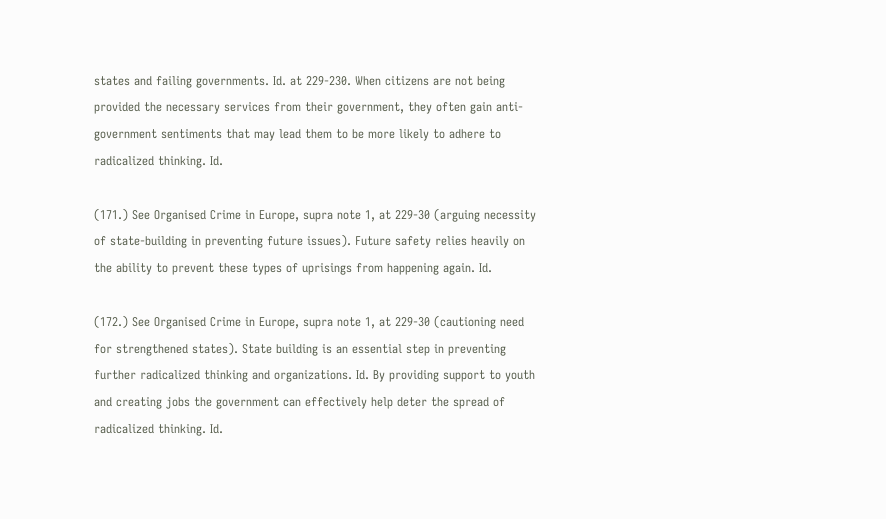states and failing governments. Id. at 229-230. When citizens are not being provided the necessary services from their government, they often gain anti-government sentiments that may lead them to be more likely to adhere to radicalized thinking. Id.

(171.) See Organised Crime in Europe, supra note 1, at 229-30 (arguing necessity of state-building in preventing future issues). Future safety relies heavily on the ability to prevent these types of uprisings from happening again. Id.

(172.) See Organised Crime in Europe, supra note 1, at 229-30 (cautioning need for strengthened states). State building is an essential step in preventing further radicalized thinking and organizations. Id. By providing support to youth and creating jobs the government can effectively help deter the spread of radicalized thinking. Id.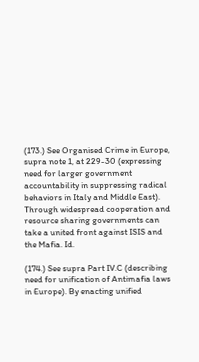(173.) See Organised Crime in Europe, supra note 1, at 229-30 (expressing need for larger government accountability in suppressing radical behaviors in Italy and Middle East). Through widespread cooperation and resource sharing governments can take a united front against ISIS and the Mafia. Id.

(174.) See supra Part IV.C (describing need for unification of Antimafia laws in Europe). By enacting unified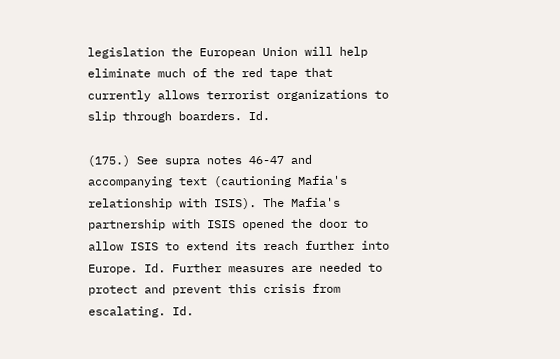legislation the European Union will help eliminate much of the red tape that currently allows terrorist organizations to slip through boarders. Id.

(175.) See supra notes 46-47 and accompanying text (cautioning Mafia's relationship with ISIS). The Mafia's partnership with ISIS opened the door to allow ISIS to extend its reach further into Europe. Id. Further measures are needed to protect and prevent this crisis from escalating. Id.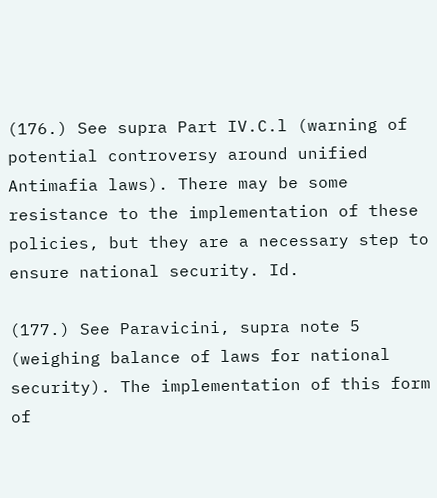(176.) See supra Part IV.C.l (warning of potential controversy around unified Antimafia laws). There may be some resistance to the implementation of these policies, but they are a necessary step to ensure national security. Id.

(177.) See Paravicini, supra note 5 (weighing balance of laws for national security). The implementation of this form of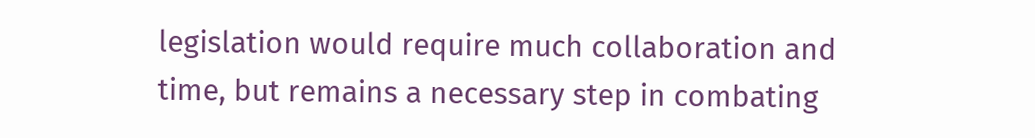legislation would require much collaboration and time, but remains a necessary step in combating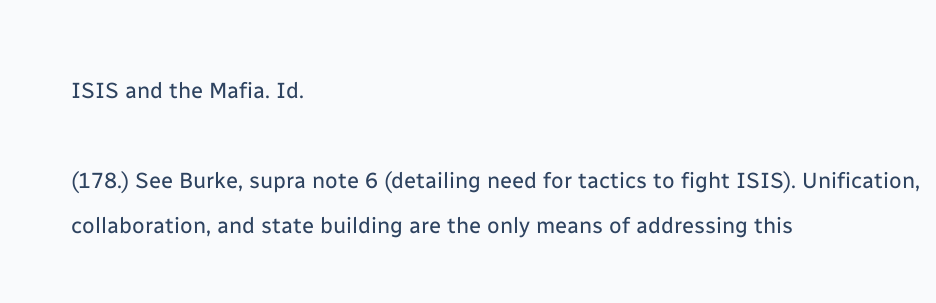ISIS and the Mafia. Id.

(178.) See Burke, supra note 6 (detailing need for tactics to fight ISIS). Unification, collaboration, and state building are the only means of addressing this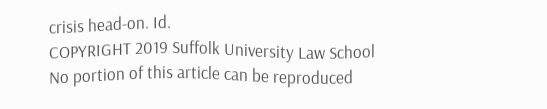crisis head-on. Id.
COPYRIGHT 2019 Suffolk University Law School
No portion of this article can be reproduced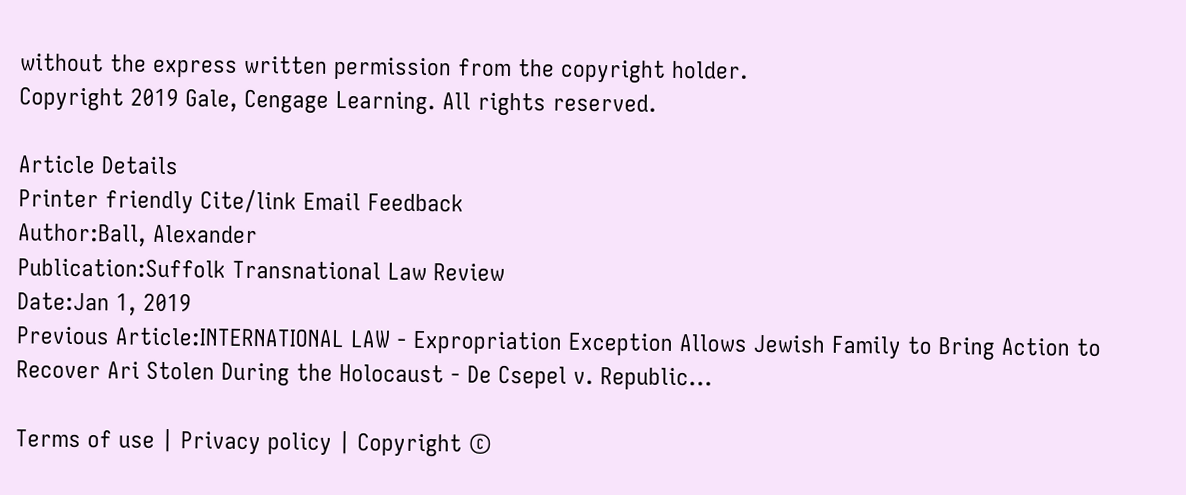without the express written permission from the copyright holder.
Copyright 2019 Gale, Cengage Learning. All rights reserved.

Article Details
Printer friendly Cite/link Email Feedback
Author:Ball, Alexander
Publication:Suffolk Transnational Law Review
Date:Jan 1, 2019
Previous Article:INTERNATIONAL LAW - Expropriation Exception Allows Jewish Family to Bring Action to Recover Ari Stolen During the Holocaust - De Csepel v. Republic...

Terms of use | Privacy policy | Copyright ©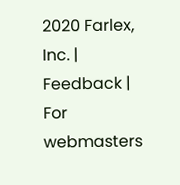2020 Farlex, Inc. | Feedback | For webmasters